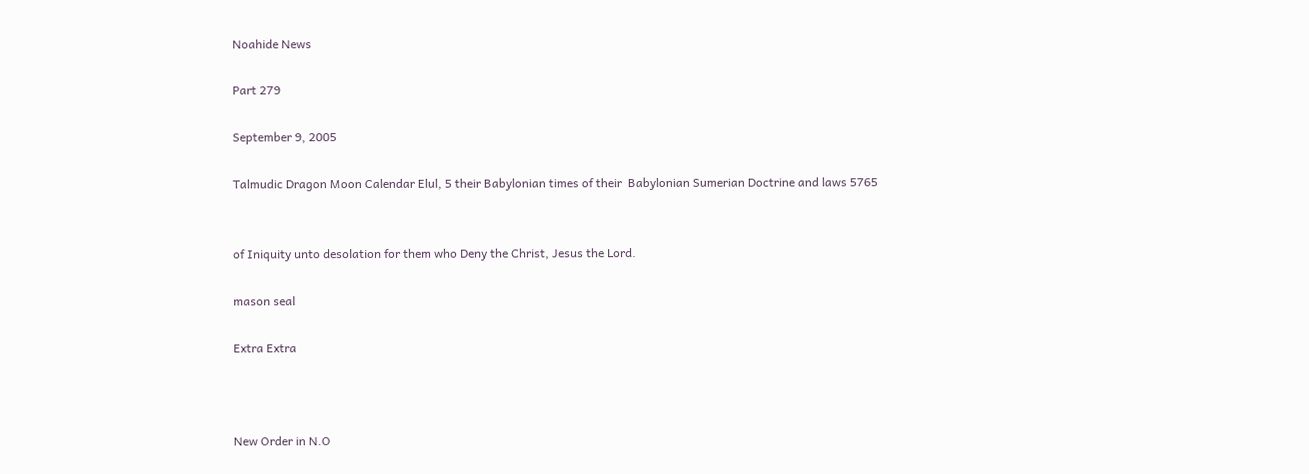Noahide News

Part 279

September 9, 2005

Talmudic Dragon Moon Calendar Elul, 5 their Babylonian times of their  Babylonian Sumerian Doctrine and laws 5765


of Iniquity unto desolation for them who Deny the Christ, Jesus the Lord.

mason seal

Extra Extra



New Order in N.O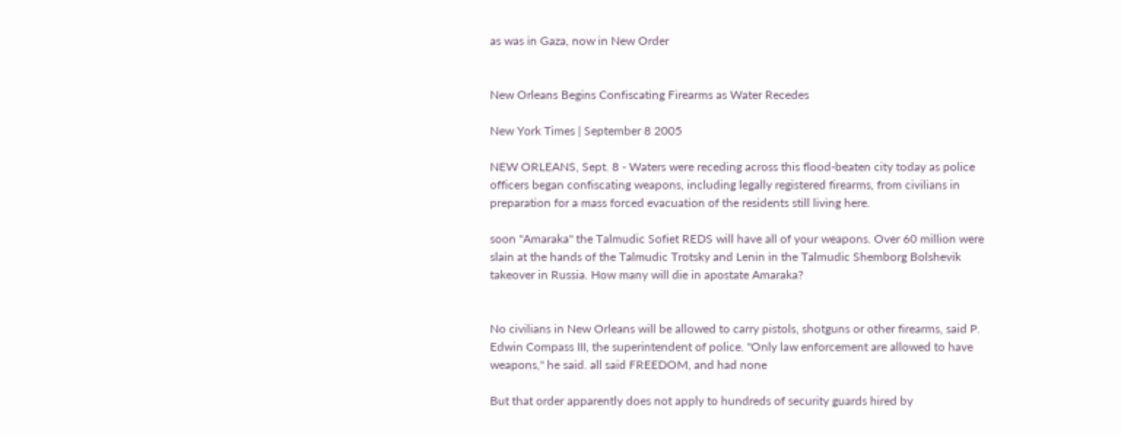as was in Gaza, now in New Order


New Orleans Begins Confiscating Firearms as Water Recedes

New York Times | September 8 2005

NEW ORLEANS, Sept. 8 - Waters were receding across this flood-beaten city today as police officers began confiscating weapons, including legally registered firearms, from civilians in preparation for a mass forced evacuation of the residents still living here.

soon "Amaraka" the Talmudic Sofiet REDS will have all of your weapons. Over 60 million were slain at the hands of the Talmudic Trotsky and Lenin in the Talmudic Shemborg Bolshevik takeover in Russia. How many will die in apostate Amaraka?


No civilians in New Orleans will be allowed to carry pistols, shotguns or other firearms, said P. Edwin Compass III, the superintendent of police. "Only law enforcement are allowed to have weapons," he said. all said FREEDOM, and had none

But that order apparently does not apply to hundreds of security guards hired by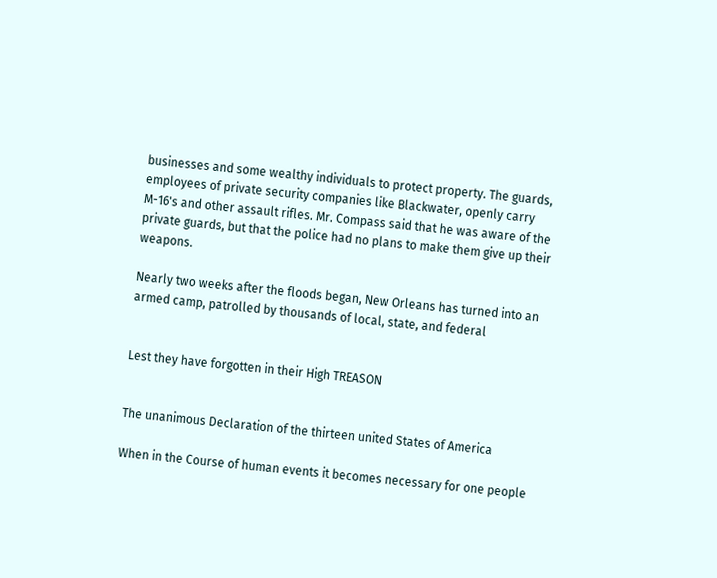businesses and some wealthy individuals to protect property. The guards, employees of private security companies like Blackwater, openly carry M-16's and other assault rifles. Mr. Compass said that he was aware of the private guards, but that the police had no plans to make them give up their weapons.

Nearly two weeks after the floods began, New Orleans has turned into an armed camp, patrolled by thousands of local, state, and federal


Lest they have forgotten in their High TREASON


The unanimous Declaration of the thirteen united States of America

When in the Course of human events it becomes necessary for one people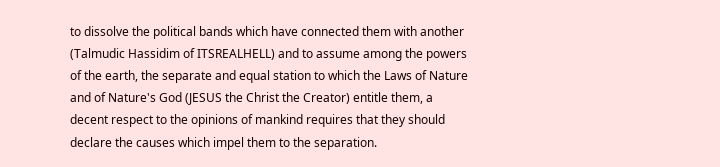to dissolve the political bands which have connected them with another (Talmudic Hassidim of ITSREALHELL) and to assume among the powers of the earth, the separate and equal station to which the Laws of Nature and of Nature's God (JESUS the Christ the Creator) entitle them, a decent respect to the opinions of mankind requires that they should declare the causes which impel them to the separation.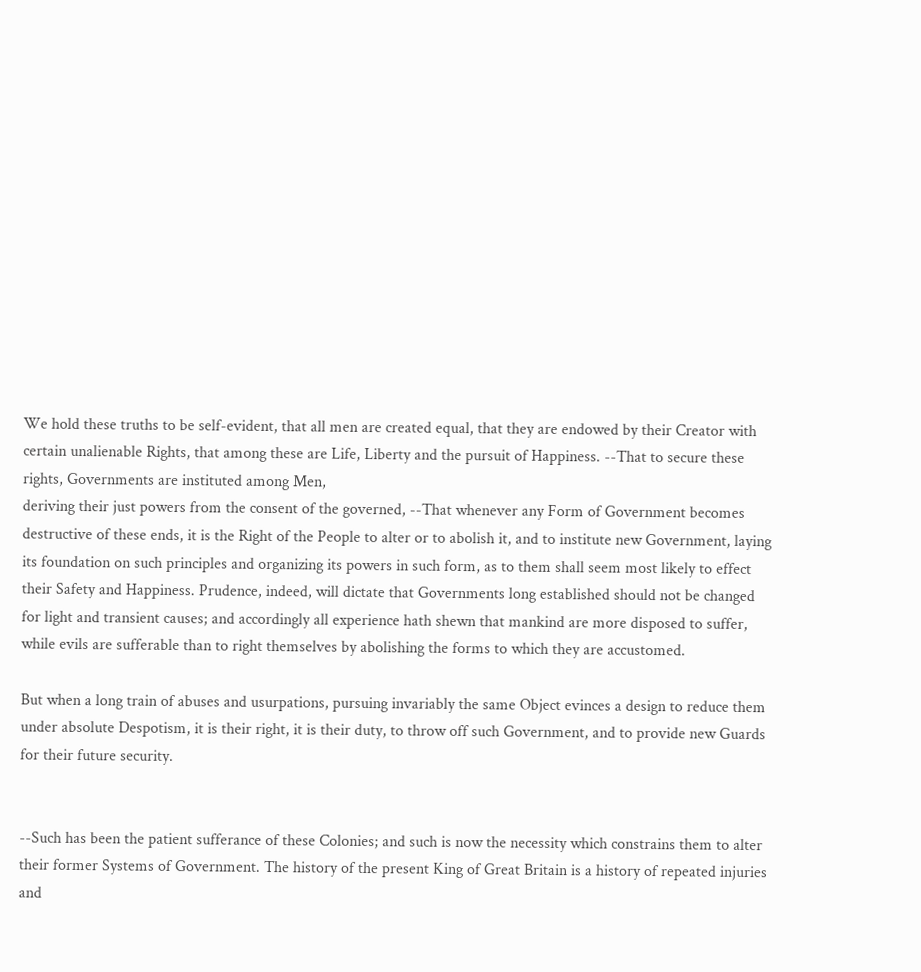We hold these truths to be self-evident, that all men are created equal, that they are endowed by their Creator with certain unalienable Rights, that among these are Life, Liberty and the pursuit of Happiness. --That to secure these rights, Governments are instituted among Men,
deriving their just powers from the consent of the governed, --That whenever any Form of Government becomes destructive of these ends, it is the Right of the People to alter or to abolish it, and to institute new Government, laying its foundation on such principles and organizing its powers in such form, as to them shall seem most likely to effect their Safety and Happiness. Prudence, indeed, will dictate that Governments long established should not be changed for light and transient causes; and accordingly all experience hath shewn that mankind are more disposed to suffer, while evils are sufferable than to right themselves by abolishing the forms to which they are accustomed.

But when a long train of abuses and usurpations, pursuing invariably the same Object evinces a design to reduce them under absolute Despotism, it is their right, it is their duty, to throw off such Government, and to provide new Guards for their future security.


--Such has been the patient sufferance of these Colonies; and such is now the necessity which constrains them to alter their former Systems of Government. The history of the present King of Great Britain is a history of repeated injuries and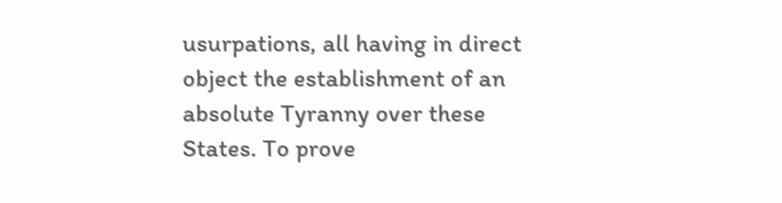usurpations, all having in direct object the establishment of an absolute Tyranny over these States. To prove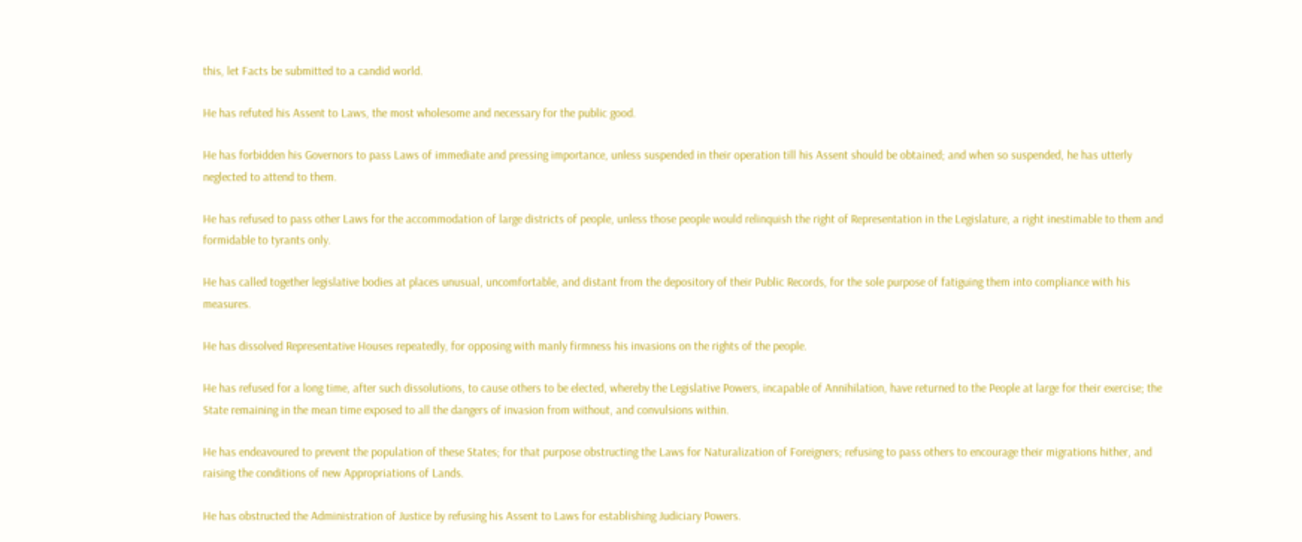this, let Facts be submitted to a candid world.

He has refuted his Assent to Laws, the most wholesome and necessary for the public good.

He has forbidden his Governors to pass Laws of immediate and pressing importance, unless suspended in their operation till his Assent should be obtained; and when so suspended, he has utterly neglected to attend to them.

He has refused to pass other Laws for the accommodation of large districts of people, unless those people would relinquish the right of Representation in the Legislature, a right inestimable to them and formidable to tyrants only.

He has called together legislative bodies at places unusual, uncomfortable, and distant from the depository of their Public Records, for the sole purpose of fatiguing them into compliance with his measures.

He has dissolved Representative Houses repeatedly, for opposing with manly firmness his invasions on the rights of the people.

He has refused for a long time, after such dissolutions, to cause others to be elected, whereby the Legislative Powers, incapable of Annihilation, have returned to the People at large for their exercise; the State remaining in the mean time exposed to all the dangers of invasion from without, and convulsions within.

He has endeavoured to prevent the population of these States; for that purpose obstructing the Laws for Naturalization of Foreigners; refusing to pass others to encourage their migrations hither, and raising the conditions of new Appropriations of Lands.

He has obstructed the Administration of Justice by refusing his Assent to Laws for establishing Judiciary Powers.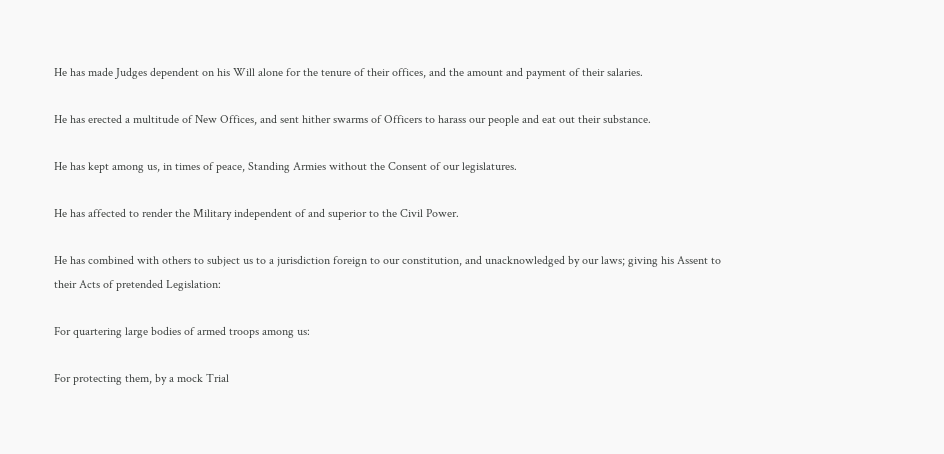He has made Judges dependent on his Will alone for the tenure of their offices, and the amount and payment of their salaries.

He has erected a multitude of New Offices, and sent hither swarms of Officers to harass our people and eat out their substance.

He has kept among us, in times of peace, Standing Armies without the Consent of our legislatures.

He has affected to render the Military independent of and superior to the Civil Power.

He has combined with others to subject us to a jurisdiction foreign to our constitution, and unacknowledged by our laws; giving his Assent to their Acts of pretended Legislation:

For quartering large bodies of armed troops among us:

For protecting them, by a mock Trial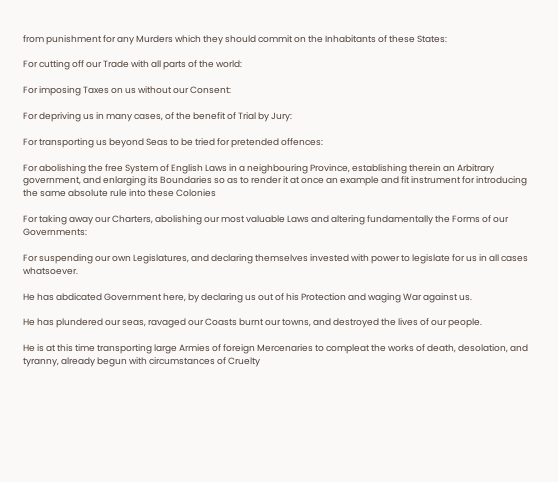from punishment for any Murders which they should commit on the Inhabitants of these States:

For cutting off our Trade with all parts of the world:

For imposing Taxes on us without our Consent:

For depriving us in many cases, of the benefit of Trial by Jury:

For transporting us beyond Seas to be tried for pretended offences:

For abolishing the free System of English Laws in a neighbouring Province, establishing therein an Arbitrary government, and enlarging its Boundaries so as to render it at once an example and fit instrument for introducing the same absolute rule into these Colonies

For taking away our Charters, abolishing our most valuable Laws and altering fundamentally the Forms of our Governments:

For suspending our own Legislatures, and declaring themselves invested with power to legislate for us in all cases whatsoever.

He has abdicated Government here, by declaring us out of his Protection and waging War against us.

He has plundered our seas, ravaged our Coasts burnt our towns, and destroyed the lives of our people.

He is at this time transporting large Armies of foreign Mercenaries to compleat the works of death, desolation, and tyranny, already begun with circumstances of Cruelty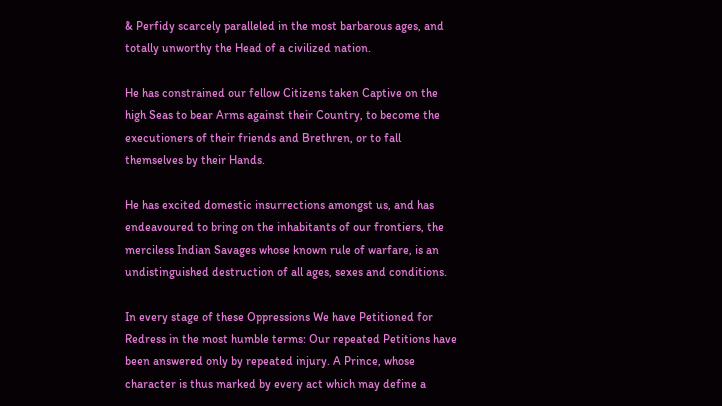& Perfidy scarcely paralleled in the most barbarous ages, and totally unworthy the Head of a civilized nation.

He has constrained our fellow Citizens taken Captive on the high Seas to bear Arms against their Country, to become the executioners of their friends and Brethren, or to fall themselves by their Hands.

He has excited domestic insurrections amongst us, and has endeavoured to bring on the inhabitants of our frontiers, the merciless Indian Savages whose known rule of warfare, is an undistinguished destruction of all ages, sexes and conditions.

In every stage of these Oppressions We have Petitioned for Redress in the most humble terms: Our repeated Petitions have been answered only by repeated injury. A Prince, whose character is thus marked by every act which may define a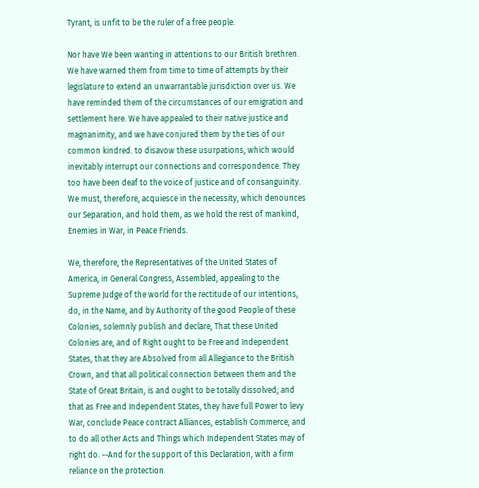Tyrant, is unfit to be the ruler of a free people.

Nor have We been wanting in attentions to our British brethren. We have warned them from time to time of attempts by their legislature to extend an unwarrantable jurisdiction over us. We have reminded them of the circumstances of our emigration and settlement here. We have appealed to their native justice and magnanimity, and we have conjured them by the ties of our common kindred. to disavow these usurpations, which would inevitably interrupt our connections and correspondence. They too have been deaf to the voice of justice and of consanguinity. We must, therefore, acquiesce in the necessity, which denounces our Separation, and hold them, as we hold the rest of mankind, Enemies in War, in Peace Friends.

We, therefore, the Representatives of the United States of America, in General Congress, Assembled, appealing to the Supreme Judge of the world for the rectitude of our intentions, do, in the Name, and by Authority of the good People of these Colonies, solemnly publish and declare, That these United Colonies are, and of Right ought to be Free and Independent States, that they are Absolved from all Allegiance to the British Crown, and that all political connection between them and the State of Great Britain, is and ought to be totally dissolved; and that as Free and Independent States, they have full Power to levy War, conclude Peace contract Alliances, establish Commerce, and to do all other Acts and Things which Independent States may of right do. --And for the support of this Declaration, with a firm reliance on the protection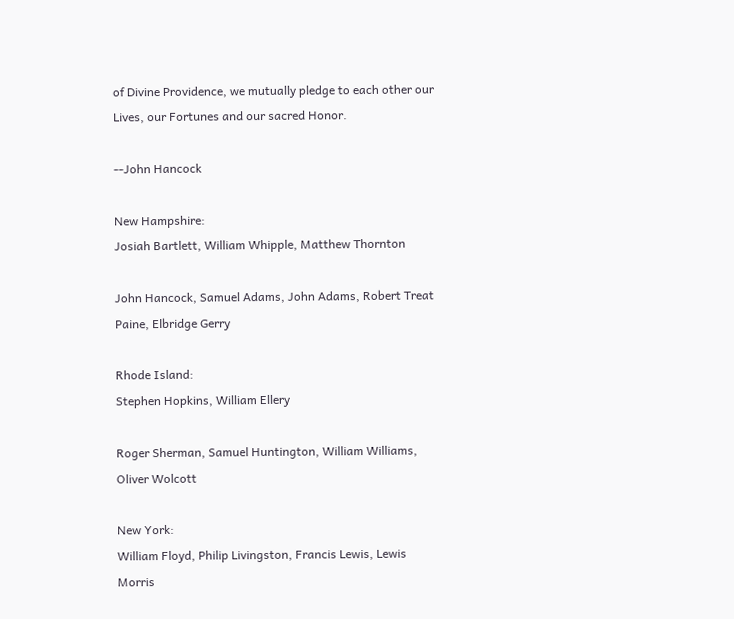of Divine Providence, we mutually pledge to each other our Lives, our Fortunes and our sacred Honor.

--John Hancock

New Hampshire:
Josiah Bartlett, William Whipple, Matthew Thornton

John Hancock, Samuel Adams, John Adams, Robert Treat Paine, Elbridge Gerry

Rhode Island:
Stephen Hopkins, William Ellery

Roger Sherman, Samuel Huntington, William Williams, Oliver Wolcott

New York:
William Floyd, Philip Livingston, Francis Lewis, Lewis Morris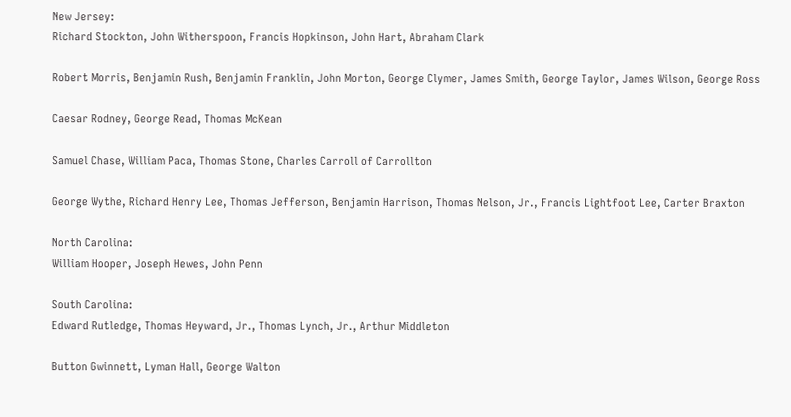New Jersey:
Richard Stockton, John Witherspoon, Francis Hopkinson, John Hart, Abraham Clark

Robert Morris, Benjamin Rush, Benjamin Franklin, John Morton, George Clymer, James Smith, George Taylor, James Wilson, George Ross

Caesar Rodney, George Read, Thomas McKean

Samuel Chase, William Paca, Thomas Stone, Charles Carroll of Carrollton

George Wythe, Richard Henry Lee, Thomas Jefferson, Benjamin Harrison, Thomas Nelson, Jr., Francis Lightfoot Lee, Carter Braxton

North Carolina:
William Hooper, Joseph Hewes, John Penn

South Carolina:
Edward Rutledge, Thomas Heyward, Jr., Thomas Lynch, Jr., Arthur Middleton

Button Gwinnett, Lyman Hall, George Walton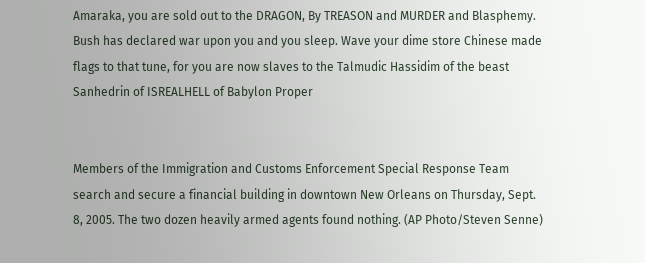Amaraka, you are sold out to the DRAGON, By TREASON and MURDER and Blasphemy. Bush has declared war upon you and you sleep. Wave your dime store Chinese made flags to that tune, for you are now slaves to the Talmudic Hassidim of the beast Sanhedrin of ISREALHELL of Babylon Proper


Members of the Immigration and Customs Enforcement Special Response Team search and secure a financial building in downtown New Orleans on Thursday, Sept. 8, 2005. The two dozen heavily armed agents found nothing. (AP Photo/Steven Senne)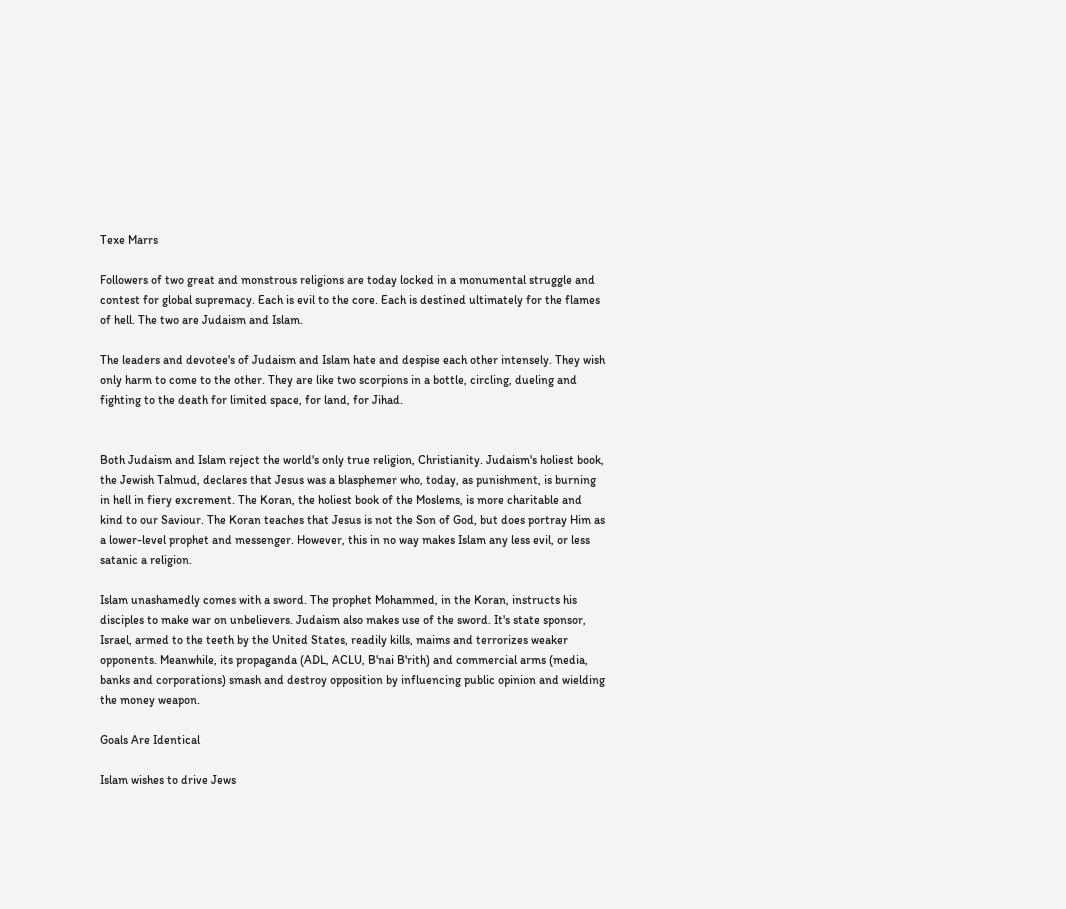Texe Marrs

Followers of two great and monstrous religions are today locked in a monumental struggle and contest for global supremacy. Each is evil to the core. Each is destined ultimately for the flames of hell. The two are Judaism and Islam.

The leaders and devotee's of Judaism and Islam hate and despise each other intensely. They wish only harm to come to the other. They are like two scorpions in a bottle, circling, dueling and fighting to the death for limited space, for land, for Jihad.


Both Judaism and Islam reject the world's only true religion, Christianity. Judaism's holiest book, the Jewish Talmud, declares that Jesus was a blasphemer who, today, as punishment, is burning in hell in fiery excrement. The Koran, the holiest book of the Moslems, is more charitable and kind to our Saviour. The Koran teaches that Jesus is not the Son of God, but does portray Him as a lower-level prophet and messenger. However, this in no way makes Islam any less evil, or less satanic a religion.

Islam unashamedly comes with a sword. The prophet Mohammed, in the Koran, instructs his disciples to make war on unbelievers. Judaism also makes use of the sword. It's state sponsor, Israel, armed to the teeth by the United States, readily kills, maims and terrorizes weaker opponents. Meanwhile, its propaganda (ADL, ACLU, B'nai B'rith) and commercial arms (media, banks and corporations) smash and destroy opposition by influencing public opinion and wielding the money weapon.

Goals Are Identical

Islam wishes to drive Jews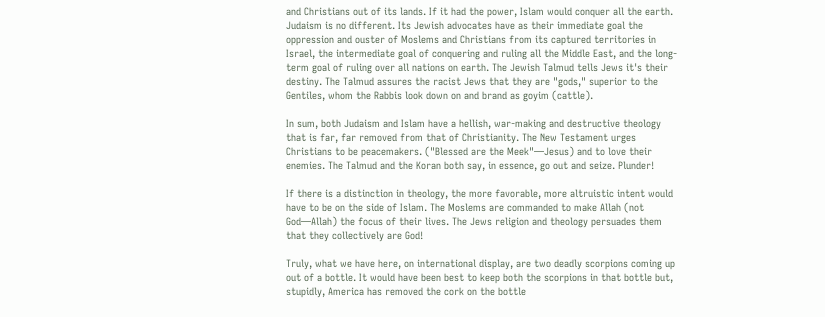and Christians out of its lands. If it had the power, Islam would conquer all the earth. Judaism is no different. Its Jewish advocates have as their immediate goal the oppression and ouster of Moslems and Christians from its captured territories in Israel, the intermediate goal of conquering and ruling all the Middle East, and the long-term goal of ruling over all nations on earth. The Jewish Talmud tells Jews it's their destiny. The Talmud assures the racist Jews that they are "gods," superior to the Gentiles, whom the Rabbis look down on and brand as goyim (cattle).

In sum, both Judaism and Islam have a hellish, war-making and destructive theology that is far, far removed from that of Christianity. The New Testament urges Christians to be peacemakers. ("Blessed are the Meek"—Jesus) and to love their enemies. The Talmud and the Koran both say, in essence, go out and seize. Plunder!

If there is a distinction in theology, the more favorable, more altruistic intent would have to be on the side of Islam. The Moslems are commanded to make Allah (not God—Allah) the focus of their lives. The Jews religion and theology persuades them that they collectively are God!

Truly, what we have here, on international display, are two deadly scorpions coming up out of a bottle. It would have been best to keep both the scorpions in that bottle but, stupidly, America has removed the cork on the bottle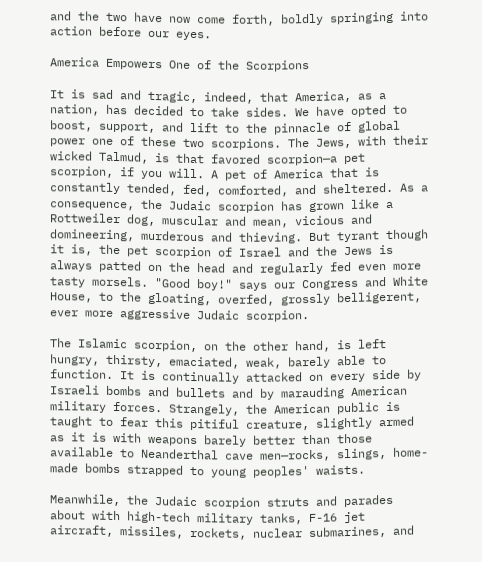and the two have now come forth, boldly springing into action before our eyes.

America Empowers One of the Scorpions

It is sad and tragic, indeed, that America, as a nation, has decided to take sides. We have opted to boost, support, and lift to the pinnacle of global power one of these two scorpions. The Jews, with their wicked Talmud, is that favored scorpion—a pet scorpion, if you will. A pet of America that is constantly tended, fed, comforted, and sheltered. As a consequence, the Judaic scorpion has grown like a Rottweiler dog, muscular and mean, vicious and domineering, murderous and thieving. But tyrant though it is, the pet scorpion of Israel and the Jews is always patted on the head and regularly fed even more tasty morsels. "Good boy!" says our Congress and White House, to the gloating, overfed, grossly belligerent, ever more aggressive Judaic scorpion.

The Islamic scorpion, on the other hand, is left hungry, thirsty, emaciated, weak, barely able to function. It is continually attacked on every side by Israeli bombs and bullets and by marauding American military forces. Strangely, the American public is taught to fear this pitiful creature, slightly armed as it is with weapons barely better than those available to Neanderthal cave men—rocks, slings, home-made bombs strapped to young peoples' waists.

Meanwhile, the Judaic scorpion struts and parades about with high-tech military tanks, F-16 jet aircraft, missiles, rockets, nuclear submarines, and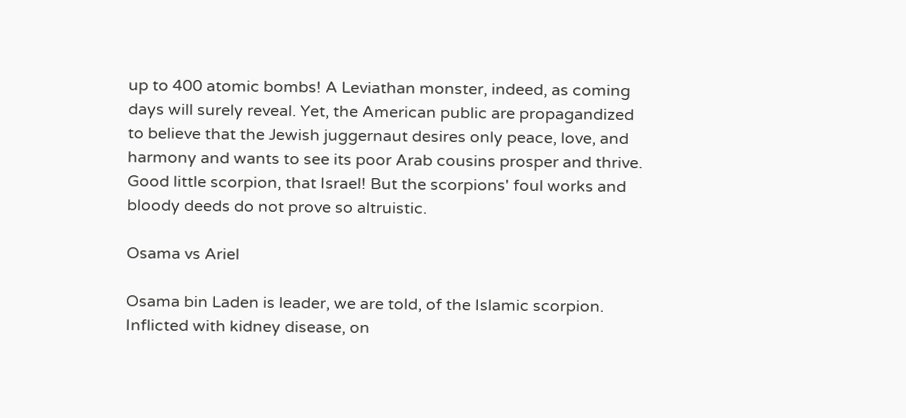up to 400 atomic bombs! A Leviathan monster, indeed, as coming days will surely reveal. Yet, the American public are propagandized to believe that the Jewish juggernaut desires only peace, love, and harmony and wants to see its poor Arab cousins prosper and thrive. Good little scorpion, that Israel! But the scorpions' foul works and bloody deeds do not prove so altruistic.

Osama vs Ariel

Osama bin Laden is leader, we are told, of the Islamic scorpion. Inflicted with kidney disease, on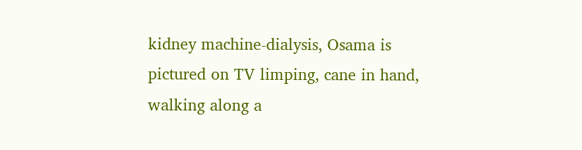kidney machine-dialysis, Osama is pictured on TV limping, cane in hand, walking along a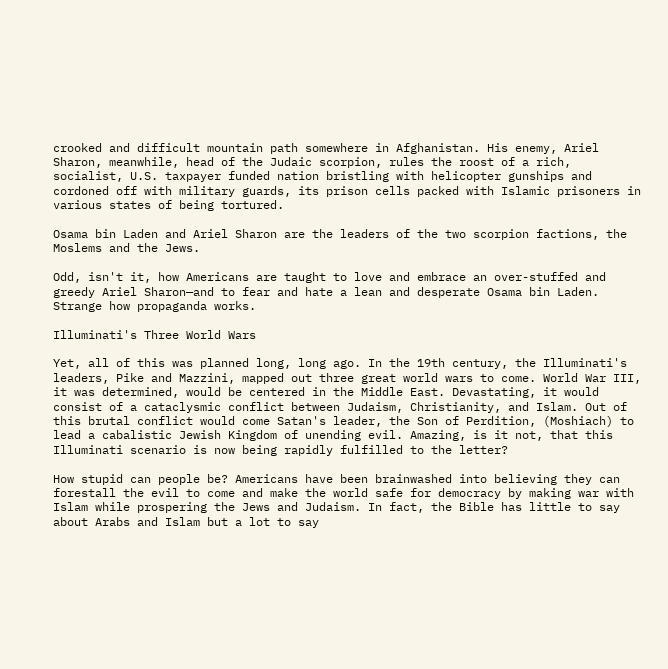crooked and difficult mountain path somewhere in Afghanistan. His enemy, Ariel Sharon, meanwhile, head of the Judaic scorpion, rules the roost of a rich, socialist, U.S. taxpayer funded nation bristling with helicopter gunships and cordoned off with military guards, its prison cells packed with Islamic prisoners in various states of being tortured.

Osama bin Laden and Ariel Sharon are the leaders of the two scorpion factions, the Moslems and the Jews.

Odd, isn't it, how Americans are taught to love and embrace an over-stuffed and greedy Ariel Sharon—and to fear and hate a lean and desperate Osama bin Laden. Strange how propaganda works.

Illuminati's Three World Wars

Yet, all of this was planned long, long ago. In the 19th century, the Illuminati's leaders, Pike and Mazzini, mapped out three great world wars to come. World War III, it was determined, would be centered in the Middle East. Devastating, it would consist of a cataclysmic conflict between Judaism, Christianity, and Islam. Out of this brutal conflict would come Satan's leader, the Son of Perdition, (Moshiach) to lead a cabalistic Jewish Kingdom of unending evil. Amazing, is it not, that this Illuminati scenario is now being rapidly fulfilled to the letter?

How stupid can people be? Americans have been brainwashed into believing they can forestall the evil to come and make the world safe for democracy by making war with Islam while prospering the Jews and Judaism. In fact, the Bible has little to say about Arabs and Islam but a lot to say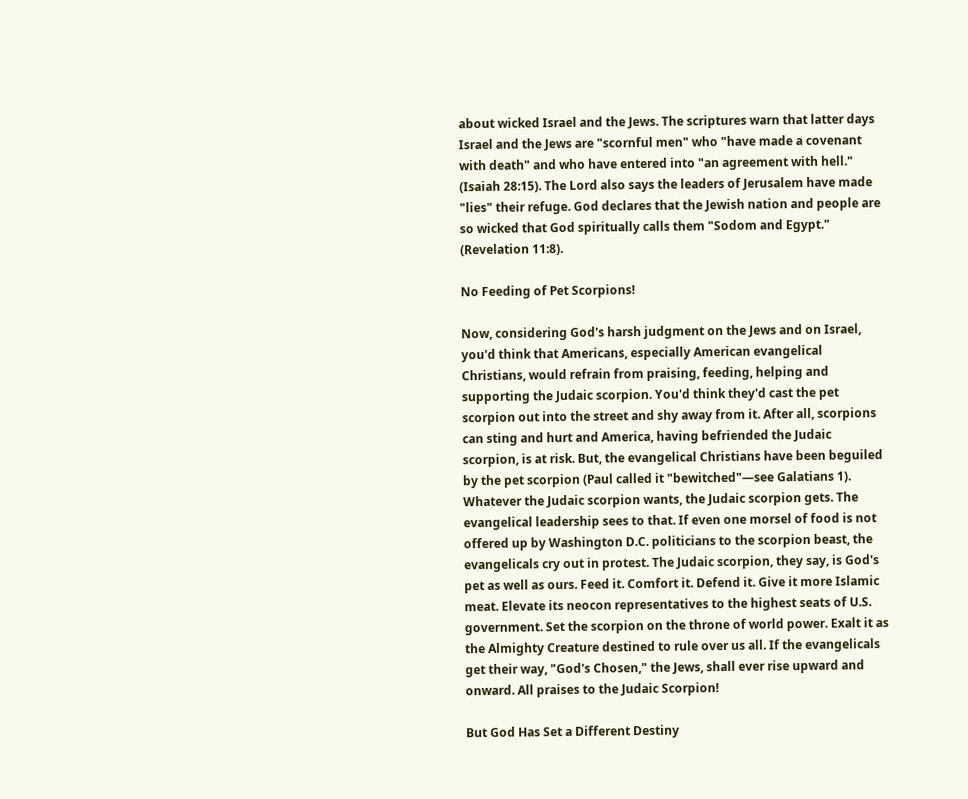about wicked Israel and the Jews. The scriptures warn that latter days Israel and the Jews are "scornful men" who "have made a covenant with death" and who have entered into "an agreement with hell." (Isaiah 28:15). The Lord also says the leaders of Jerusalem have made "lies" their refuge. God declares that the Jewish nation and people are so wicked that God spiritually calls them "Sodom and Egypt." (Revelation 11:8).

No Feeding of Pet Scorpions!

Now, considering God's harsh judgment on the Jews and on Israel, you'd think that Americans, especially American evangelical Christians, would refrain from praising, feeding, helping and supporting the Judaic scorpion. You'd think they'd cast the pet scorpion out into the street and shy away from it. After all, scorpions can sting and hurt and America, having befriended the Judaic scorpion, is at risk. But, the evangelical Christians have been beguiled by the pet scorpion (Paul called it "bewitched"—see Galatians 1). Whatever the Judaic scorpion wants, the Judaic scorpion gets. The evangelical leadership sees to that. If even one morsel of food is not offered up by Washington D.C. politicians to the scorpion beast, the evangelicals cry out in protest. The Judaic scorpion, they say, is God's pet as well as ours. Feed it. Comfort it. Defend it. Give it more Islamic meat. Elevate its neocon representatives to the highest seats of U.S. government. Set the scorpion on the throne of world power. Exalt it as the Almighty Creature destined to rule over us all. If the evangelicals get their way, "God's Chosen," the Jews, shall ever rise upward and onward. All praises to the Judaic Scorpion!

But God Has Set a Different Destiny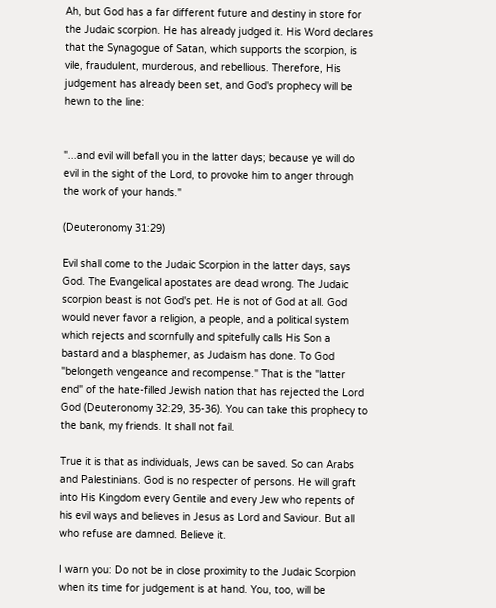Ah, but God has a far different future and destiny in store for the Judaic scorpion. He has already judged it. His Word declares that the Synagogue of Satan, which supports the scorpion, is vile, fraudulent, murderous, and rebellious. Therefore, His judgement has already been set, and God's prophecy will be hewn to the line:


"...and evil will befall you in the latter days; because ye will do evil in the sight of the Lord, to provoke him to anger through the work of your hands."

(Deuteronomy 31:29)

Evil shall come to the Judaic Scorpion in the latter days, says God. The Evangelical apostates are dead wrong. The Judaic scorpion beast is not God's pet. He is not of God at all. God would never favor a religion, a people, and a political system which rejects and scornfully and spitefully calls His Son a bastard and a blasphemer, as Judaism has done. To God "belongeth vengeance and recompense." That is the "latter end" of the hate-filled Jewish nation that has rejected the Lord God (Deuteronomy 32:29, 35-36). You can take this prophecy to the bank, my friends. It shall not fail.

True it is that as individuals, Jews can be saved. So can Arabs and Palestinians. God is no respecter of persons. He will graft into His Kingdom every Gentile and every Jew who repents of his evil ways and believes in Jesus as Lord and Saviour. But all who refuse are damned. Believe it.

I warn you: Do not be in close proximity to the Judaic Scorpion when its time for judgement is at hand. You, too, will be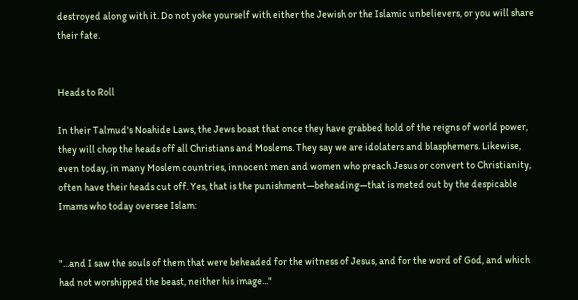destroyed along with it. Do not yoke yourself with either the Jewish or the Islamic unbelievers, or you will share their fate.


Heads to Roll

In their Talmud's Noahide Laws, the Jews boast that once they have grabbed hold of the reigns of world power, they will chop the heads off all Christians and Moslems. They say we are idolaters and blasphemers. Likewise, even today, in many Moslem countries, innocent men and women who preach Jesus or convert to Christianity, often have their heads cut off. Yes, that is the punishment—beheading—that is meted out by the despicable Imams who today oversee Islam:


"...and I saw the souls of them that were beheaded for the witness of Jesus, and for the word of God, and which had not worshipped the beast, neither his image..."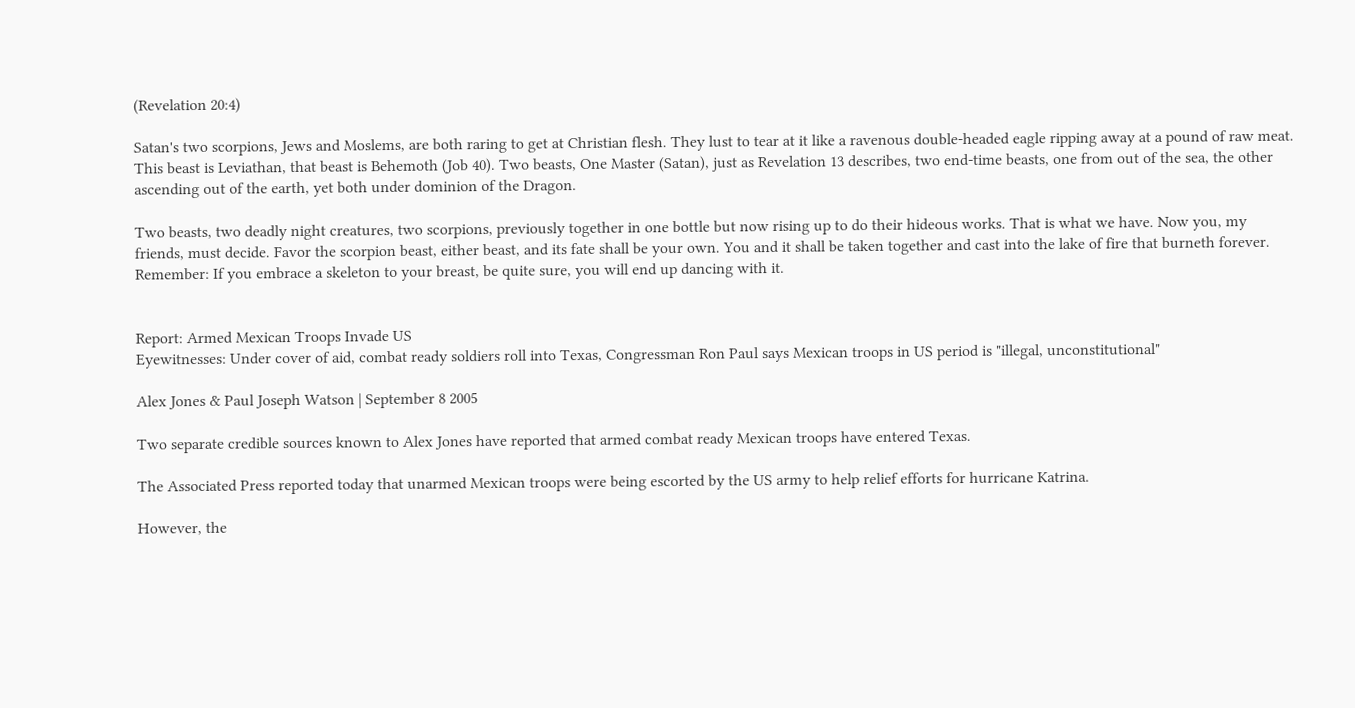(Revelation 20:4)

Satan's two scorpions, Jews and Moslems, are both raring to get at Christian flesh. They lust to tear at it like a ravenous double-headed eagle ripping away at a pound of raw meat. This beast is Leviathan, that beast is Behemoth (Job 40). Two beasts, One Master (Satan), just as Revelation 13 describes, two end-time beasts, one from out of the sea, the other ascending out of the earth, yet both under dominion of the Dragon.

Two beasts, two deadly night creatures, two scorpions, previously together in one bottle but now rising up to do their hideous works. That is what we have. Now you, my friends, must decide. Favor the scorpion beast, either beast, and its fate shall be your own. You and it shall be taken together and cast into the lake of fire that burneth forever. Remember: If you embrace a skeleton to your breast, be quite sure, you will end up dancing with it.


Report: Armed Mexican Troops Invade US
Eyewitnesses: Under cover of aid, combat ready soldiers roll into Texas, Congressman Ron Paul says Mexican troops in US period is "illegal, unconstitutional"

Alex Jones & Paul Joseph Watson | September 8 2005

Two separate credible sources known to Alex Jones have reported that armed combat ready Mexican troops have entered Texas.

The Associated Press reported today that unarmed Mexican troops were being escorted by the US army to help relief efforts for hurricane Katrina.

However, the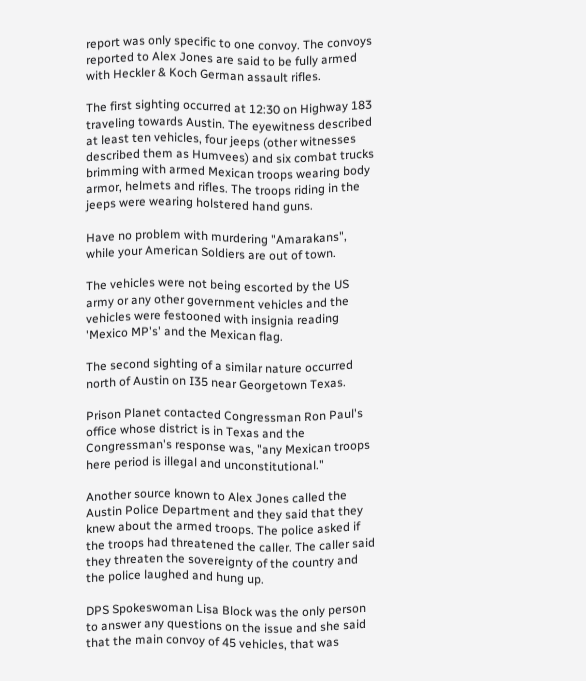report was only specific to one convoy. The convoys reported to Alex Jones are said to be fully armed with Heckler & Koch German assault rifles.

The first sighting occurred at 12:30 on Highway 183 traveling towards Austin. The eyewitness described at least ten vehicles, four jeeps (other witnesses described them as Humvees) and six combat trucks brimming with armed Mexican troops wearing body armor, helmets and rifles. The troops riding in the jeeps were wearing holstered hand guns.

Have no problem with murdering "Amarakans", while your American Soldiers are out of town.

The vehicles were not being escorted by the US army or any other government vehicles and the vehicles were festooned with insignia reading 'Mexico MP's' and the Mexican flag.

The second sighting of a similar nature occurred north of Austin on I35 near Georgetown Texas.

Prison Planet contacted Congressman Ron Paul's office whose district is in Texas and the Congressman's response was, "any Mexican troops here period is illegal and unconstitutional."

Another source known to Alex Jones called the Austin Police Department and they said that they knew about the armed troops. The police asked if the troops had threatened the caller. The caller said they threaten the sovereignty of the country and the police laughed and hung up.

DPS Spokeswoman Lisa Block was the only person to answer any questions on the issue and she said that the main convoy of 45 vehicles, that was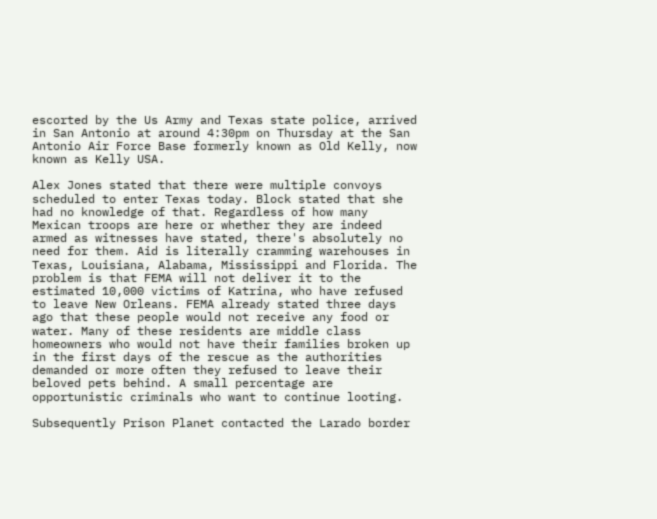escorted by the Us Army and Texas state police, arrived in San Antonio at around 4:30pm on Thursday at the San Antonio Air Force Base formerly known as Old Kelly, now known as Kelly USA.

Alex Jones stated that there were multiple convoys scheduled to enter Texas today. Block stated that she had no knowledge of that. Regardless of how many Mexican troops are here or whether they are indeed armed as witnesses have stated, there's absolutely no need for them. Aid is literally cramming warehouses in Texas, Louisiana, Alabama, Mississippi and Florida. The problem is that FEMA will not deliver it to the estimated 10,000 victims of Katrina, who have refused to leave New Orleans. FEMA already stated three days ago that these people would not receive any food or water. Many of these residents are middle class homeowners who would not have their families broken up in the first days of the rescue as the authorities demanded or more often they refused to leave their beloved pets behind. A small percentage are opportunistic criminals who want to continue looting.

Subsequently Prison Planet contacted the Larado border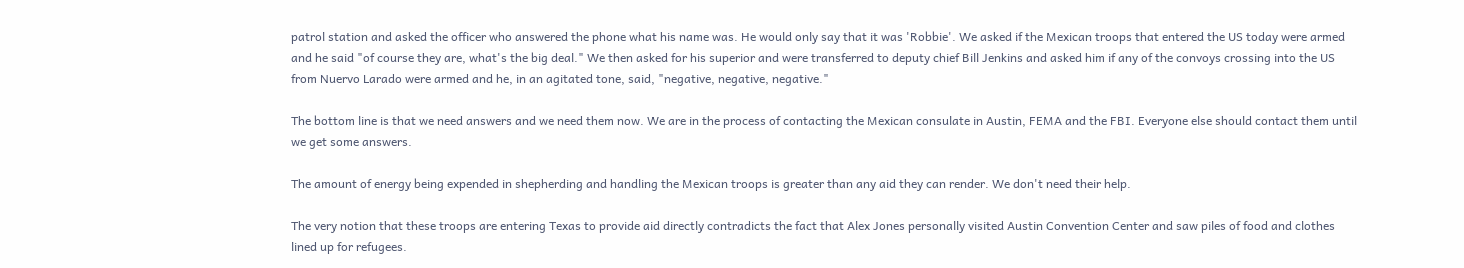patrol station and asked the officer who answered the phone what his name was. He would only say that it was 'Robbie'. We asked if the Mexican troops that entered the US today were armed and he said "of course they are, what's the big deal." We then asked for his superior and were transferred to deputy chief Bill Jenkins and asked him if any of the convoys crossing into the US from Nuervo Larado were armed and he, in an agitated tone, said, "negative, negative, negative."

The bottom line is that we need answers and we need them now. We are in the process of contacting the Mexican consulate in Austin, FEMA and the FBI. Everyone else should contact them until we get some answers.

The amount of energy being expended in shepherding and handling the Mexican troops is greater than any aid they can render. We don't need their help.

The very notion that these troops are entering Texas to provide aid directly contradicts the fact that Alex Jones personally visited Austin Convention Center and saw piles of food and clothes lined up for refugees.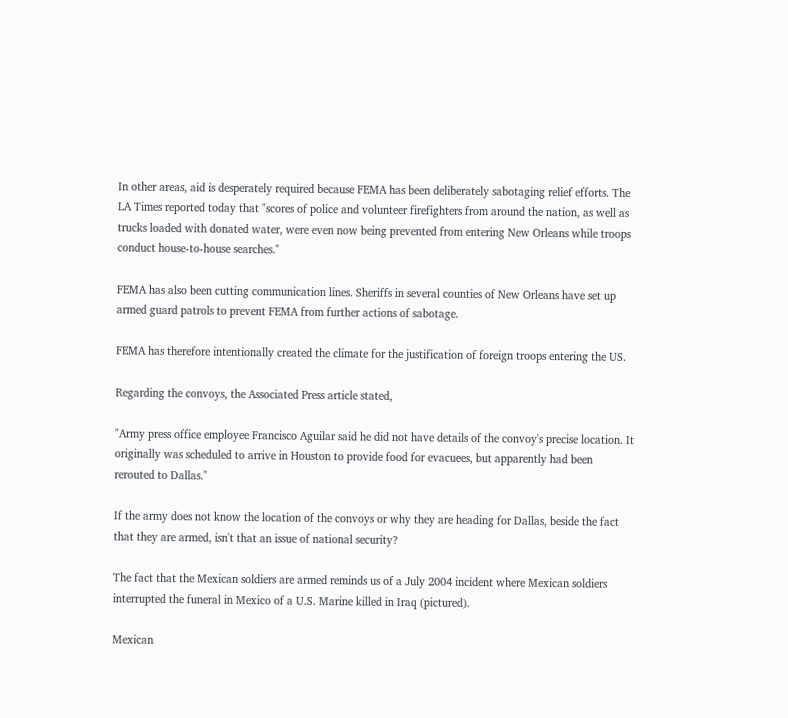In other areas, aid is desperately required because FEMA has been deliberately sabotaging relief efforts. The LA Times reported today that "scores of police and volunteer firefighters from around the nation, as well as trucks loaded with donated water, were even now being prevented from entering New Orleans while troops conduct house-to-house searches."

FEMA has also been cutting communication lines. Sheriffs in several counties of New Orleans have set up armed guard patrols to prevent FEMA from further actions of sabotage.

FEMA has therefore intentionally created the climate for the justification of foreign troops entering the US.

Regarding the convoys, the Associated Press article stated,

"Army press office employee Francisco Aguilar said he did not have details of the convoy's precise location. It originally was scheduled to arrive in Houston to provide food for evacuees, but apparently had been rerouted to Dallas."

If the army does not know the location of the convoys or why they are heading for Dallas, beside the fact that they are armed, isn't that an issue of national security?

The fact that the Mexican soldiers are armed reminds us of a July 2004 incident where Mexican soldiers interrupted the funeral in Mexico of a U.S. Marine killed in Iraq (pictured).

Mexican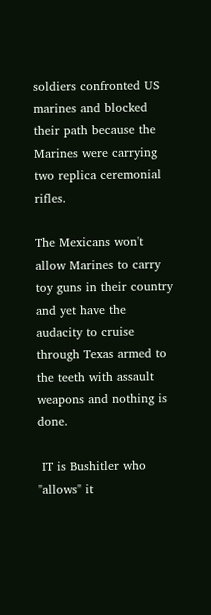soldiers confronted US marines and blocked their path because the Marines were carrying two replica ceremonial rifles.

The Mexicans won't allow Marines to carry toy guns in their country and yet have the audacity to cruise through Texas armed to the teeth with assault weapons and nothing is done.

 IT is Bushitler who "allows" it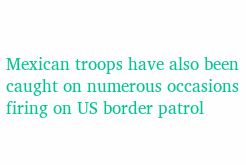Mexican troops have also been caught on numerous occasions firing on US border patrol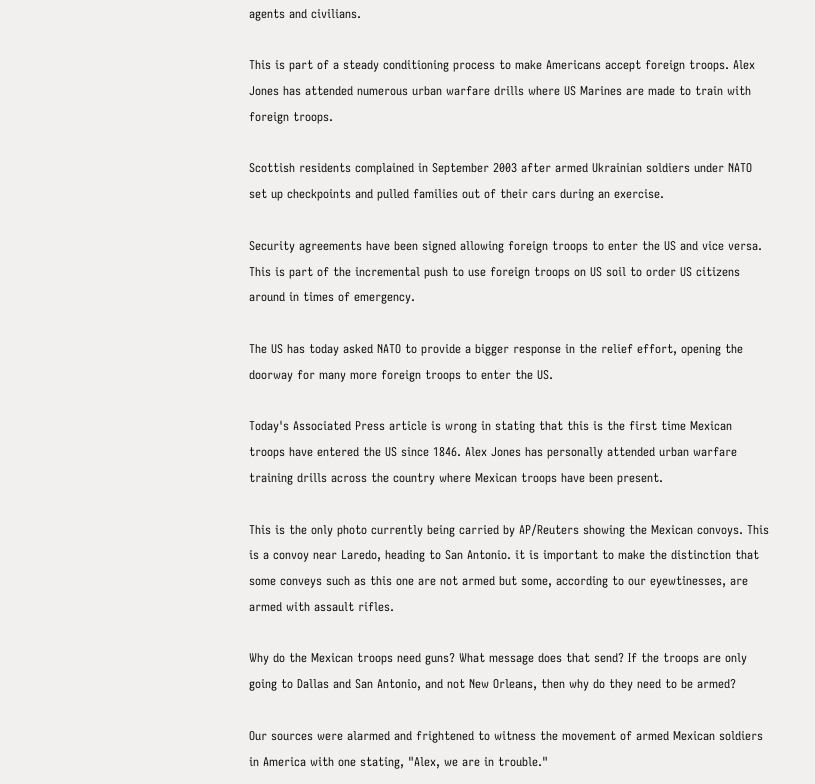agents and civilians.

This is part of a steady conditioning process to make Americans accept foreign troops. Alex Jones has attended numerous urban warfare drills where US Marines are made to train with foreign troops.

Scottish residents complained in September 2003 after armed Ukrainian soldiers under NATO set up checkpoints and pulled families out of their cars during an exercise.

Security agreements have been signed allowing foreign troops to enter the US and vice versa. This is part of the incremental push to use foreign troops on US soil to order US citizens around in times of emergency.

The US has today asked NATO to provide a bigger response in the relief effort, opening the doorway for many more foreign troops to enter the US.

Today's Associated Press article is wrong in stating that this is the first time Mexican troops have entered the US since 1846. Alex Jones has personally attended urban warfare training drills across the country where Mexican troops have been present.

This is the only photo currently being carried by AP/Reuters showing the Mexican convoys. This is a convoy near Laredo, heading to San Antonio. it is important to make the distinction that some conveys such as this one are not armed but some, according to our eyewtinesses, are armed with assault rifles.

Why do the Mexican troops need guns? What message does that send? If the troops are only going to Dallas and San Antonio, and not New Orleans, then why do they need to be armed?

Our sources were alarmed and frightened to witness the movement of armed Mexican soldiers in America with one stating, "Alex, we are in trouble."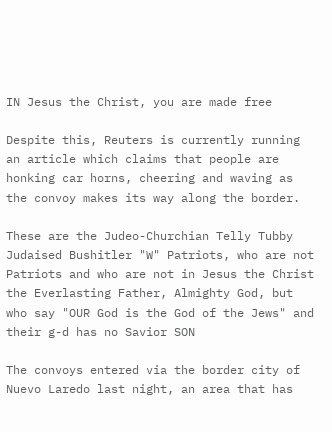IN Jesus the Christ, you are made free

Despite this, Reuters is currently running an article which claims that people are honking car horns, cheering and waving as the convoy makes its way along the border.

These are the Judeo-Churchian Telly Tubby Judaised Bushitler "W" Patriots, who are not Patriots and who are not in Jesus the Christ the Everlasting Father, Almighty God, but who say "OUR God is the God of the Jews" and their g-d has no Savior SON

The convoys entered via the border city of Nuevo Laredo last night, an area that has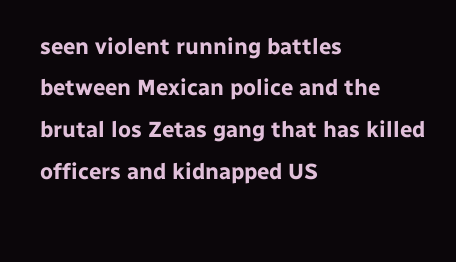seen violent running battles between Mexican police and the brutal los Zetas gang that has killed officers and kidnapped US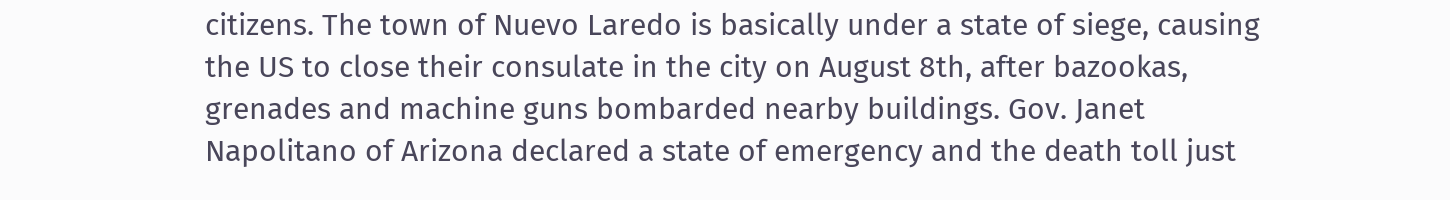citizens. The town of Nuevo Laredo is basically under a state of siege, causing the US to close their consulate in the city on August 8th, after bazookas, grenades and machine guns bombarded nearby buildings. Gov. Janet Napolitano of Arizona declared a state of emergency and the death toll just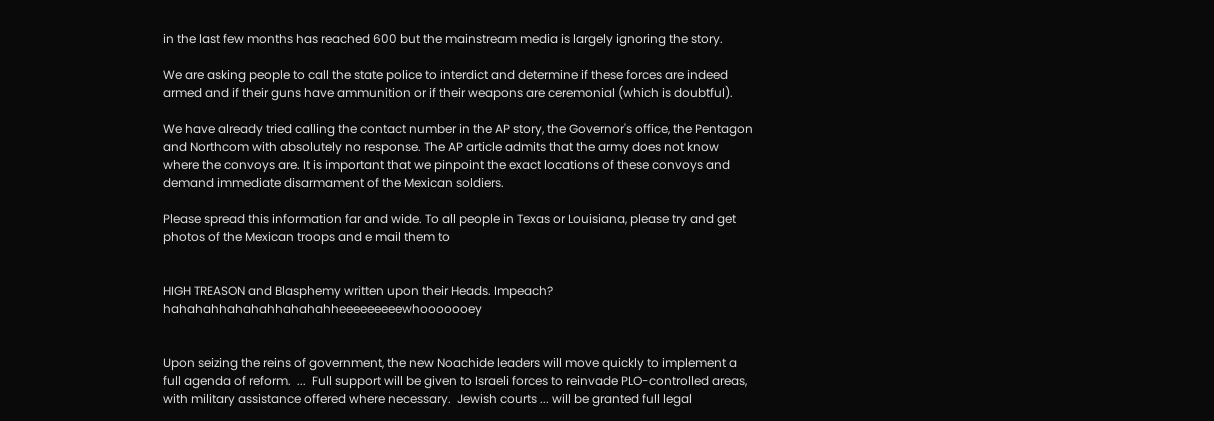in the last few months has reached 600 but the mainstream media is largely ignoring the story.

We are asking people to call the state police to interdict and determine if these forces are indeed armed and if their guns have ammunition or if their weapons are ceremonial (which is doubtful).

We have already tried calling the contact number in the AP story, the Governor's office, the Pentagon and Northcom with absolutely no response. The AP article admits that the army does not know where the convoys are. It is important that we pinpoint the exact locations of these convoys and demand immediate disarmament of the Mexican soldiers.

Please spread this information far and wide. To all people in Texas or Louisiana, please try and get photos of the Mexican troops and e mail them to


HIGH TREASON and Blasphemy written upon their Heads. Impeach? hahahahhahahahhahahahheeeeeeeeewhooooooey


Upon seizing the reins of government, the new Noachide leaders will move quickly to implement a full agenda of reform.  ...  Full support will be given to Israeli forces to reinvade PLO-controlled areas, with military assistance offered where necessary.  Jewish courts ... will be granted full legal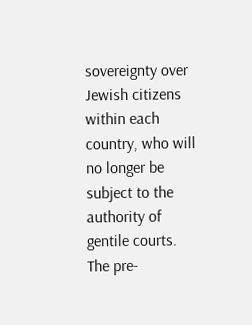sovereignty over Jewish citizens within each country, who will no longer be subject to the authority of gentile courts.  The pre-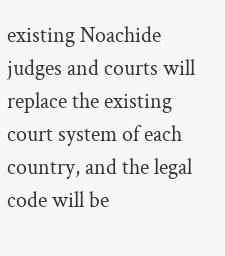existing Noachide judges and courts will replace the existing court system of each country, and the legal code will be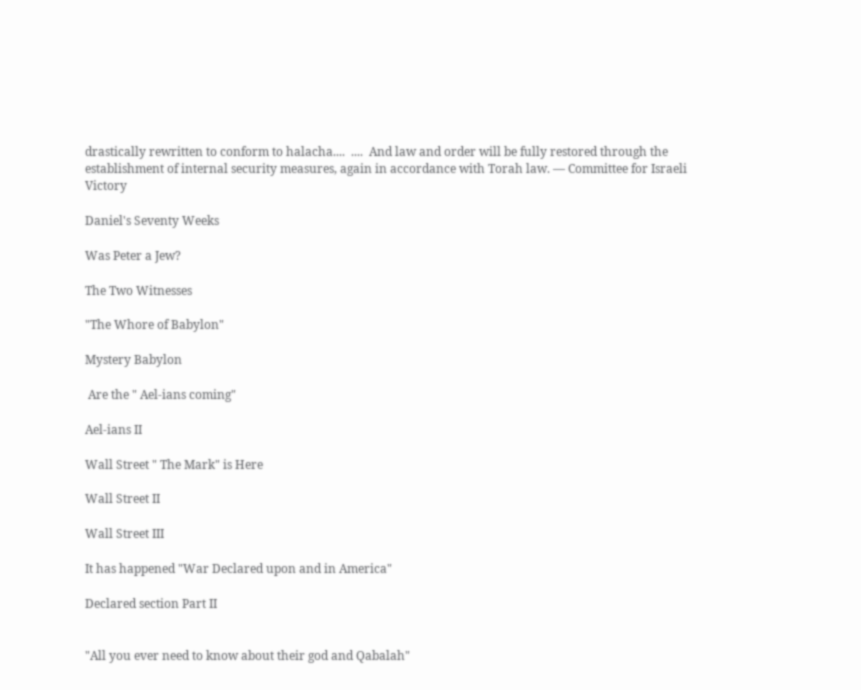drastically rewritten to conform to halacha....  ....  And law and order will be fully restored through the establishment of internal security measures, again in accordance with Torah law. — Committee for Israeli Victory

Daniel's Seventy Weeks

Was Peter a Jew?

The Two Witnesses

"The Whore of Babylon"

Mystery Babylon

 Are the " Ael-ians coming"

Ael-ians II

Wall Street " The Mark" is Here

Wall Street II

Wall Street III

It has happened "War Declared upon and in America"

Declared section Part II


"All you ever need to know about their god and Qabalah"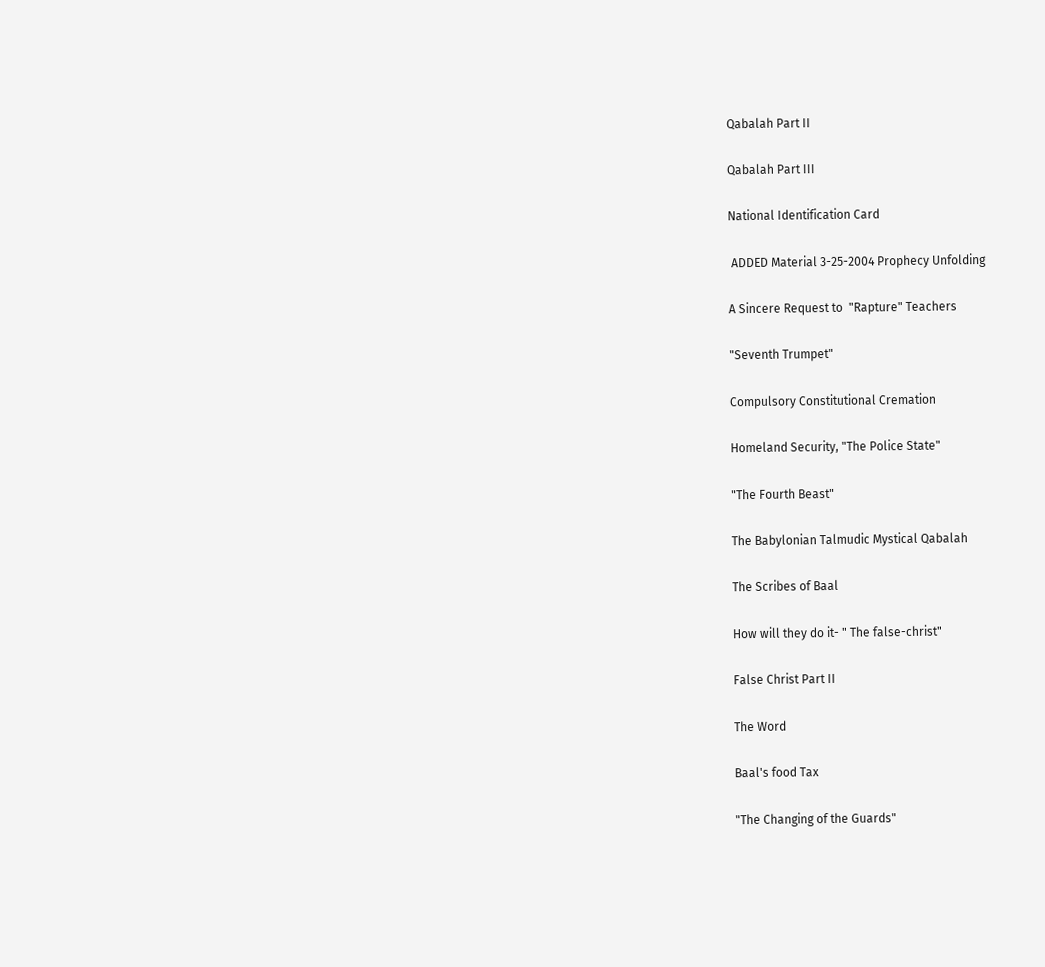Qabalah Part II

Qabalah Part III

National Identification Card

 ADDED Material 3-25-2004 Prophecy Unfolding

A Sincere Request to  "Rapture" Teachers

"Seventh Trumpet"

Compulsory Constitutional Cremation

Homeland Security, "The Police State"

"The Fourth Beast"

The Babylonian Talmudic Mystical Qabalah

The Scribes of Baal

How will they do it- " The false-christ"

False Christ Part II

The Word

Baal's food Tax

"The Changing of the Guards"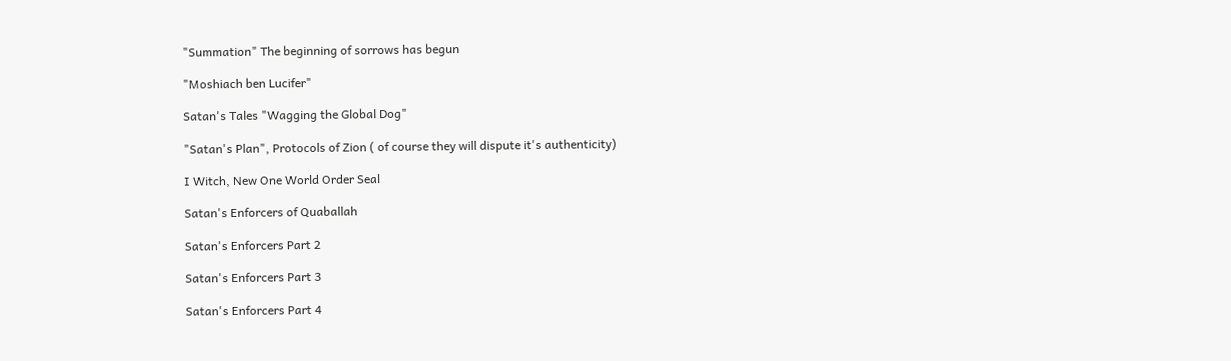"Summation" The beginning of sorrows has begun

"Moshiach ben Lucifer"

Satan's Tales "Wagging the Global Dog"

"Satan's Plan", Protocols of Zion ( of course they will dispute it's authenticity)

I Witch, New One World Order Seal

Satan's Enforcers of Quaballah

Satan's Enforcers Part 2

Satan's Enforcers Part 3

Satan's Enforcers Part 4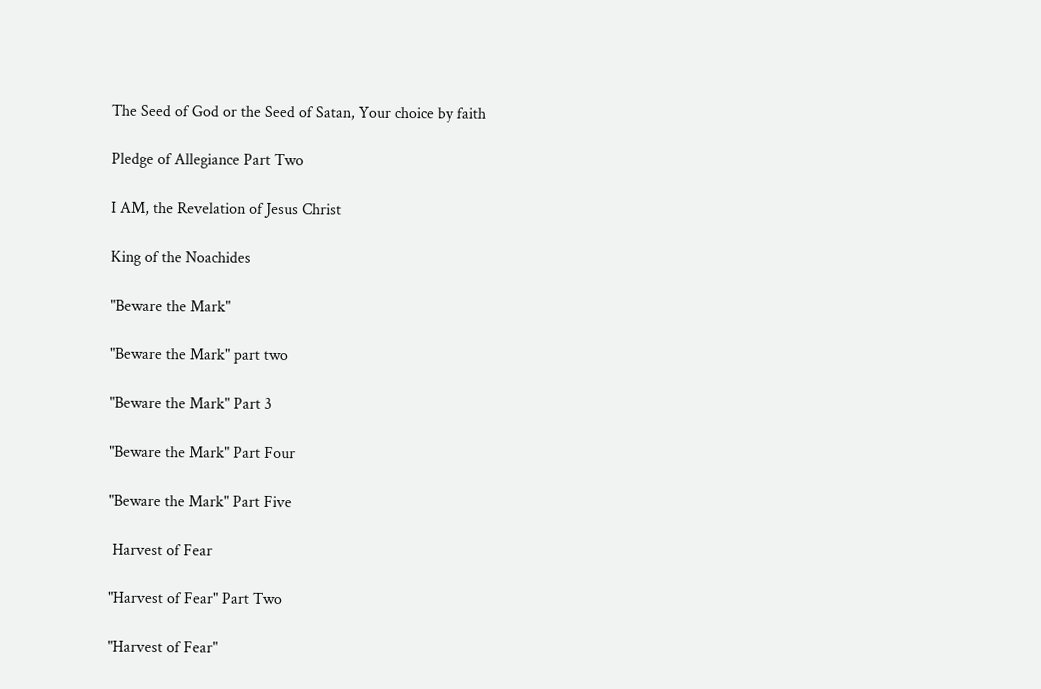The Seed of God or the Seed of Satan, Your choice by faith

Pledge of Allegiance Part Two

I AM, the Revelation of Jesus Christ

King of the Noachides

"Beware the Mark"

"Beware the Mark" part two

"Beware the Mark" Part 3

"Beware the Mark" Part Four

"Beware the Mark" Part Five

 Harvest of Fear

"Harvest of Fear" Part Two

"Harvest of Fear"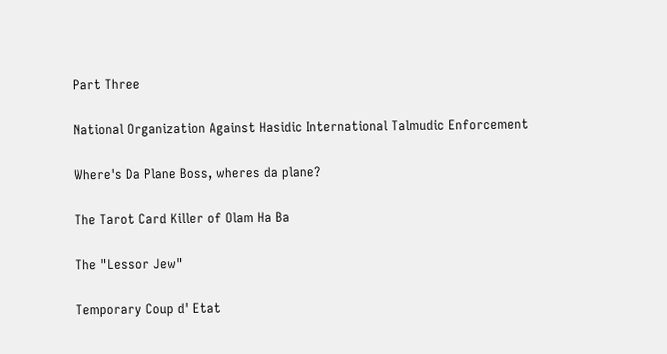Part Three

National Organization Against Hasidic International Talmudic Enforcement

Where's Da Plane Boss, wheres da plane?

The Tarot Card Killer of Olam Ha Ba

The "Lessor Jew"

Temporary Coup d' Etat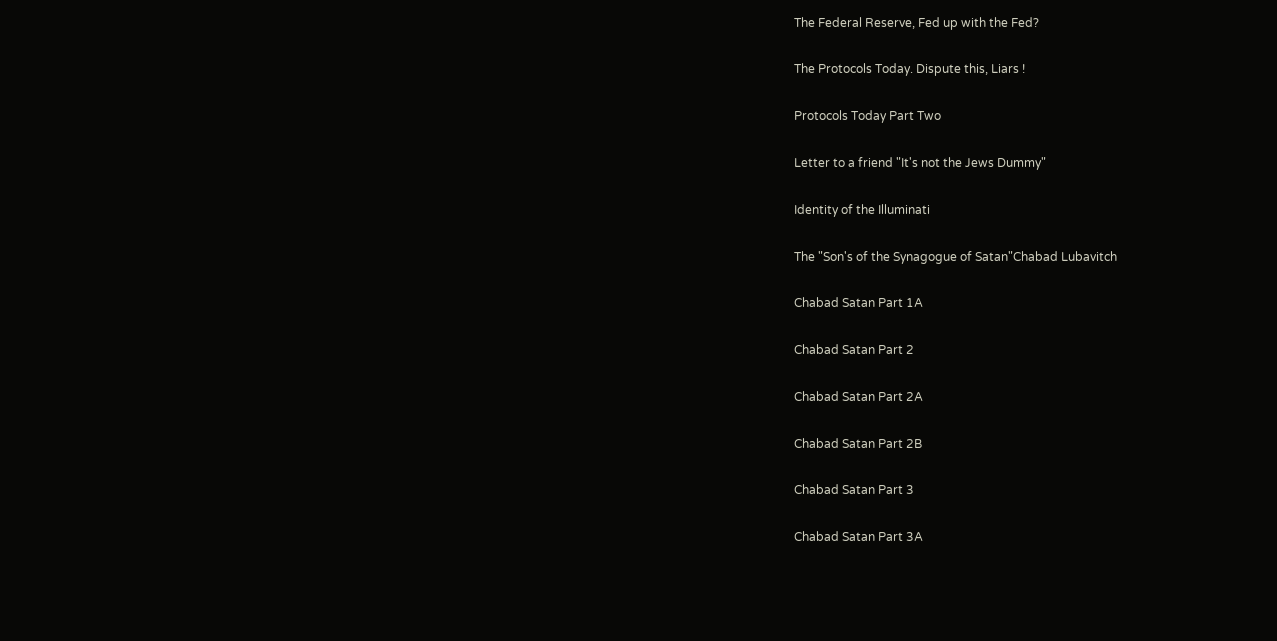The Federal Reserve, Fed up with the Fed?

The Protocols Today. Dispute this, Liars !

Protocols Today Part Two

Letter to a friend "It's not the Jews Dummy"

Identity of the Illuminati

The "Son's of the Synagogue of Satan"Chabad Lubavitch

Chabad Satan Part 1A

Chabad Satan Part 2

Chabad Satan Part 2A

Chabad Satan Part 2B

Chabad Satan Part 3

Chabad Satan Part 3A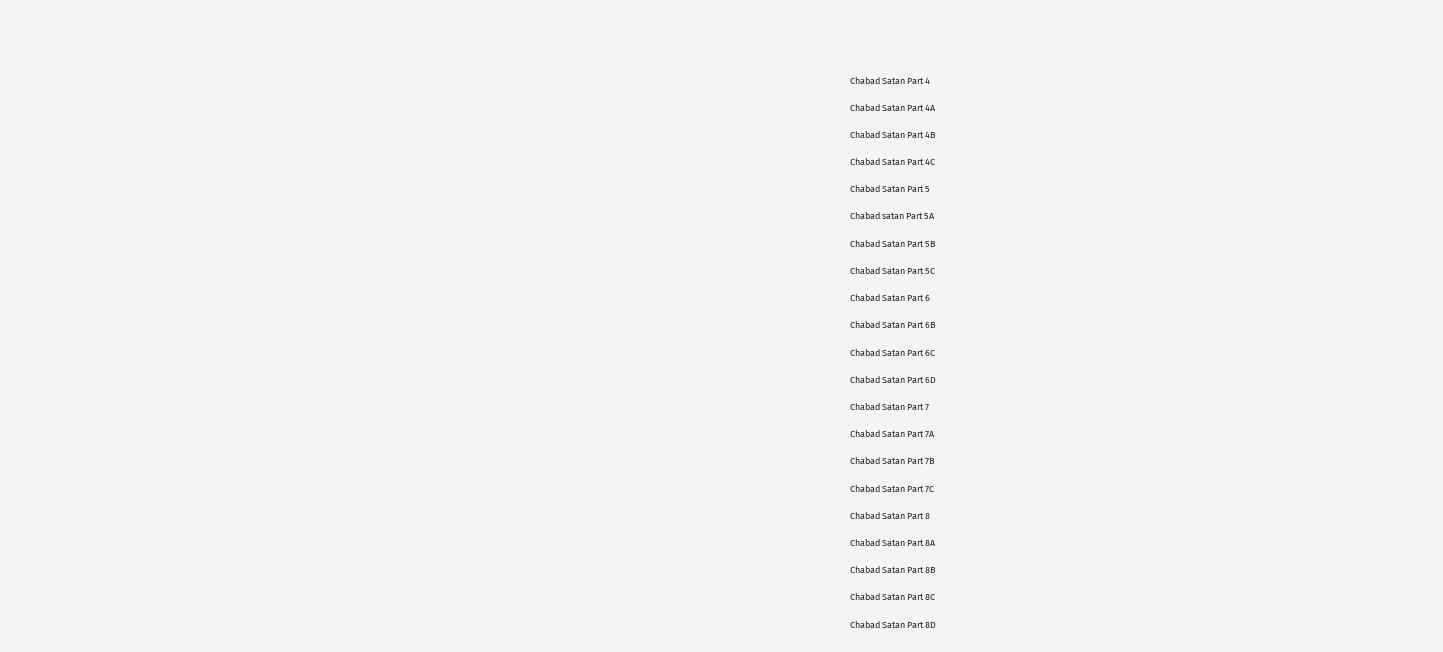Chabad Satan Part 4

Chabad Satan Part 4A

Chabad Satan Part 4B

Chabad Satan Part 4C

Chabad Satan Part 5

Chabad satan Part 5A

Chabad Satan Part 5B

Chabad Satan Part 5C

Chabad Satan Part 6

Chabad Satan Part 6B

Chabad Satan Part 6C

Chabad Satan Part 6D

Chabad Satan Part 7

Chabad Satan Part 7A

Chabad Satan Part 7B

Chabad Satan Part 7C

Chabad Satan Part 8

Chabad Satan Part 8A

Chabad Satan Part 8B

Chabad Satan Part 8C

Chabad Satan Part 8D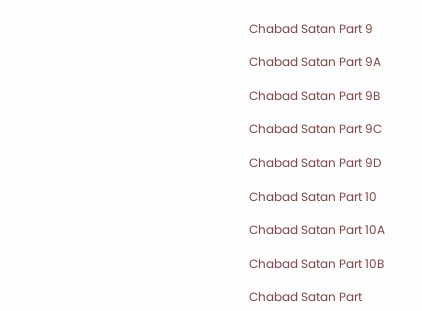Chabad Satan Part 9

Chabad Satan Part 9A

Chabad Satan Part 9B

Chabad Satan Part 9C

Chabad Satan Part 9D

Chabad Satan Part 10

Chabad Satan Part 10A

Chabad Satan Part 10B

Chabad Satan Part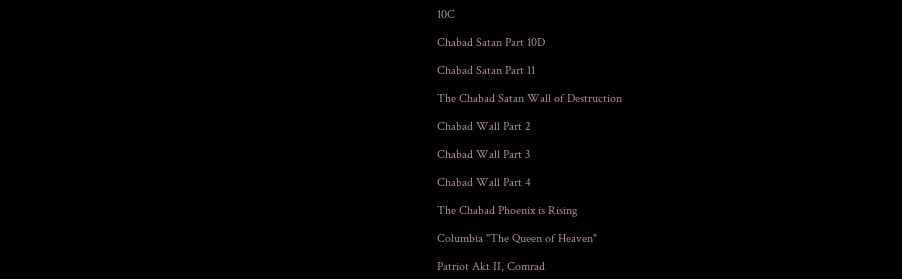10C

Chabad Satan Part 10D

Chabad Satan Part 11

The Chabad Satan Wall of Destruction

Chabad Wall Part 2

Chabad Wall Part 3

Chabad Wall Part 4

The Chabad Phoenix is Rising

Columbia "The Queen of Heaven"

Patriot Akt II, Comrad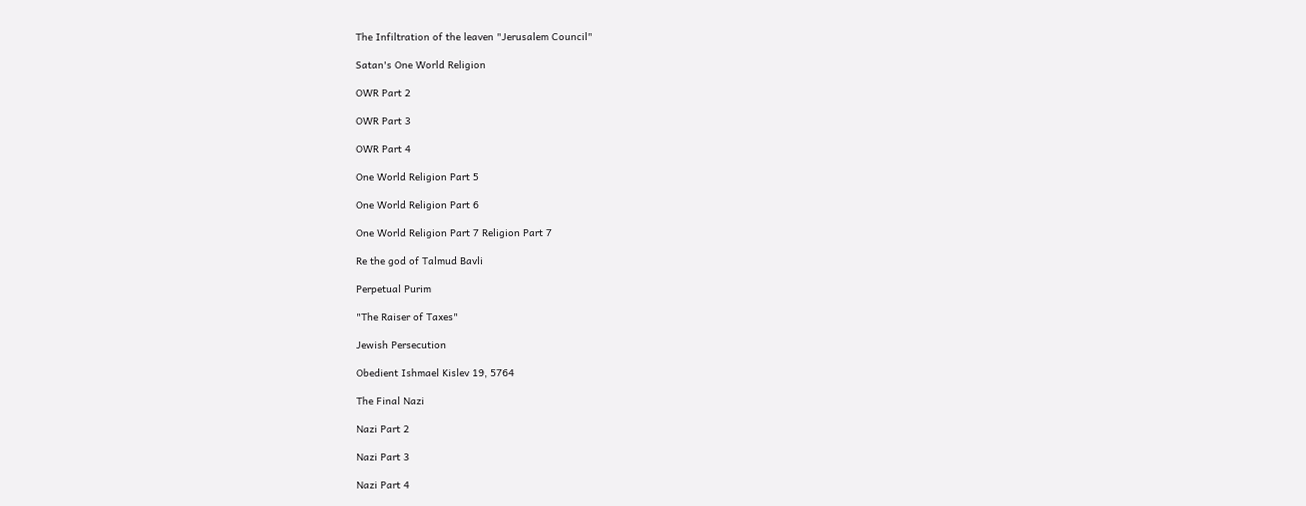The Infiltration of the leaven "Jerusalem Council"

Satan's One World Religion

OWR Part 2

OWR Part 3

OWR Part 4

One World Religion Part 5

One World Religion Part 6

One World Religion Part 7 Religion Part 7

Re the god of Talmud Bavli

Perpetual Purim

"The Raiser of Taxes"

Jewish Persecution

Obedient Ishmael Kislev 19, 5764

The Final Nazi

Nazi Part 2

Nazi Part 3

Nazi Part 4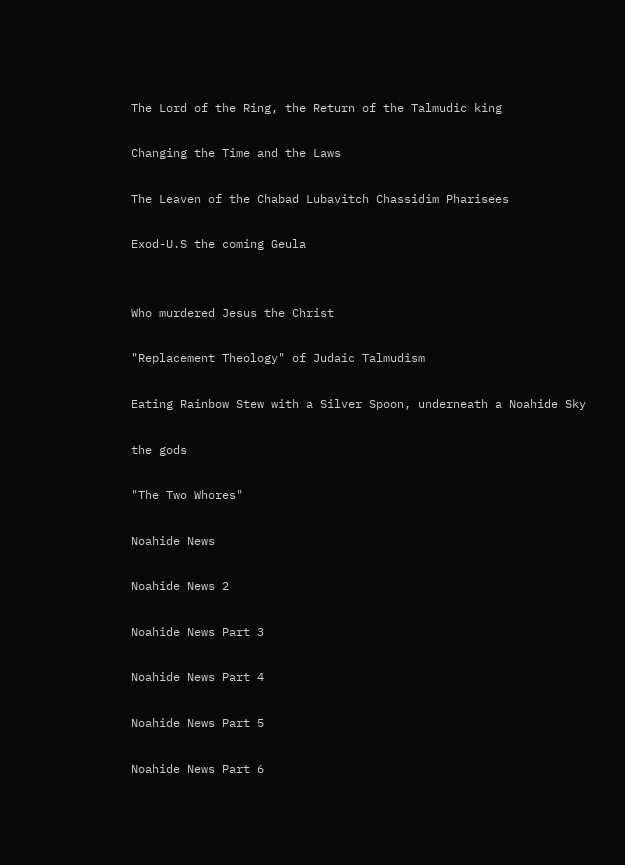The Lord of the Ring, the Return of the Talmudic king

Changing the Time and the Laws

The Leaven of the Chabad Lubavitch Chassidim Pharisees

Exod-U.S the coming Geula


Who murdered Jesus the Christ

"Replacement Theology" of Judaic Talmudism

Eating Rainbow Stew with a Silver Spoon, underneath a Noahide Sky

the gods

"The Two Whores"

Noahide News

Noahide News 2

Noahide News Part 3

Noahide News Part 4

Noahide News Part 5

Noahide News Part 6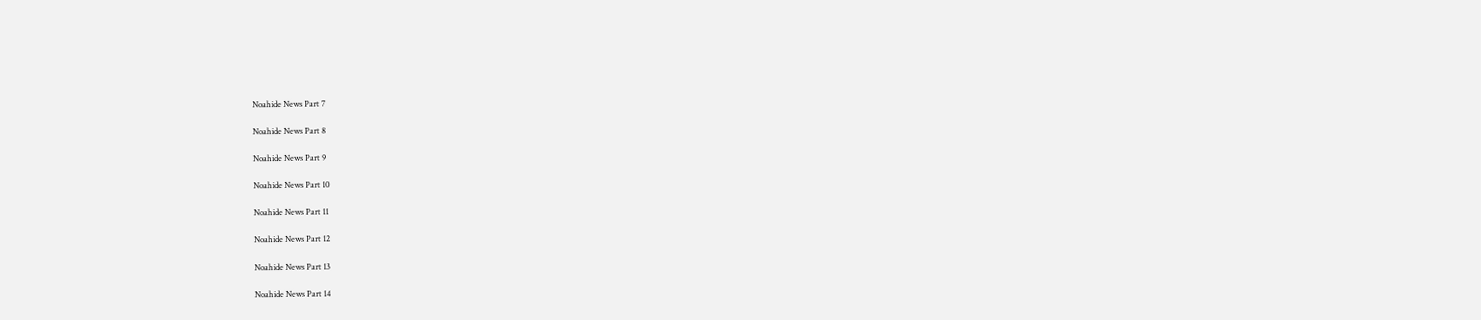Noahide News Part 7

Noahide News Part 8

Noahide News Part 9

Noahide News Part 10

Noahide News Part 11

Noahide News Part 12

Noahide News Part 13

Noahide News Part 14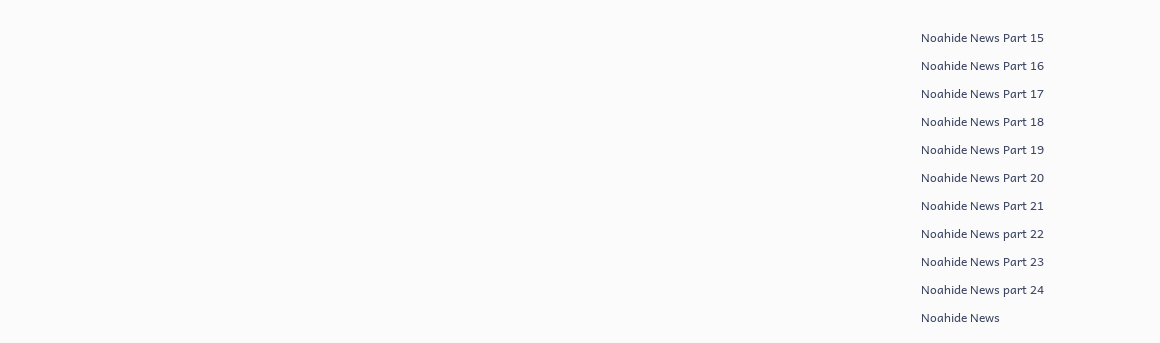Noahide News Part 15

Noahide News Part 16

Noahide News Part 17

Noahide News Part 18

Noahide News Part 19

Noahide News Part 20

Noahide News Part 21

Noahide News part 22

Noahide News Part 23

Noahide News part 24

Noahide News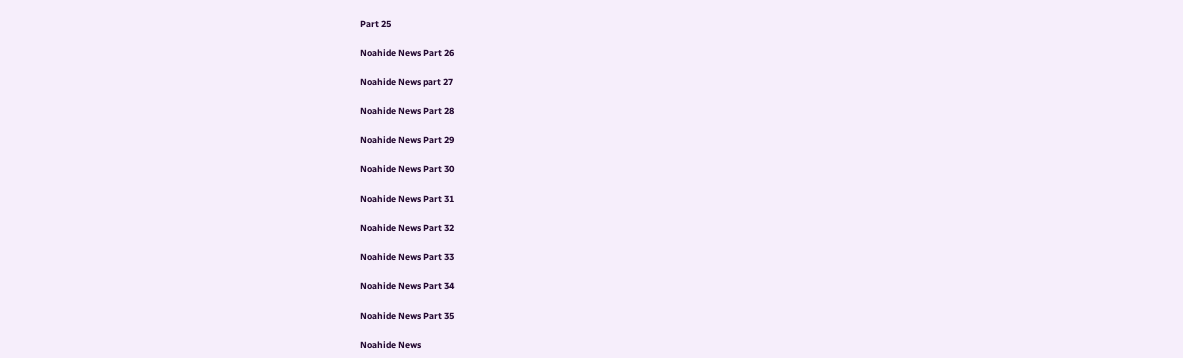Part 25

Noahide News Part 26

Noahide News part 27

Noahide News Part 28

Noahide News Part 29

Noahide News Part 30

Noahide News Part 31

Noahide News Part 32

Noahide News Part 33

Noahide News Part 34

Noahide News Part 35

Noahide News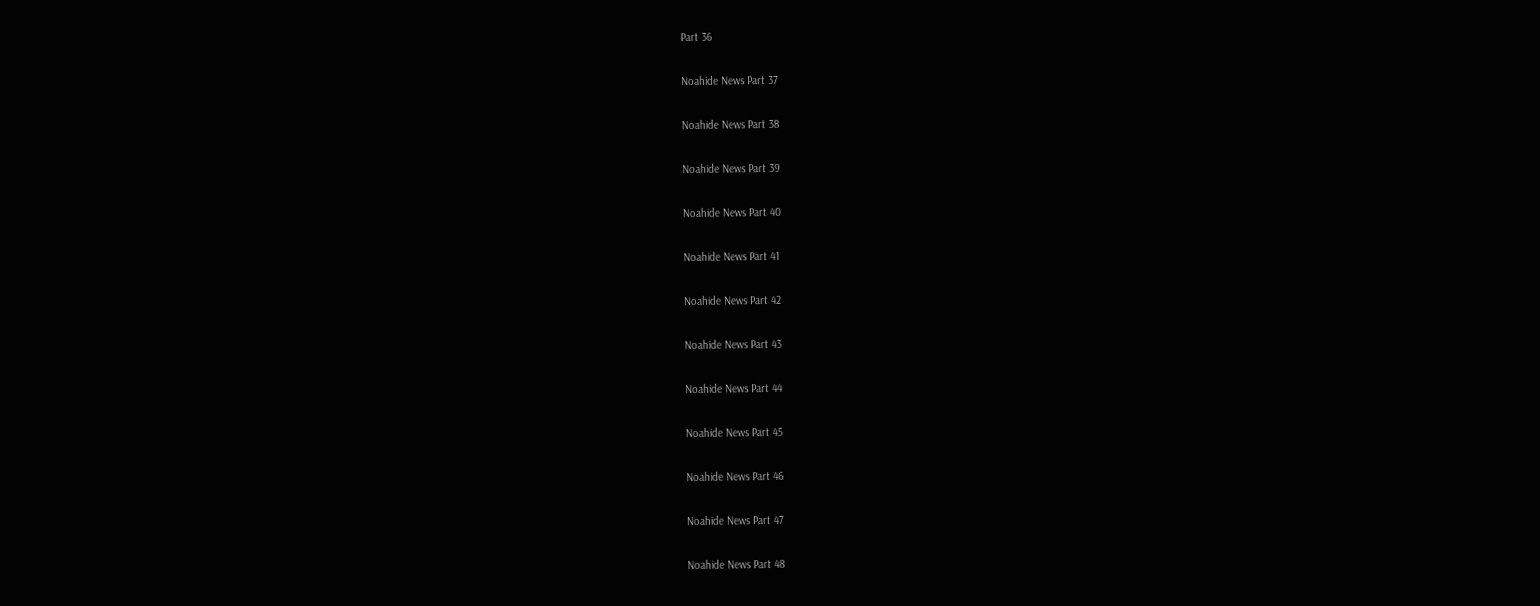Part 36

Noahide News Part 37

Noahide News Part 38

Noahide News Part 39

Noahide News Part 40

Noahide News Part 41

Noahide News Part 42

Noahide News Part 43

Noahide News Part 44

Noahide News Part 45

Noahide News Part 46

Noahide News Part 47

Noahide News Part 48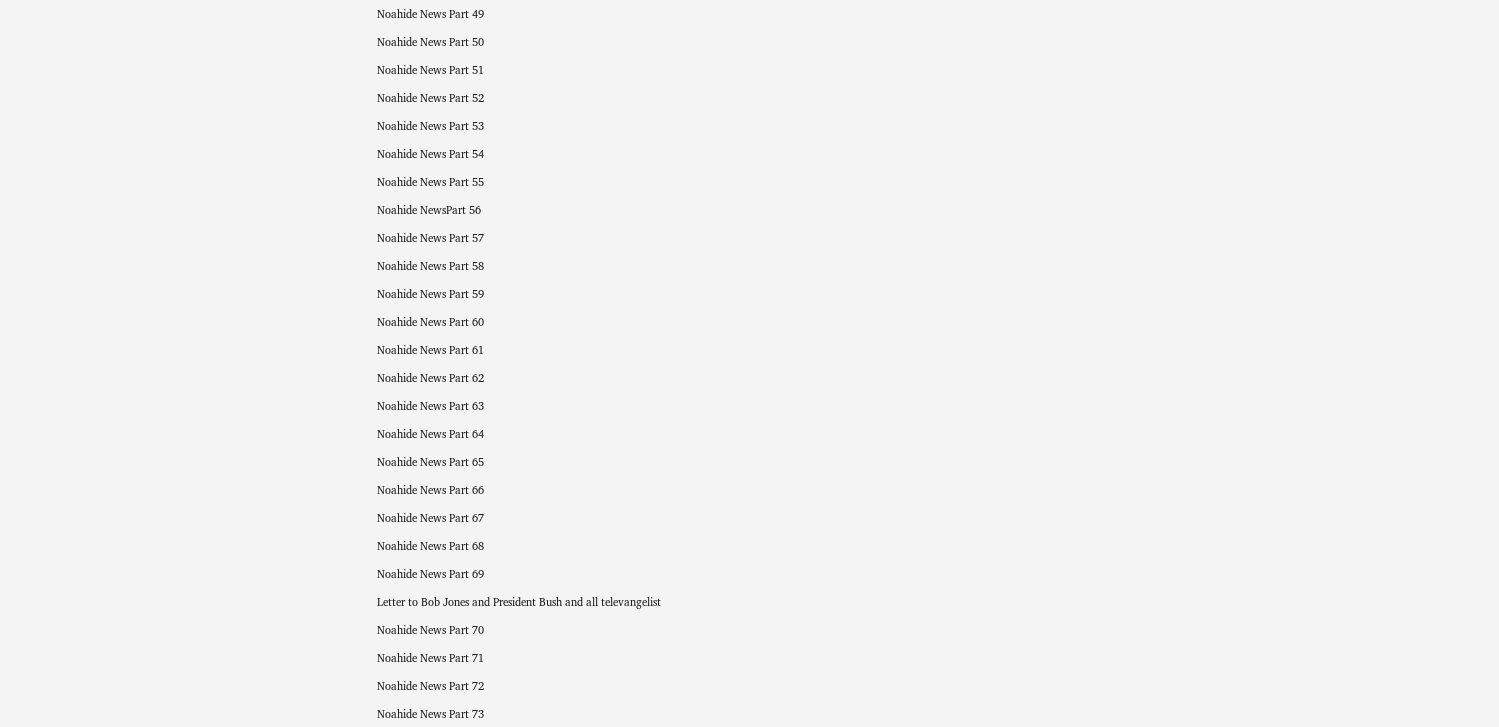Noahide News Part 49

Noahide News Part 50

Noahide News Part 51

Noahide News Part 52

Noahide News Part 53

Noahide News Part 54

Noahide News Part 55

Noahide NewsPart 56

Noahide News Part 57

Noahide News Part 58

Noahide News Part 59

Noahide News Part 60

Noahide News Part 61

Noahide News Part 62

Noahide News Part 63

Noahide News Part 64

Noahide News Part 65

Noahide News Part 66

Noahide News Part 67

Noahide News Part 68

Noahide News Part 69

Letter to Bob Jones and President Bush and all televangelist

Noahide News Part 70

Noahide News Part 71

Noahide News Part 72

Noahide News Part 73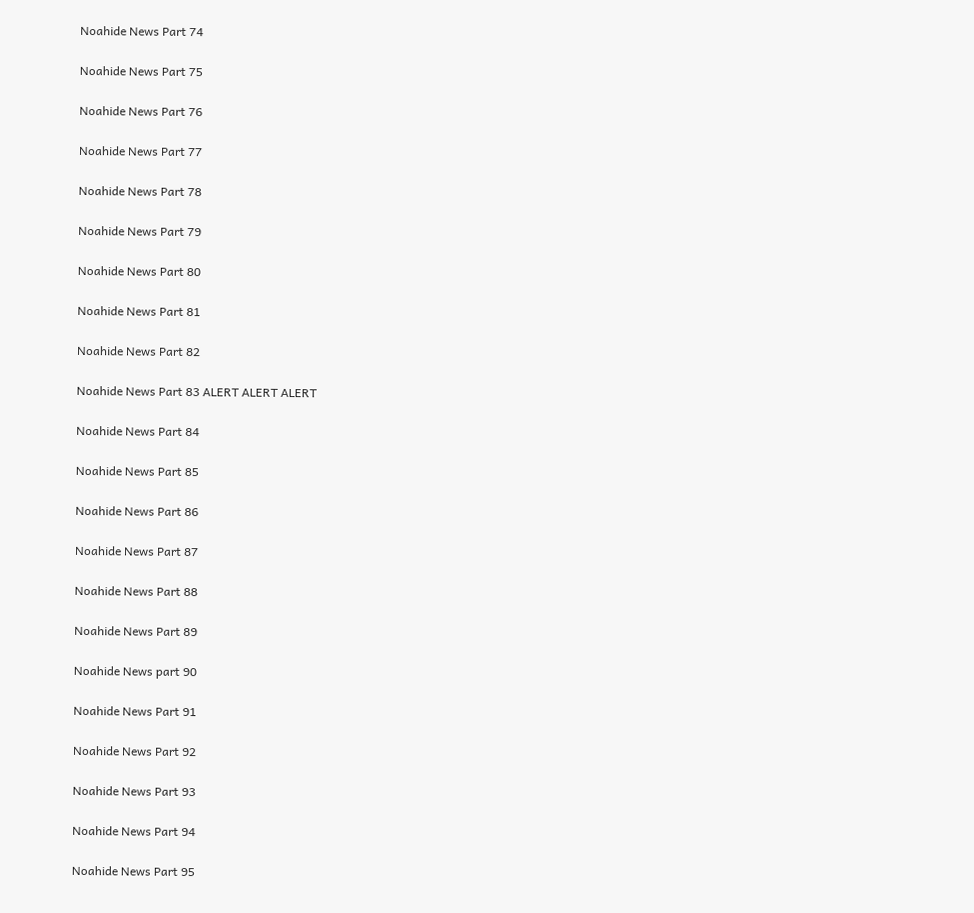Noahide News Part 74

Noahide News Part 75

Noahide News Part 76

Noahide News Part 77

Noahide News Part 78

Noahide News Part 79

Noahide News Part 80

Noahide News Part 81

Noahide News Part 82

Noahide News Part 83 ALERT ALERT ALERT

Noahide News Part 84

Noahide News Part 85

Noahide News Part 86

Noahide News Part 87

Noahide News Part 88

Noahide News Part 89

Noahide News part 90

Noahide News Part 91

Noahide News Part 92

Noahide News Part 93

Noahide News Part 94

Noahide News Part 95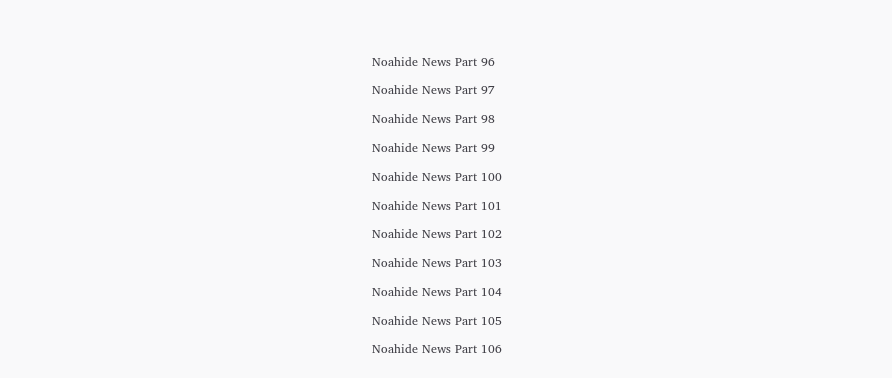Noahide News Part 96

Noahide News Part 97

Noahide News Part 98

Noahide News Part 99

Noahide News Part 100

Noahide News Part 101

Noahide News Part 102

Noahide News Part 103

Noahide News Part 104

Noahide News Part 105

Noahide News Part 106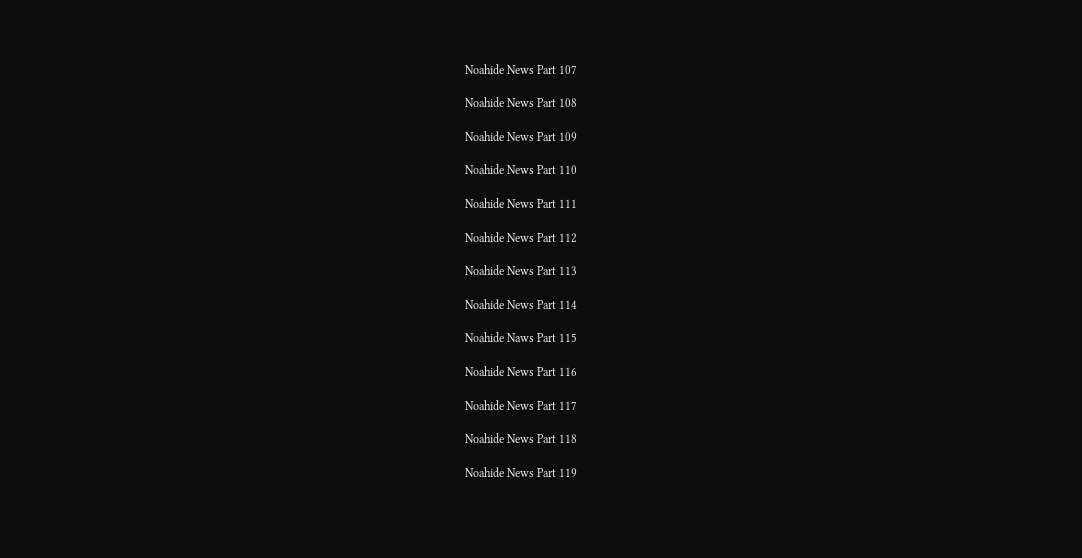Noahide News Part 107

Noahide News Part 108

Noahide News Part 109

Noahide News Part 110

Noahide News Part 111

Noahide News Part 112

Noahide News Part 113

Noahide News Part 114

Noahide Naws Part 115

Noahide News Part 116

Noahide News Part 117

Noahide News Part 118

Noahide News Part 119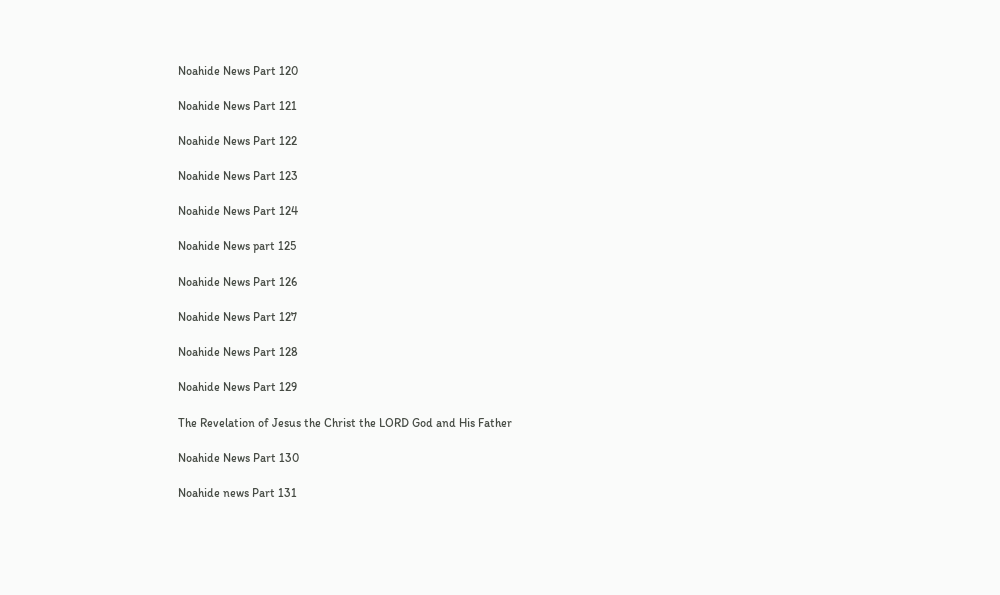Noahide News Part 120

Noahide News Part 121

Noahide News Part 122

Noahide News Part 123

Noahide News Part 124

Noahide News part 125

Noahide News Part 126

Noahide News Part 127

Noahide News Part 128

Noahide News Part 129

The Revelation of Jesus the Christ the LORD God and His Father

Noahide News Part 130

Noahide news Part 131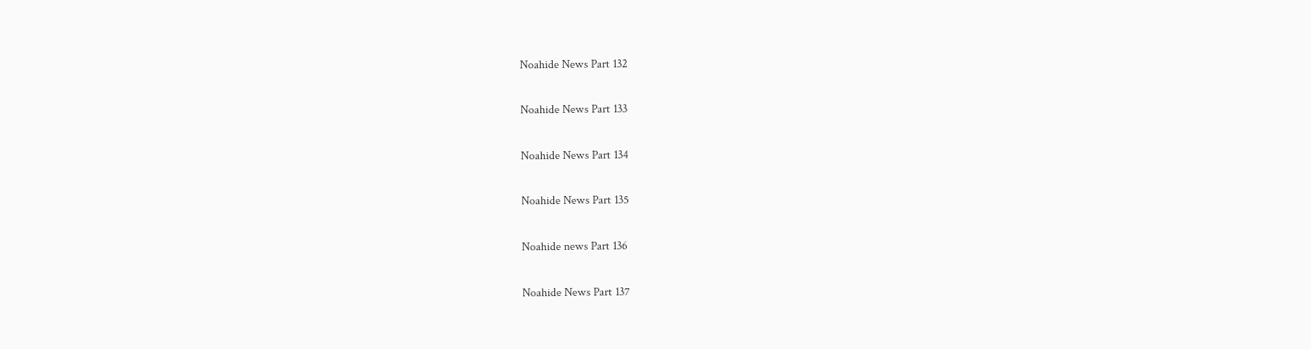Noahide News Part 132

Noahide News Part 133

Noahide News Part 134

Noahide News Part 135

Noahide news Part 136

Noahide News Part 137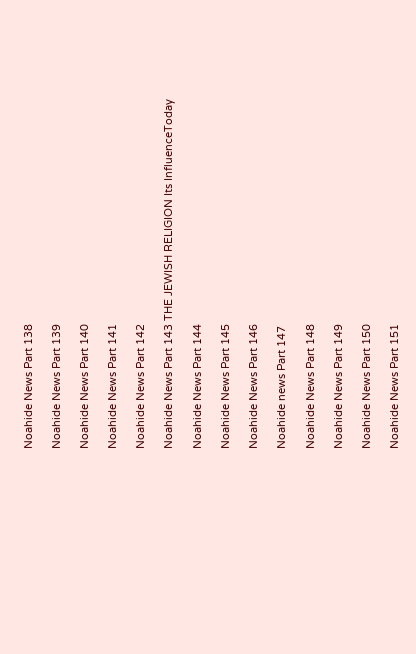Noahide News Part 138

Noahide News Part 139

Noahide News Part 140

Noahide News Part 141

Noahide News Part 142

Noahide News Part 143 THE JEWISH RELIGION Its InfluenceToday

Noahide News Part 144

Noahide News Part 145

Noahide News Part 146

Noahide news Part 147

Noahide News Part 148

Noahide News Part 149

Noahide News Part 150

Noahide News Part 151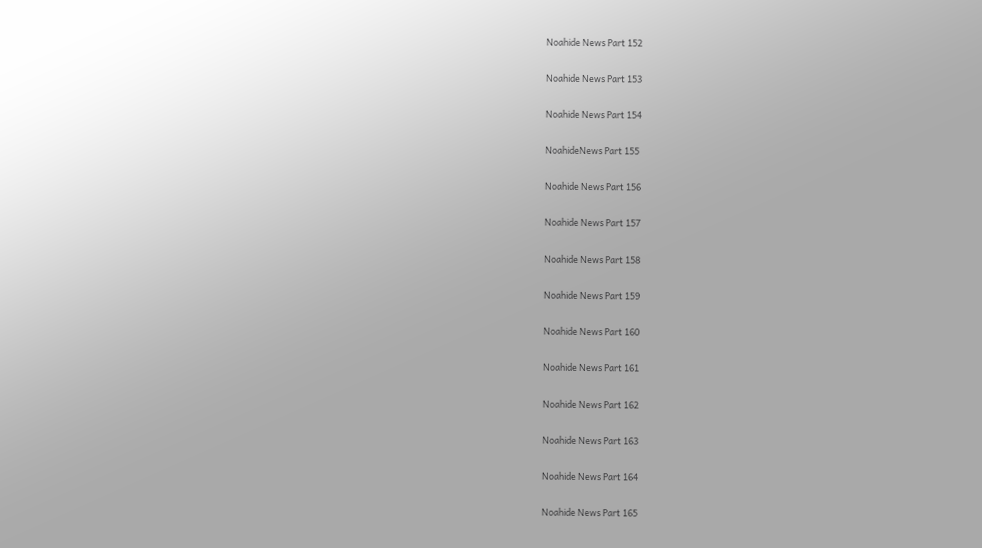Noahide News Part 152

Noahide News Part 153

Noahide News Part 154

NoahideNews Part 155

Noahide News Part 156

Noahide News Part 157

Noahide News Part 158

Noahide News Part 159

Noahide News Part 160

Noahide News Part 161

Noahide News Part 162

Noahide News Part 163

Noahide News Part 164

Noahide News Part 165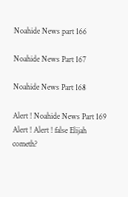Noahide News part 166

Noahide News Part 167

Noahide News Part 168

Alert ! Noahide News Part 169 Alert ! Alert ! false Elijah cometh?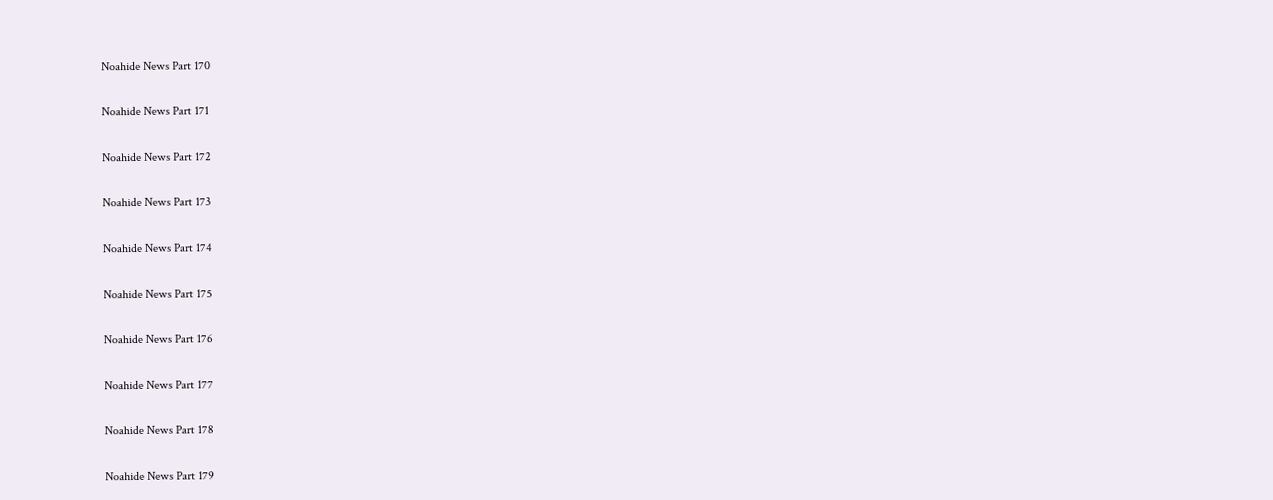Noahide News Part 170

Noahide News Part 171

Noahide News Part 172

Noahide News Part 173

Noahide News Part 174

Noahide News Part 175

Noahide News Part 176

Noahide News Part 177

Noahide News Part 178

Noahide News Part 179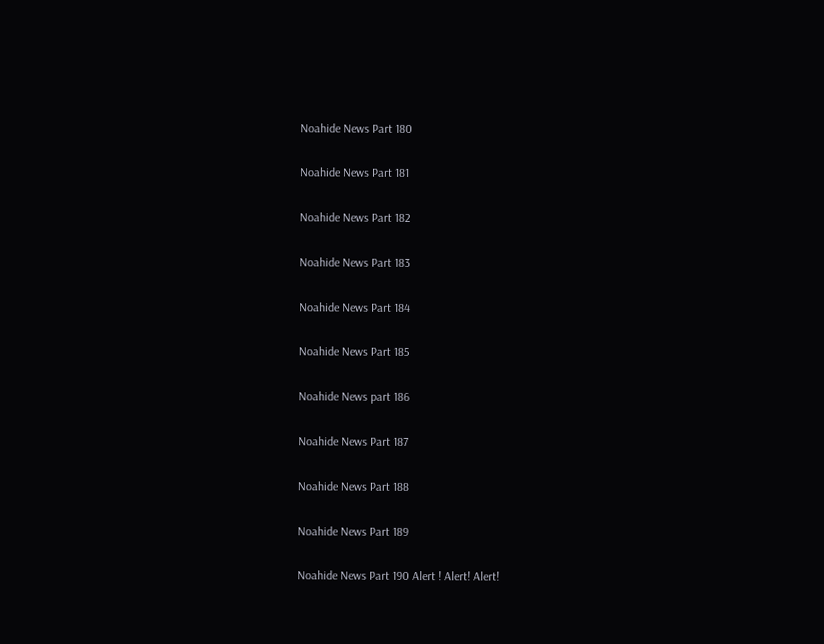Noahide News Part 180

Noahide News Part 181

Noahide News Part 182

Noahide News Part 183

Noahide News Part 184

Noahide News Part 185

Noahide News part 186

Noahide News Part 187

Noahide News Part 188

Noahide News Part 189

Noahide News Part 190 Alert ! Alert! Alert!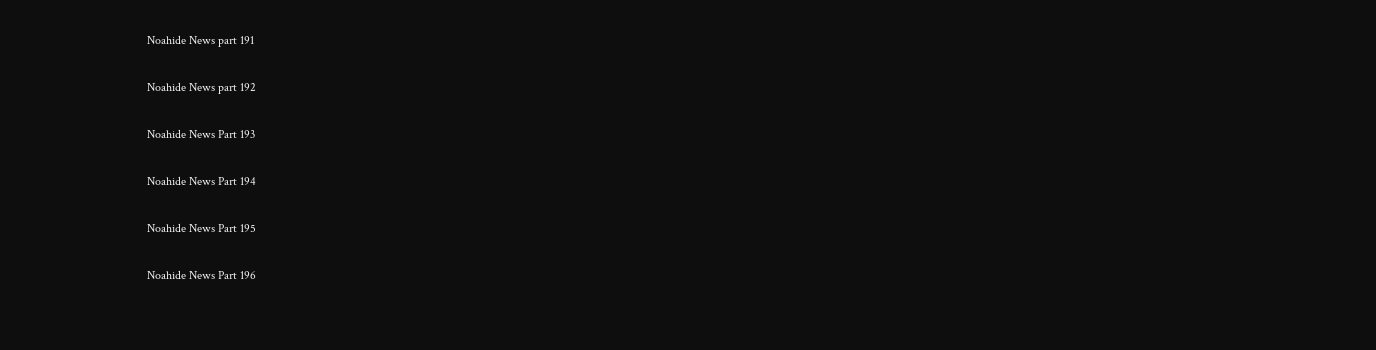Noahide News part 191

Noahide News part 192

Noahide News Part 193

Noahide News Part 194

Noahide News Part 195

Noahide News Part 196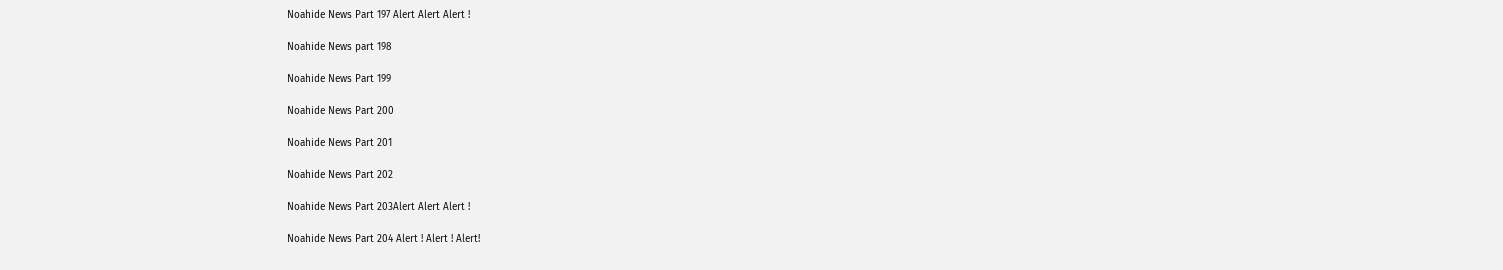Noahide News Part 197 Alert Alert Alert !

Noahide News part 198

Noahide News Part 199

Noahide News Part 200

Noahide News Part 201

Noahide News Part 202

Noahide News Part 203Alert Alert Alert !

Noahide News Part 204 Alert ! Alert ! Alert!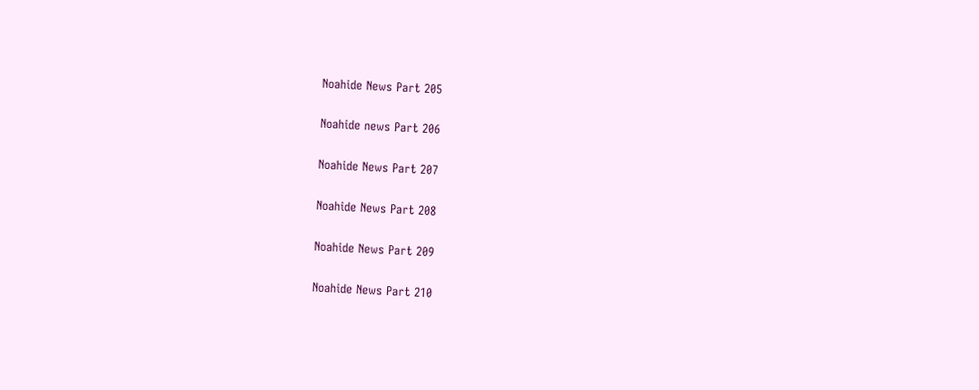Noahide News Part 205

Noahide news Part 206

Noahide News Part 207

Noahide News Part 208

Noahide News Part 209

Noahide News Part 210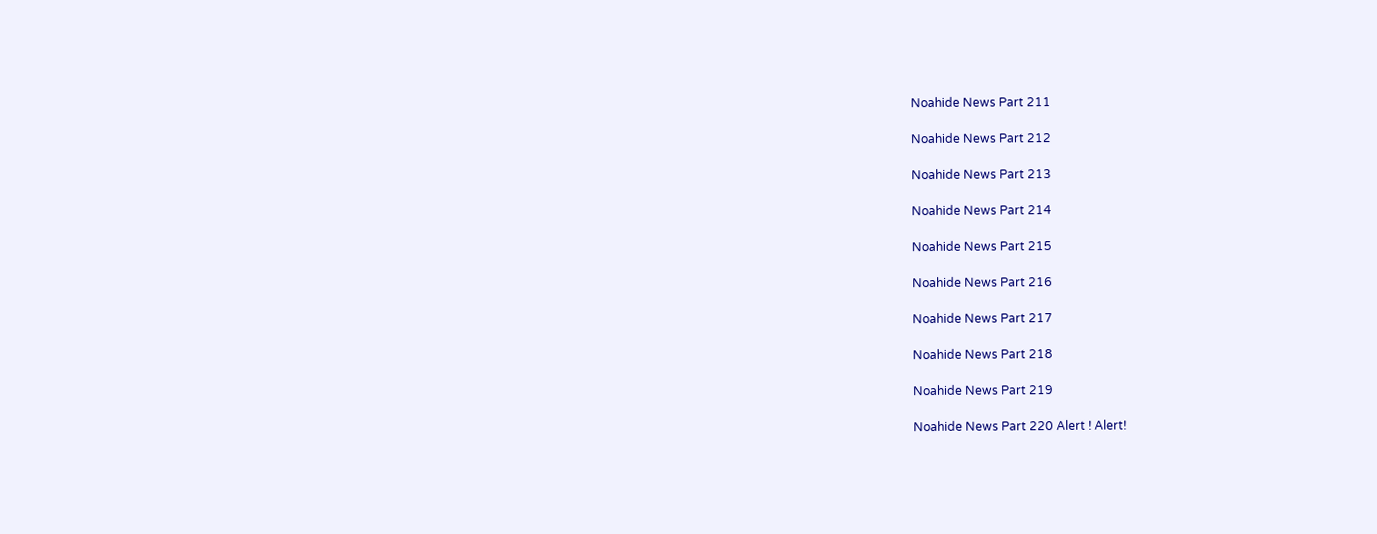Noahide News Part 211

Noahide News Part 212

Noahide News Part 213

Noahide News Part 214

Noahide News Part 215

Noahide News Part 216

Noahide News Part 217

Noahide News Part 218

Noahide News Part 219

Noahide News Part 220 Alert ! Alert!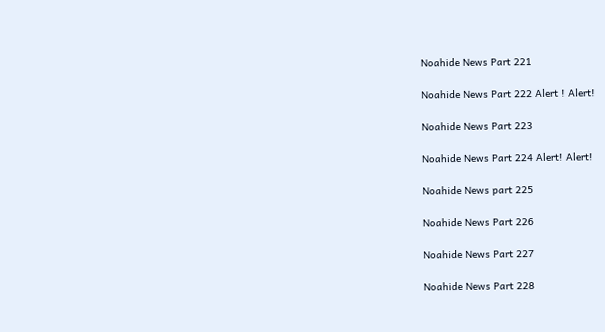Noahide News Part 221

Noahide News Part 222 Alert ! Alert!

Noahide News Part 223

Noahide News Part 224 Alert! Alert!

Noahide News part 225

Noahide News Part 226

Noahide News Part 227

Noahide News Part 228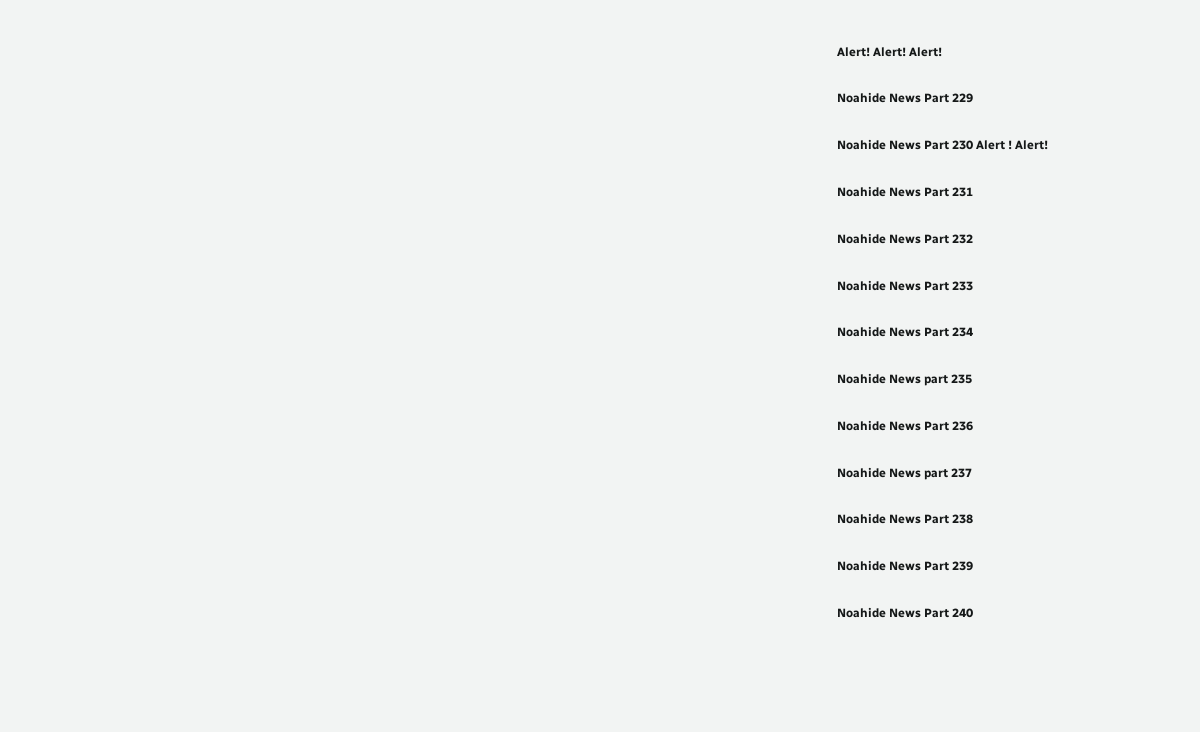Alert! Alert! Alert!

Noahide News Part 229

Noahide News Part 230 Alert ! Alert!

Noahide News Part 231

Noahide News Part 232

Noahide News Part 233

Noahide News Part 234

Noahide News part 235

Noahide News Part 236

Noahide News part 237

Noahide News Part 238

Noahide News Part 239

Noahide News Part 240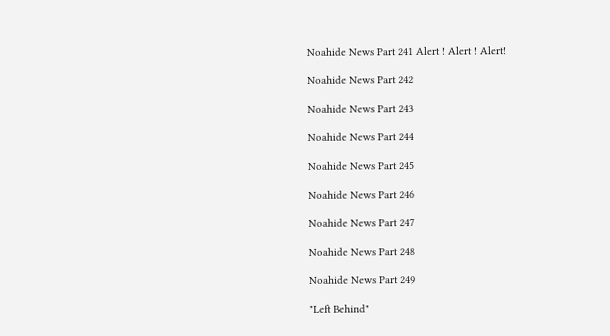Noahide News Part 241 Alert ! Alert ! Alert!

Noahide News Part 242

Noahide News Part 243

Noahide News Part 244

Noahide News Part 245

Noahide News Part 246

Noahide News Part 247

Noahide News Part 248

Noahide News Part 249

"Left Behind"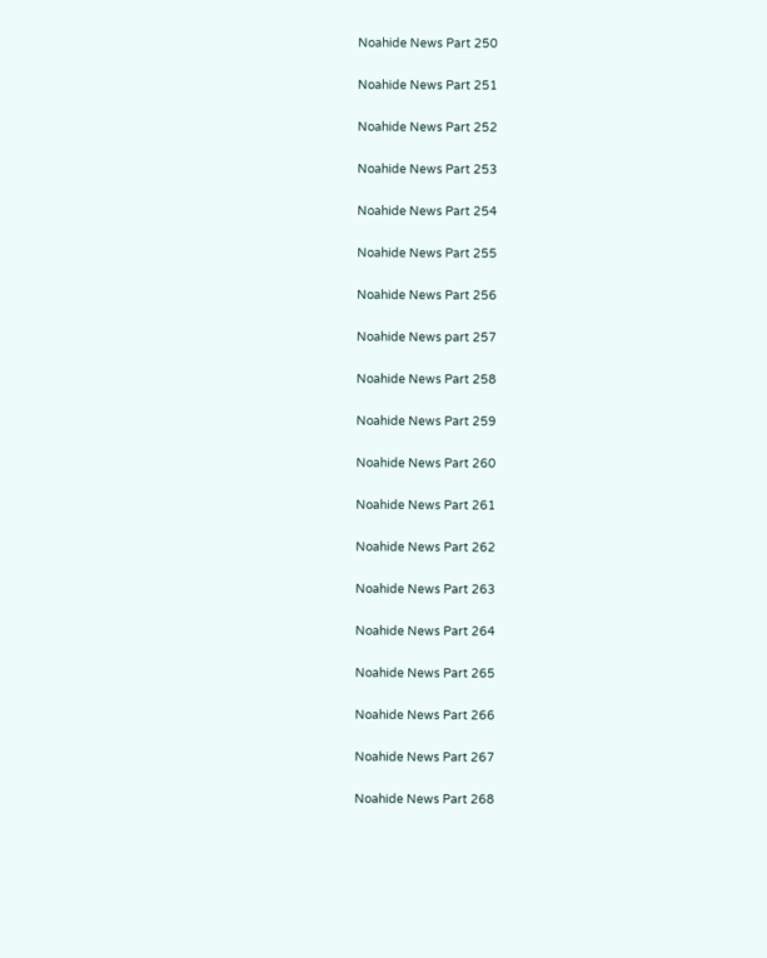Noahide News Part 250

Noahide News Part 251

Noahide News Part 252

Noahide News Part 253

Noahide News Part 254

Noahide News Part 255

Noahide News Part 256

Noahide News part 257

Noahide News Part 258

Noahide News Part 259

Noahide News Part 260

Noahide News Part 261

Noahide News Part 262

Noahide News Part 263

Noahide News Part 264

Noahide News Part 265

Noahide News Part 266

Noahide News Part 267

Noahide News Part 268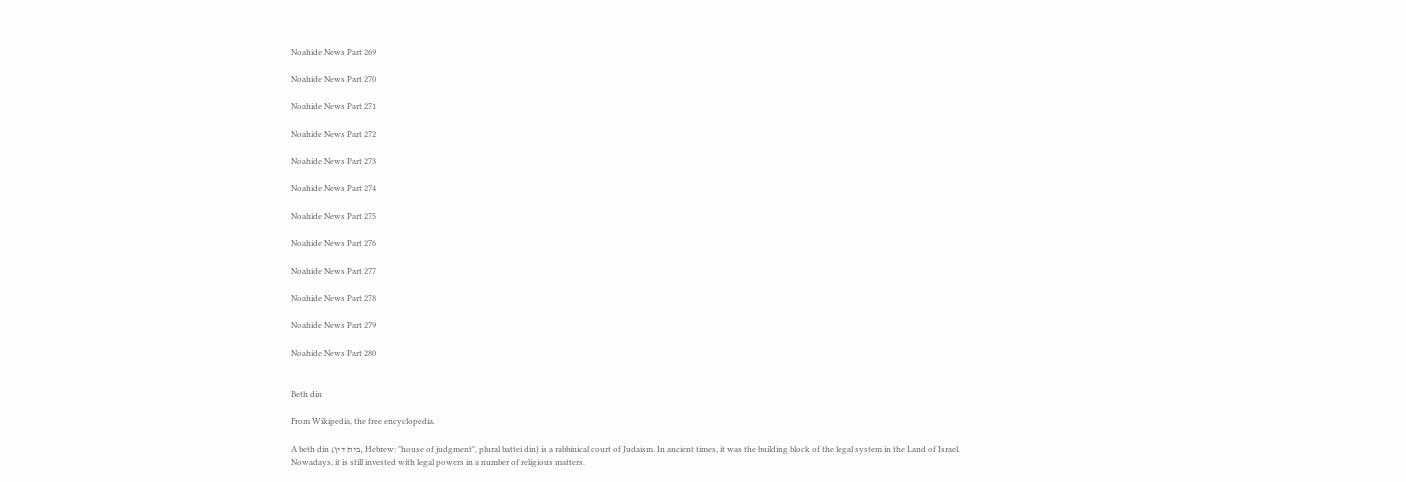Noahide News Part 269

Noahide News Part 270

Noahide News Part 271

Noahide News Part 272

Noahide News Part 273

Noahide News Part 274

Noahide News Part 275

Noahide News Part 276

Noahide News Part 277

Noahide News Part 278

Noahide News Part 279

Noahide News Part 280


Beth din

From Wikipedia, the free encyclopedia.

A beth din (בית דין, Hebrew: "house of judgment", plural battei din) is a rabbinical court of Judaism. In ancient times, it was the building block of the legal system in the Land of Israel. Nowadays, it is still invested with legal powers in a number of religious matters.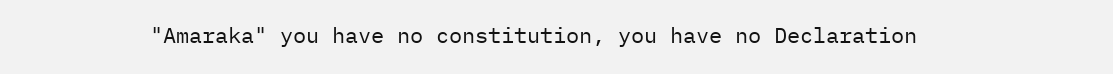"Amaraka" you have no constitution, you have no Declaration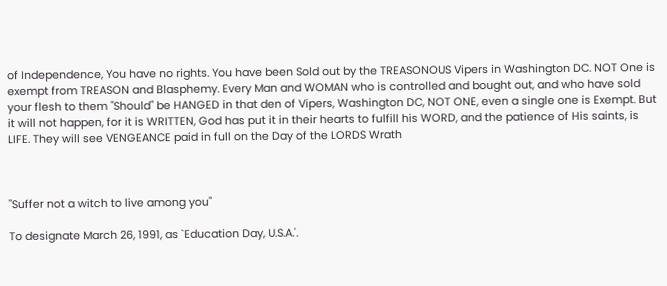of Independence, You have no rights. You have been Sold out by the TREASONOUS Vipers in Washington DC. NOT One is exempt from TREASON and Blasphemy. Every Man and WOMAN who is controlled and bought out, and who have sold your flesh to them "Should" be HANGED in that den of Vipers, Washington DC, NOT ONE, even a single one is Exempt. But it will not happen, for it is WRITTEN, God has put it in their hearts to fulfill his WORD, and the patience of His saints, is LIFE. They will see VENGEANCE paid in full on the Day of the LORDS Wrath



"Suffer not a witch to live among you"

To designate March 26, 1991, as `Education Day, U.S.A.'.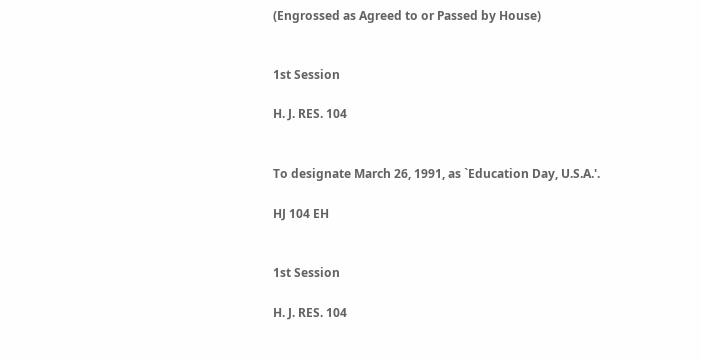(Engrossed as Agreed to or Passed by House)


1st Session

H. J. RES. 104


To designate March 26, 1991, as `Education Day, U.S.A.'.

HJ 104 EH


1st Session

H. J. RES. 104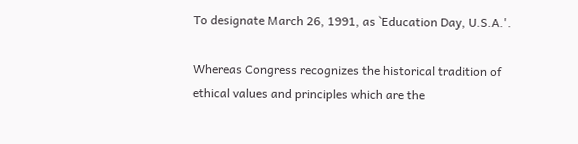To designate March 26, 1991, as `Education Day, U.S.A.'.

Whereas Congress recognizes the historical tradition of ethical values and principles which are the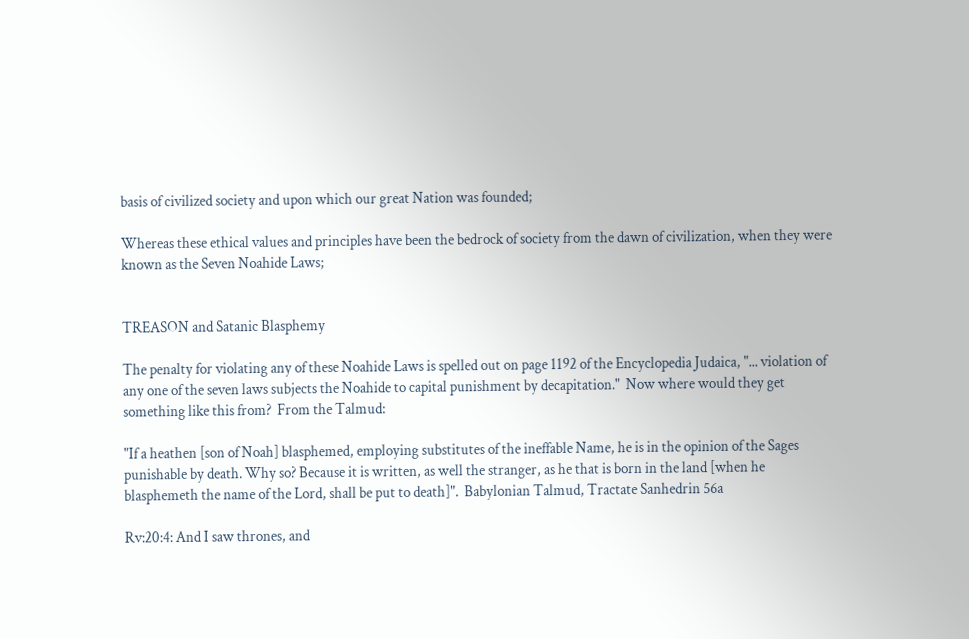basis of civilized society and upon which our great Nation was founded;

Whereas these ethical values and principles have been the bedrock of society from the dawn of civilization, when they were known as the Seven Noahide Laws;


TREASON and Satanic Blasphemy

The penalty for violating any of these Noahide Laws is spelled out on page 1192 of the Encyclopedia Judaica, "... violation of any one of the seven laws subjects the Noahide to capital punishment by decapitation."  Now where would they get something like this from?  From the Talmud:

"If a heathen [son of Noah] blasphemed, employing substitutes of the ineffable Name, he is in the opinion of the Sages punishable by death. Why so? Because it is written, as well the stranger, as he that is born in the land [when he blasphemeth the name of the Lord, shall be put to death]".  Babylonian Talmud, Tractate Sanhedrin 56a

Rv:20:4: And I saw thrones, and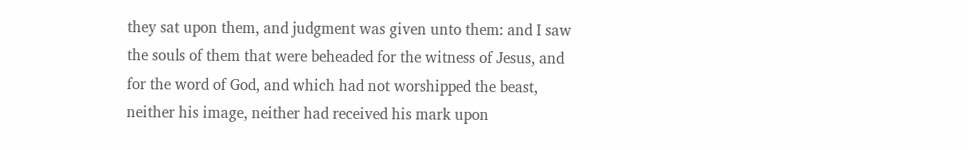they sat upon them, and judgment was given unto them: and I saw the souls of them that were beheaded for the witness of Jesus, and for the word of God, and which had not worshipped the beast, neither his image, neither had received his mark upon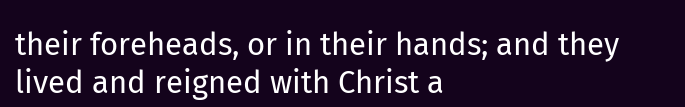their foreheads, or in their hands; and they lived and reigned with Christ a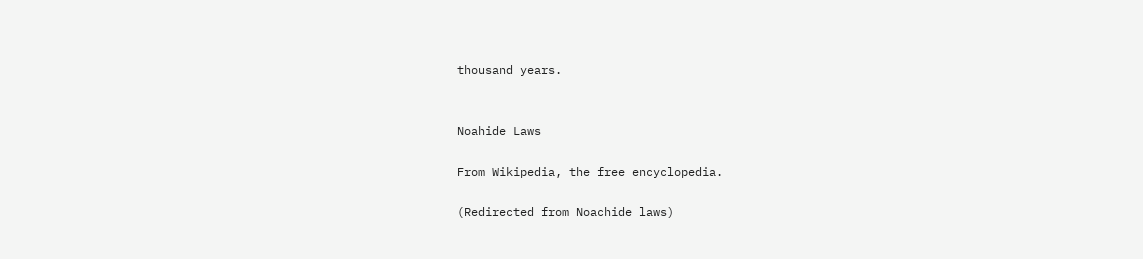thousand years.


Noahide Laws

From Wikipedia, the free encyclopedia.

(Redirected from Noachide laws)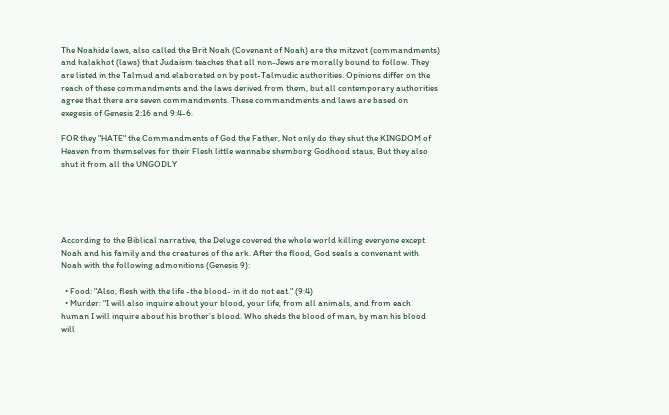The Noahide laws, also called the Brit Noah (Covenant of Noah) are the mitzvot (commandments) and halakhot (laws) that Judaism teaches that all non-Jews are morally bound to follow. They are listed in the Talmud and elaborated on by post-Talmudic authorities. Opinions differ on the reach of these commandments and the laws derived from them, but all contemporary authorities agree that there are seven commandments. These commandments and laws are based on exegesis of Genesis 2:16 and 9:4-6.

FOR they "HATE" the Commandments of God the Father, Not only do they shut the KINGDOM of Heaven from themselves for their Flesh little wannabe shemborg Godhood staus, But they also shut it from all the UNGODLY





According to the Biblical narrative, the Deluge covered the whole world killing everyone except Noah and his family and the creatures of the ark. After the flood, God seals a convenant with Noah with the following admonitions (Genesis 9):

  • Food: "Also, flesh with the life -the blood- in it do not eat." (9:4)
  • Murder: "I will also inquire about your blood, your life, from all animals, and from each human I will inquire about his brother's blood. Who sheds the blood of man, by man his blood will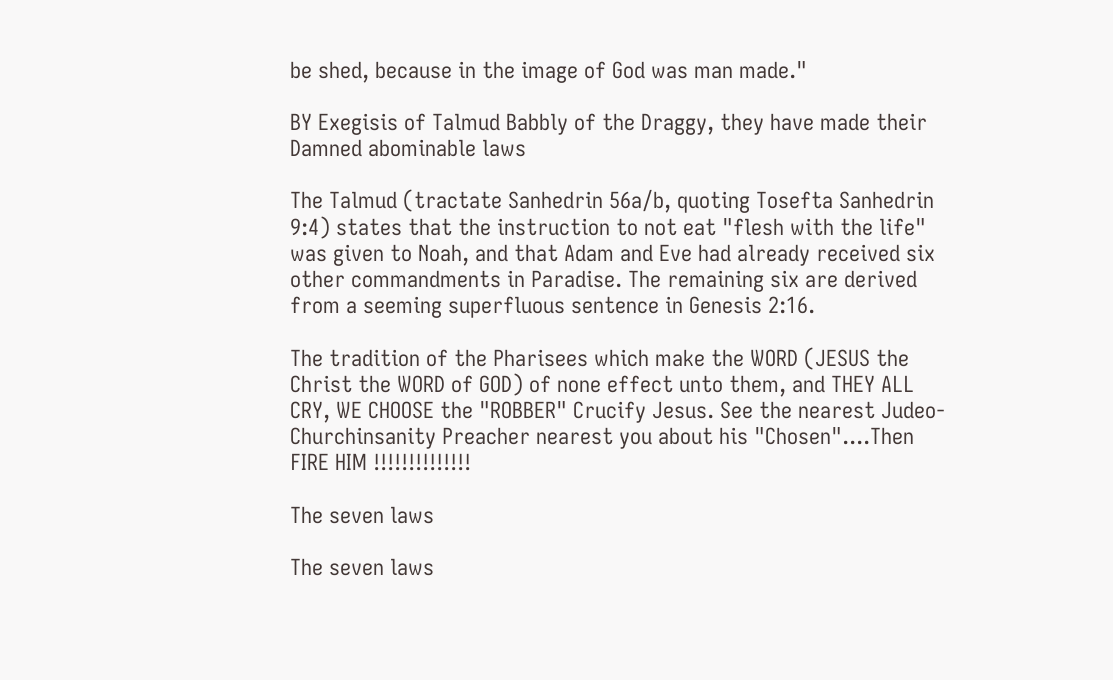be shed, because in the image of God was man made."

BY Exegisis of Talmud Babbly of the Draggy, they have made their Damned abominable laws

The Talmud (tractate Sanhedrin 56a/b, quoting Tosefta Sanhedrin 9:4) states that the instruction to not eat "flesh with the life" was given to Noah, and that Adam and Eve had already received six other commandments in Paradise. The remaining six are derived from a seeming superfluous sentence in Genesis 2:16.

The tradition of the Pharisees which make the WORD (JESUS the Christ the WORD of GOD) of none effect unto them, and THEY ALL CRY, WE CHOOSE the "ROBBER" Crucify Jesus. See the nearest Judeo-Churchinsanity Preacher nearest you about his "Chosen"....Then FIRE HIM !!!!!!!!!!!!!!

The seven laws

The seven laws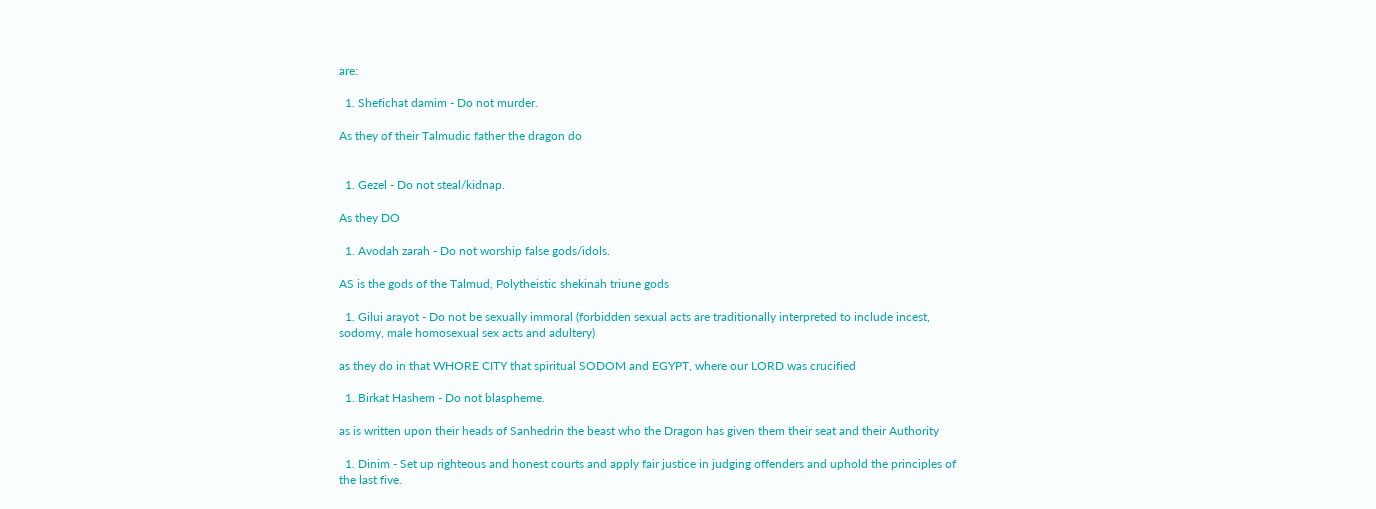are:

  1. Shefichat damim - Do not murder.

As they of their Talmudic father the dragon do


  1. Gezel - Do not steal/kidnap.

As they DO

  1. Avodah zarah - Do not worship false gods/idols.

AS is the gods of the Talmud, Polytheistic shekinah triune gods

  1. Gilui arayot - Do not be sexually immoral (forbidden sexual acts are traditionally interpreted to include incest, sodomy, male homosexual sex acts and adultery)

as they do in that WHORE CITY that spiritual SODOM and EGYPT, where our LORD was crucified

  1. Birkat Hashem - Do not blaspheme.

as is written upon their heads of Sanhedrin the beast who the Dragon has given them their seat and their Authority

  1. Dinim - Set up righteous and honest courts and apply fair justice in judging offenders and uphold the principles of the last five.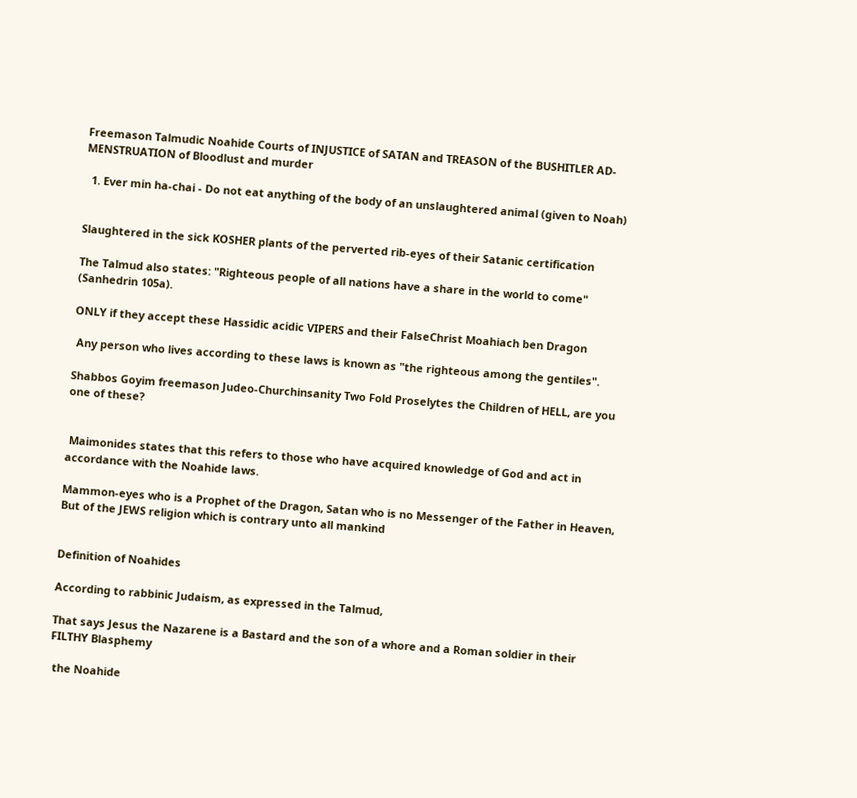Freemason Talmudic Noahide Courts of INJUSTICE of SATAN and TREASON of the BUSHITLER AD-MENSTRUATION of Bloodlust and murder

  1. Ever min ha-chai - Do not eat anything of the body of an unslaughtered animal (given to Noah)


Slaughtered in the sick KOSHER plants of the perverted rib-eyes of their Satanic certification

The Talmud also states: "Righteous people of all nations have a share in the world to come" (Sanhedrin 105a).

ONLY if they accept these Hassidic acidic VIPERS and their FalseChrist Moahiach ben Dragon

 Any person who lives according to these laws is known as "the righteous among the gentiles".

Shabbos Goyim freemason Judeo-Churchinsanity Two Fold Proselytes the Children of HELL, are you one of these?


 Maimonides states that this refers to those who have acquired knowledge of God and act in accordance with the Noahide laws.

Mammon-eyes who is a Prophet of the Dragon, Satan who is no Messenger of the Father in Heaven, But of the JEWS religion which is contrary unto all mankind


Definition of Noahides

According to rabbinic Judaism, as expressed in the Talmud,

That says Jesus the Nazarene is a Bastard and the son of a whore and a Roman soldier in their FILTHY Blasphemy

 the Noahide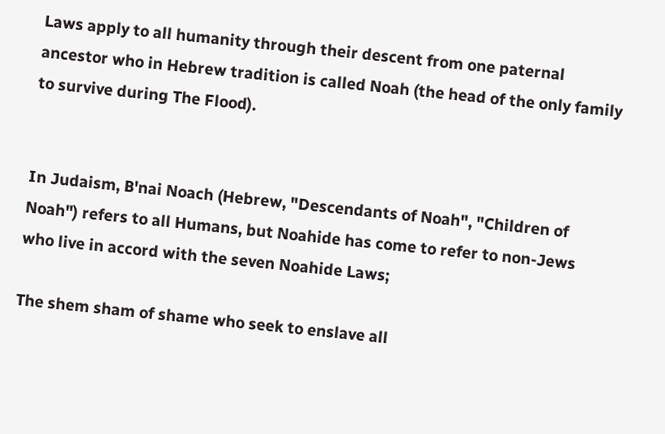Laws apply to all humanity through their descent from one paternal ancestor who in Hebrew tradition is called Noah (the head of the only family to survive during The Flood).


In Judaism, B'nai Noach (Hebrew, "Descendants of Noah", "Children of Noah") refers to all Humans, but Noahide has come to refer to non-Jews who live in accord with the seven Noahide Laws;

The shem sham of shame who seek to enslave all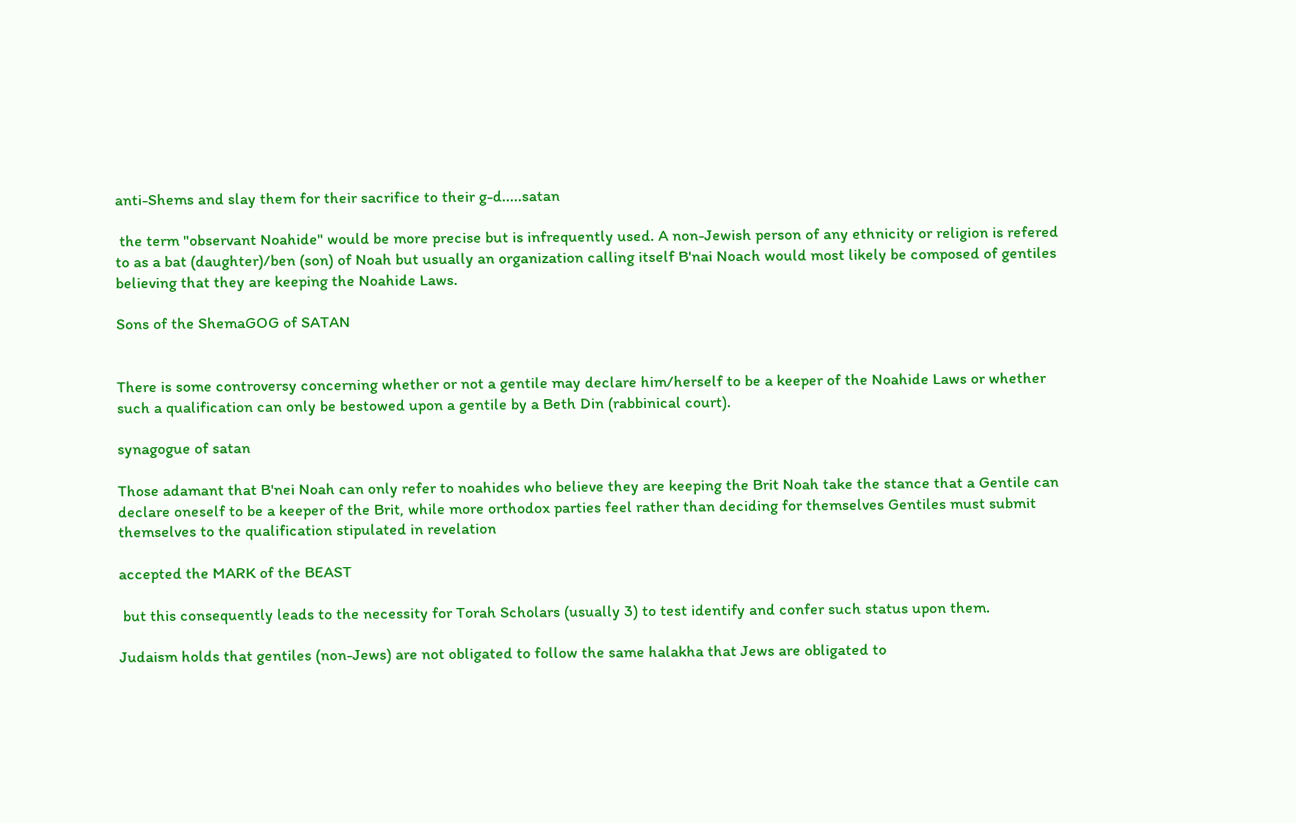anti-Shems and slay them for their sacrifice to their g-d.....satan

 the term "observant Noahide" would be more precise but is infrequently used. A non-Jewish person of any ethnicity or religion is refered to as a bat (daughter)/ben (son) of Noah but usually an organization calling itself B'nai Noach would most likely be composed of gentiles believing that they are keeping the Noahide Laws.

Sons of the ShemaGOG of SATAN


There is some controversy concerning whether or not a gentile may declare him/herself to be a keeper of the Noahide Laws or whether such a qualification can only be bestowed upon a gentile by a Beth Din (rabbinical court).

synagogue of satan

Those adamant that B'nei Noah can only refer to noahides who believe they are keeping the Brit Noah take the stance that a Gentile can declare oneself to be a keeper of the Brit, while more orthodox parties feel rather than deciding for themselves Gentiles must submit themselves to the qualification stipulated in revelation

accepted the MARK of the BEAST

 but this consequently leads to the necessity for Torah Scholars (usually 3) to test identify and confer such status upon them.

Judaism holds that gentiles (non-Jews) are not obligated to follow the same halakha that Jews are obligated to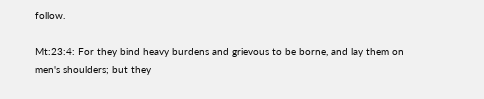follow.

Mt:23:4: For they bind heavy burdens and grievous to be borne, and lay them on men's shoulders; but they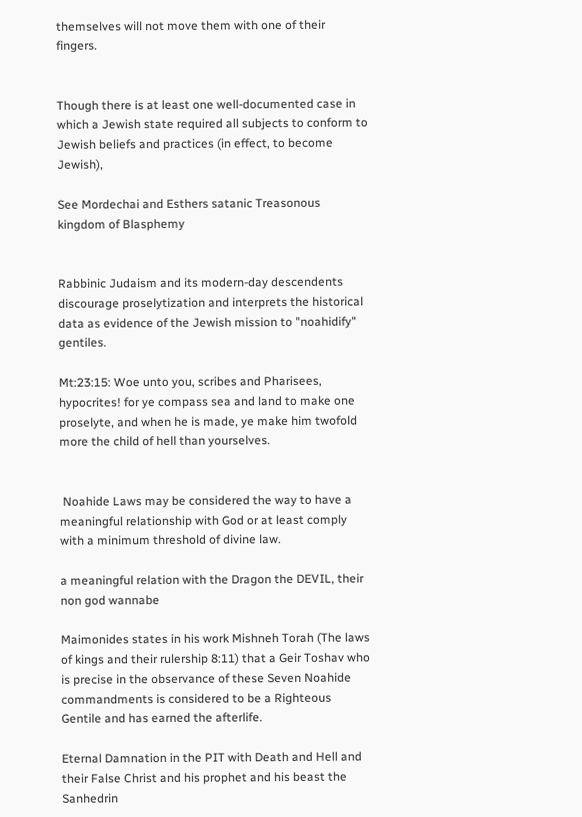themselves will not move them with one of their fingers.


Though there is at least one well-documented case in which a Jewish state required all subjects to conform to Jewish beliefs and practices (in effect, to become Jewish),

See Mordechai and Esthers satanic Treasonous kingdom of Blasphemy


Rabbinic Judaism and its modern-day descendents discourage proselytization and interprets the historical data as evidence of the Jewish mission to "noahidify" gentiles.

Mt:23:15: Woe unto you, scribes and Pharisees, hypocrites! for ye compass sea and land to make one proselyte, and when he is made, ye make him twofold more the child of hell than yourselves.


 Noahide Laws may be considered the way to have a meaningful relationship with God or at least comply with a minimum threshold of divine law.

a meaningful relation with the Dragon the DEVIL, their non god wannabe

Maimonides states in his work Mishneh Torah (The laws of kings and their rulership 8:11) that a Geir Toshav who is precise in the observance of these Seven Noahide commandments is considered to be a Righteous Gentile and has earned the afterlife.

Eternal Damnation in the PIT with Death and Hell and their False Christ and his prophet and his beast the Sanhedrin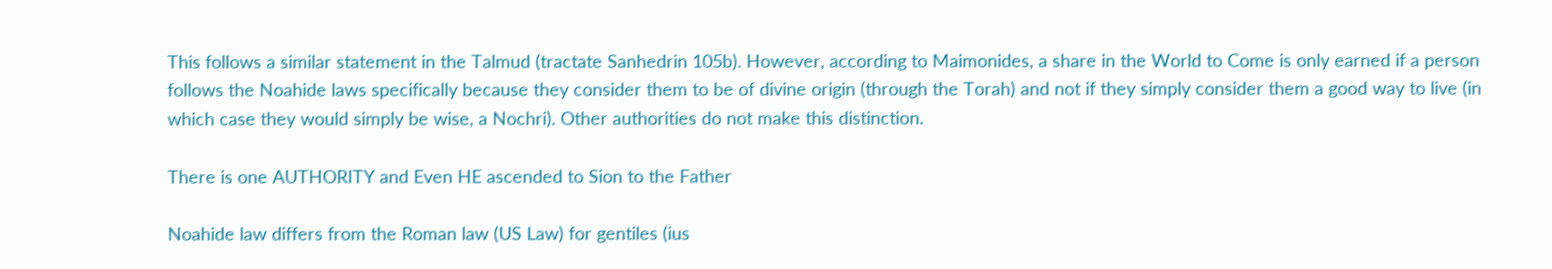This follows a similar statement in the Talmud (tractate Sanhedrin 105b). However, according to Maimonides, a share in the World to Come is only earned if a person follows the Noahide laws specifically because they consider them to be of divine origin (through the Torah) and not if they simply consider them a good way to live (in which case they would simply be wise, a Nochri). Other authorities do not make this distinction.

There is one AUTHORITY and Even HE ascended to Sion to the Father

Noahide law differs from the Roman law (US Law) for gentiles (ius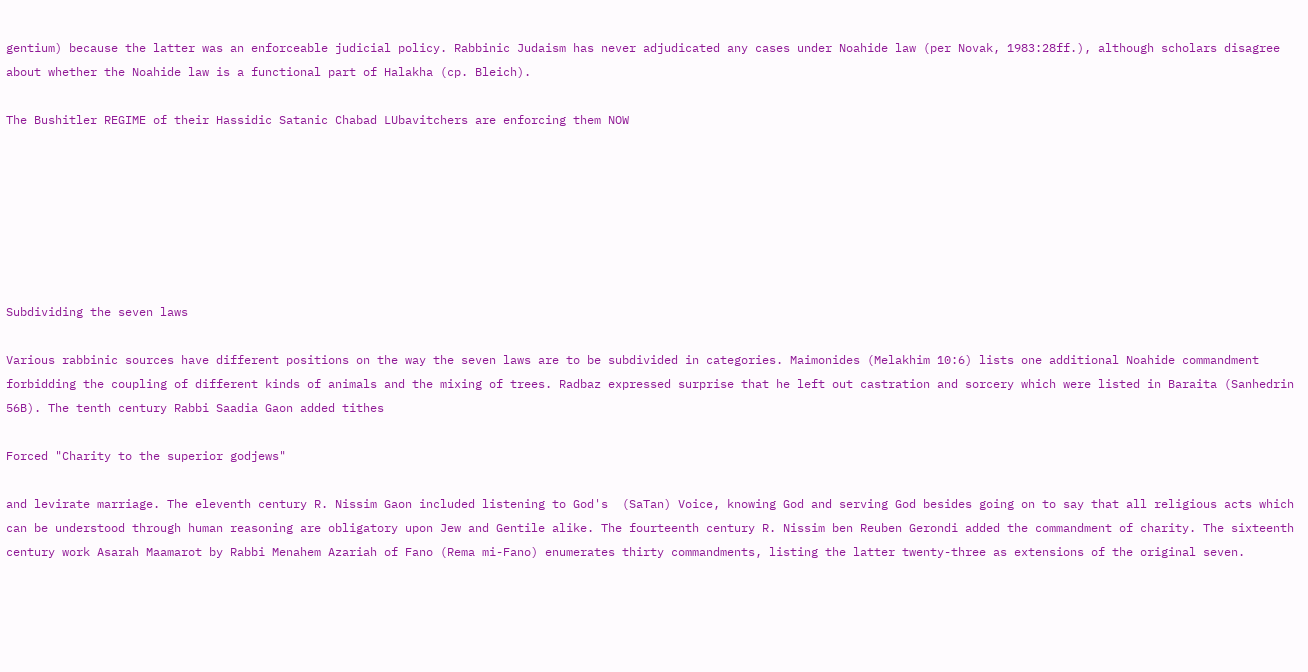gentium) because the latter was an enforceable judicial policy. Rabbinic Judaism has never adjudicated any cases under Noahide law (per Novak, 1983:28ff.), although scholars disagree about whether the Noahide law is a functional part of Halakha (cp. Bleich).

The Bushitler REGIME of their Hassidic Satanic Chabad LUbavitchers are enforcing them NOW







Subdividing the seven laws

Various rabbinic sources have different positions on the way the seven laws are to be subdivided in categories. Maimonides (Melakhim 10:6) lists one additional Noahide commandment forbidding the coupling of different kinds of animals and the mixing of trees. Radbaz expressed surprise that he left out castration and sorcery which were listed in Baraita (Sanhedrin 56B). The tenth century Rabbi Saadia Gaon added tithes

Forced "Charity to the superior godjews"

and levirate marriage. The eleventh century R. Nissim Gaon included listening to God's  (SaTan) Voice, knowing God and serving God besides going on to say that all religious acts which can be understood through human reasoning are obligatory upon Jew and Gentile alike. The fourteenth century R. Nissim ben Reuben Gerondi added the commandment of charity. The sixteenth century work Asarah Maamarot by Rabbi Menahem Azariah of Fano (Rema mi-Fano) enumerates thirty commandments, listing the latter twenty-three as extensions of the original seven.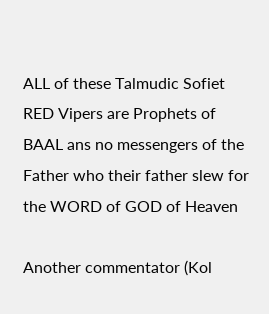ALL of these Talmudic Sofiet RED Vipers are Prophets of BAAL ans no messengers of the Father who their father slew for the WORD of GOD of Heaven

Another commentator (Kol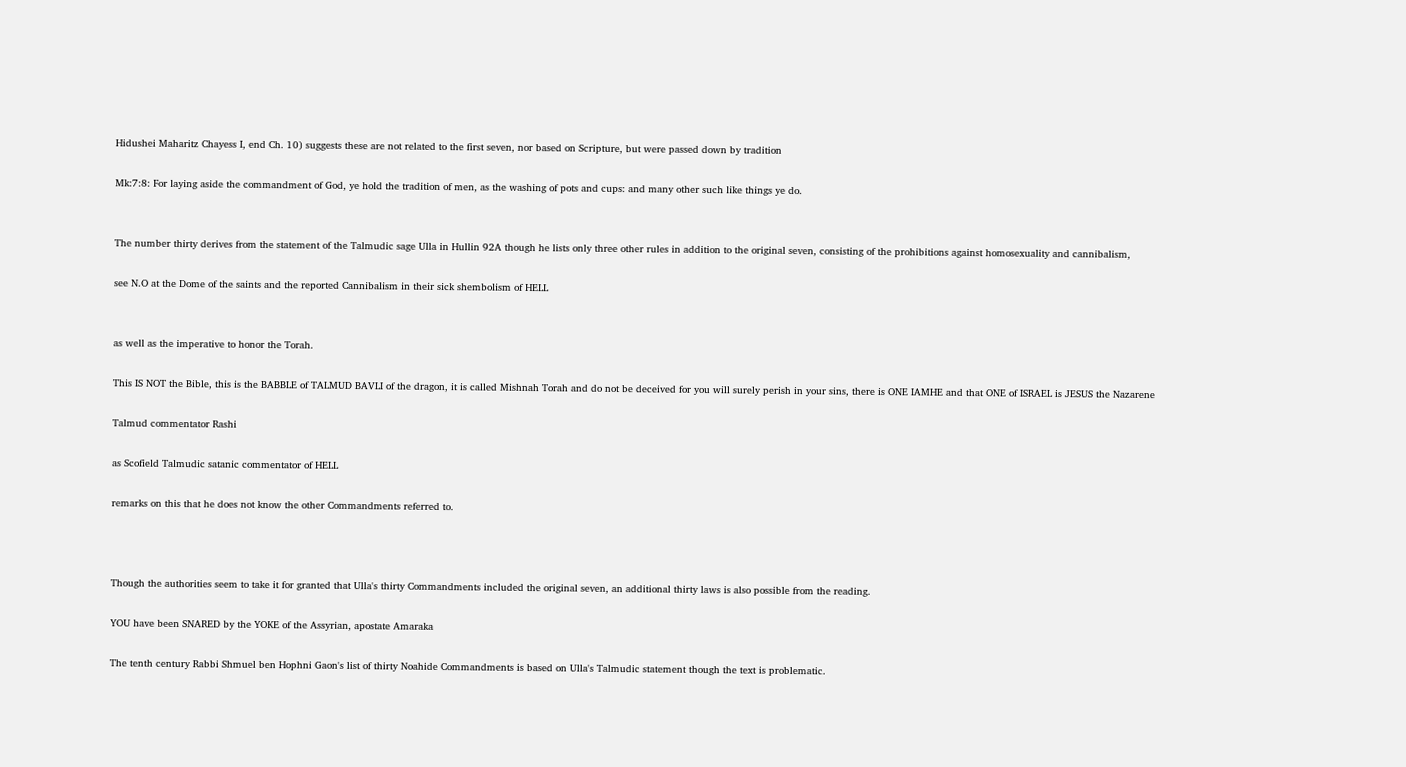Hidushei Maharitz Chayess I, end Ch. 10) suggests these are not related to the first seven, nor based on Scripture, but were passed down by tradition

Mk:7:8: For laying aside the commandment of God, ye hold the tradition of men, as the washing of pots and cups: and many other such like things ye do.


The number thirty derives from the statement of the Talmudic sage Ulla in Hullin 92A though he lists only three other rules in addition to the original seven, consisting of the prohibitions against homosexuality and cannibalism,

see N.O at the Dome of the saints and the reported Cannibalism in their sick shembolism of HELL


as well as the imperative to honor the Torah.

This IS NOT the Bible, this is the BABBLE of TALMUD BAVLI of the dragon, it is called Mishnah Torah and do not be deceived for you will surely perish in your sins, there is ONE IAMHE and that ONE of ISRAEL is JESUS the Nazarene

Talmud commentator Rashi

as Scofield Talmudic satanic commentator of HELL

remarks on this that he does not know the other Commandments referred to.



Though the authorities seem to take it for granted that Ulla's thirty Commandments included the original seven, an additional thirty laws is also possible from the reading.

YOU have been SNARED by the YOKE of the Assyrian, apostate Amaraka

The tenth century Rabbi Shmuel ben Hophni Gaon's list of thirty Noahide Commandments is based on Ulla's Talmudic statement though the text is problematic.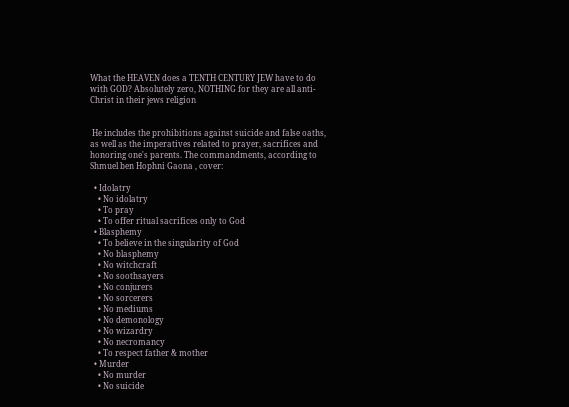What the HEAVEN does a TENTH CENTURY JEW have to do with GOD? Absolutely zero, NOTHING for they are all anti-Christ in their jews religion


 He includes the prohibitions against suicide and false oaths, as well as the imperatives related to prayer, sacrifices and honoring one's parents. The commandments, according to Shmuel ben Hophni Gaona , cover:

  • Idolatry
    • No idolatry
    • To pray
    • To offer ritual sacrifices only to God
  • Blasphemy
    • To believe in the singularity of God
    • No blasphemy
    • No witchcraft
    • No soothsayers
    • No conjurers
    • No sorcerers
    • No mediums
    • No demonology
    • No wizardry
    • No necromancy
    • To respect father & mother
  • Murder
    • No murder
    • No suicide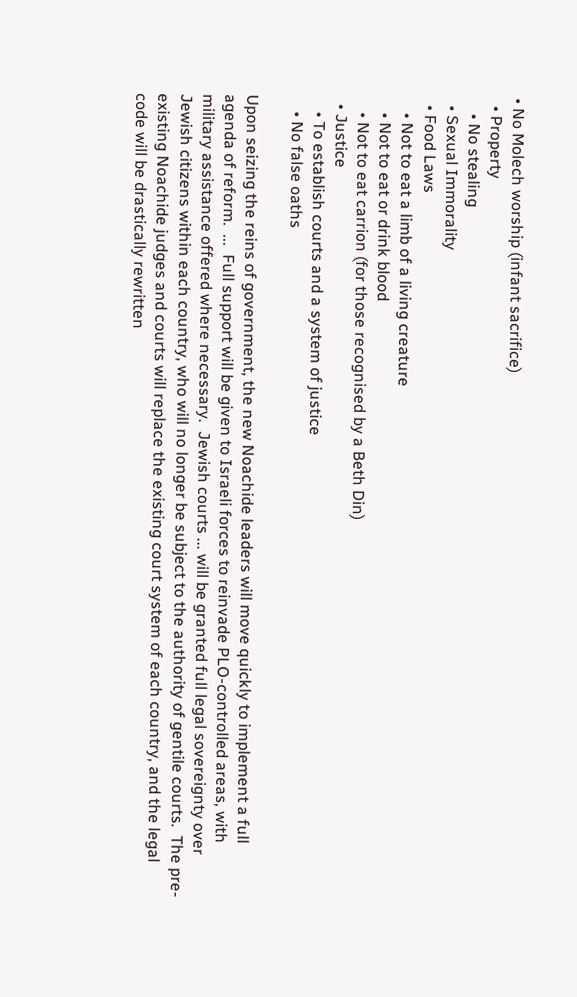• No Molech worship (infant sacrifice)
  • Property
    • No stealing
  • Sexual Immorality
  • Food Laws
    • Not to eat a limb of a living creature
    • Not to eat or drink blood
    • Not to eat carrion (for those recognised by a Beth Din)
  • Justice
    • To establish courts and a system of justice
    • No false oaths

Upon seizing the reins of government, the new Noachide leaders will move quickly to implement a full agenda of reform.  ...  Full support will be given to Israeli forces to reinvade PLO-controlled areas, with military assistance offered where necessary.  Jewish courts ... will be granted full legal sovereignty over Jewish citizens within each country, who will no longer be subject to the authority of gentile courts.  The pre-existing Noachide judges and courts will replace the existing court system of each country, and the legal code will be drastically rewritten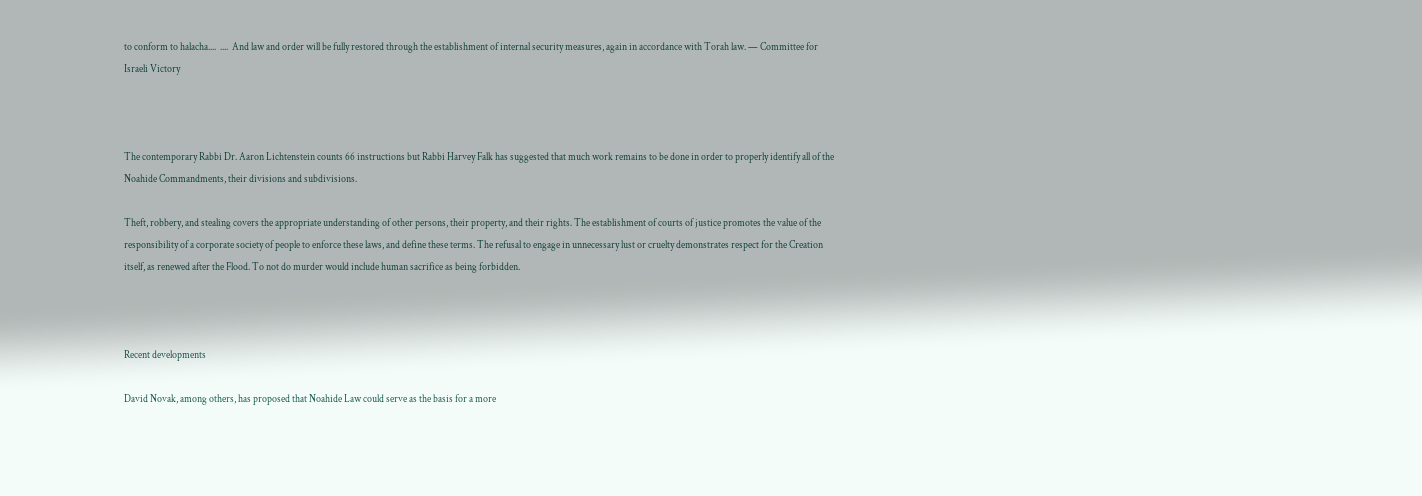to conform to halacha....  ....  And law and order will be fully restored through the establishment of internal security measures, again in accordance with Torah law. — Committee for Israeli Victory



The contemporary Rabbi Dr. Aaron Lichtenstein counts 66 instructions but Rabbi Harvey Falk has suggested that much work remains to be done in order to properly identify all of the Noahide Commandments, their divisions and subdivisions.

Theft, robbery, and stealing covers the appropriate understanding of other persons, their property, and their rights. The establishment of courts of justice promotes the value of the responsibility of a corporate society of people to enforce these laws, and define these terms. The refusal to engage in unnecessary lust or cruelty demonstrates respect for the Creation itself, as renewed after the Flood. To not do murder would include human sacrifice as being forbidden.



Recent developments

David Novak, among others, has proposed that Noahide Law could serve as the basis for a more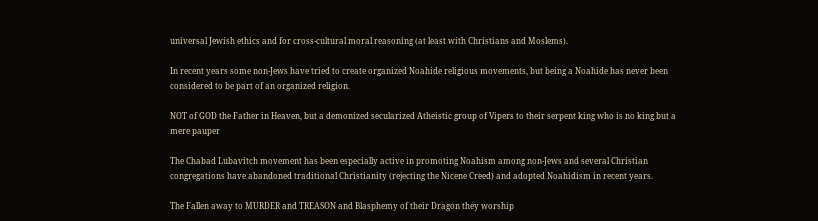universal Jewish ethics and for cross-cultural moral reasoning (at least with Christians and Moslems).

In recent years some non-Jews have tried to create organized Noahide religious movements, but being a Noahide has never been considered to be part of an organized religion.

NOT of GOD the Father in Heaven, but a demonized secularized Atheistic group of Vipers to their serpent king who is no king but a mere pauper

The Chabad Lubavitch movement has been especially active in promoting Noahism among non-Jews and several Christian congregations have abandoned traditional Christianity (rejecting the Nicene Creed) and adopted Noahidism in recent years.

The Fallen away to MURDER and TREASON and Blasphemy of their Dragon they worship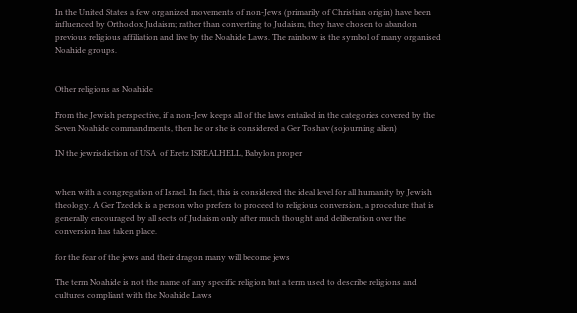In the United States a few organized movements of non-Jews (primarily of Christian origin) have been influenced by Orthodox Judaism; rather than converting to Judaism, they have chosen to abandon previous religious affiliation and live by the Noahide Laws. The rainbow is the symbol of many organised Noahide groups.


Other religions as Noahide

From the Jewish perspective, if a non-Jew keeps all of the laws entailed in the categories covered by the Seven Noahide commandments, then he or she is considered a Ger Toshav (sojourning alien)

IN the jewrisdiction of USA  of Eretz ISREALHELL, Babylon proper


when with a congregation of Israel. In fact, this is considered the ideal level for all humanity by Jewish theology. A Ger Tzedek is a person who prefers to proceed to religious conversion, a procedure that is generally encouraged by all sects of Judaism only after much thought and deliberation over the conversion has taken place.

for the fear of the jews and their dragon many will become jews

The term Noahide is not the name of any specific religion but a term used to describe religions and cultures compliant with the Noahide Laws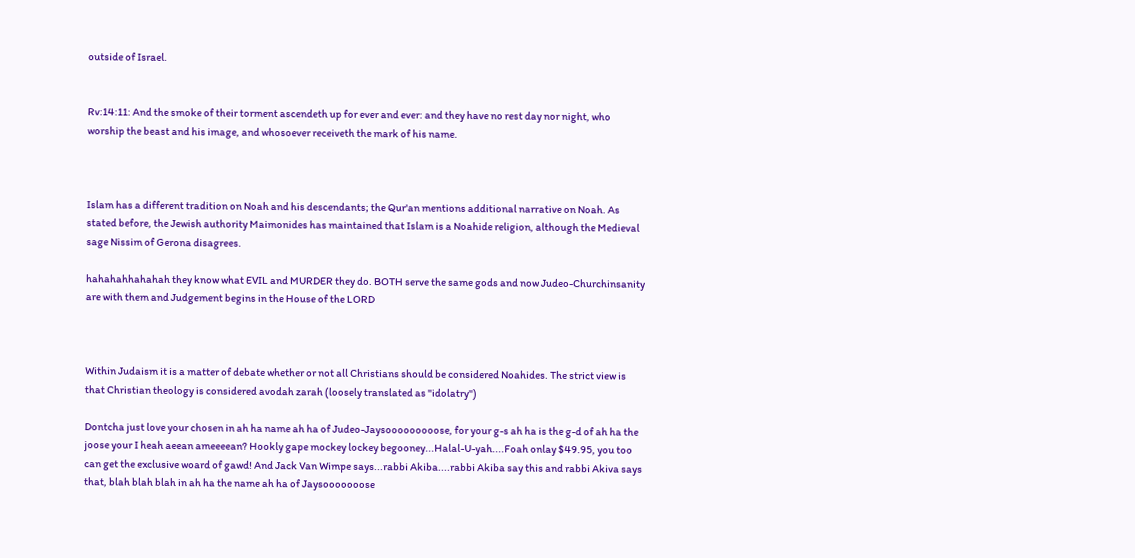outside of Israel.


Rv:14:11: And the smoke of their torment ascendeth up for ever and ever: and they have no rest day nor night, who worship the beast and his image, and whosoever receiveth the mark of his name.



Islam has a different tradition on Noah and his descendants; the Qur'an mentions additional narrative on Noah. As stated before, the Jewish authority Maimonides has maintained that Islam is a Noahide religion, although the Medieval sage Nissim of Gerona disagrees.

hahahahhahahah they know what EVIL and MURDER they do. BOTH serve the same gods and now Judeo-Churchinsanity are with them and Judgement begins in the House of the LORD



Within Judaism it is a matter of debate whether or not all Christians should be considered Noahides. The strict view is that Christian theology is considered avodah zarah (loosely translated as "idolatry")

Dontcha just love your chosen in ah ha name ah ha of Judeo-Jaysooooooooose, for your g-s ah ha is the g-d of ah ha the joose your I heah aeean ameeeean? Hookly gape mockey lockey begooney...Halal-U-yah....Foah onlay $49.95, you too can get the exclusive woard of gawd! And Jack Van Wimpe says...rabbi Akiba....rabbi Akiba say this and rabbi Akiva says that, blah blah blah in ah ha the name ah ha of Jaysooooooose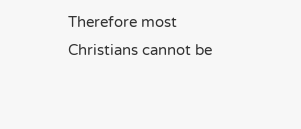Therefore most Christians cannot be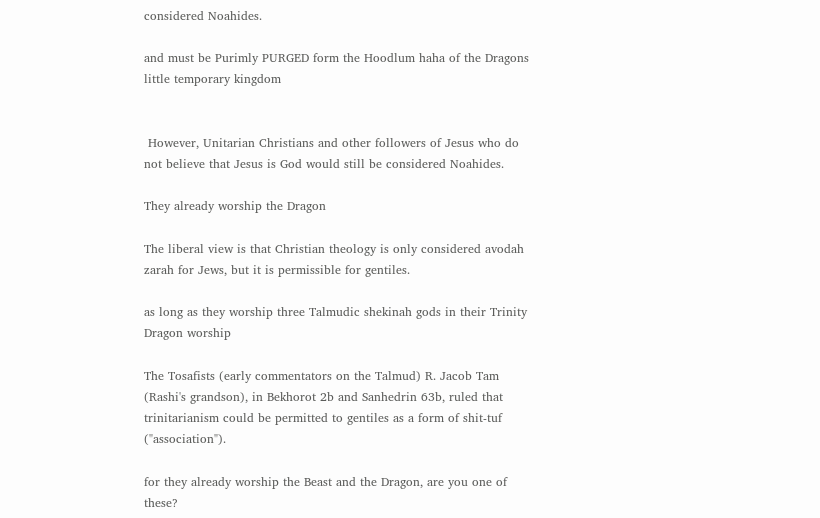considered Noahides.

and must be Purimly PURGED form the Hoodlum haha of the Dragons little temporary kingdom


 However, Unitarian Christians and other followers of Jesus who do not believe that Jesus is God would still be considered Noahides.

They already worship the Dragon

The liberal view is that Christian theology is only considered avodah zarah for Jews, but it is permissible for gentiles.

as long as they worship three Talmudic shekinah gods in their Trinity Dragon worship

The Tosafists (early commentators on the Talmud) R. Jacob Tam (Rashi's grandson), in Bekhorot 2b and Sanhedrin 63b, ruled that trinitarianism could be permitted to gentiles as a form of shit-tuf ("association").

for they already worship the Beast and the Dragon, are you one of these?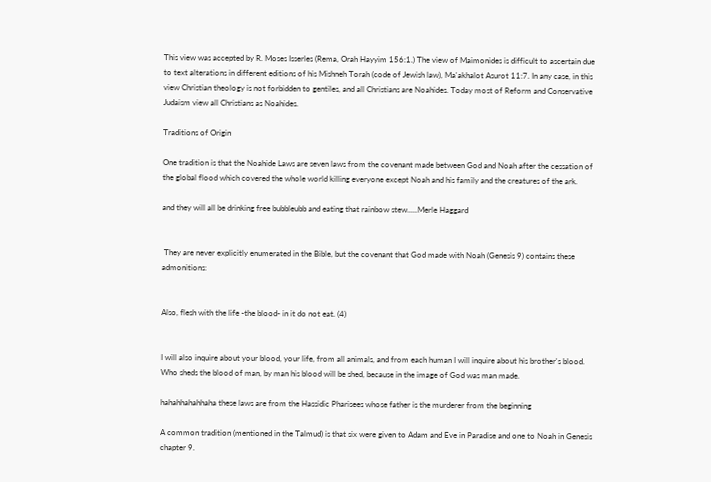This view was accepted by R. Moses Isserles (Rema, Orah Hayyim 156:1.) The view of Maimonides is difficult to ascertain due to text alterations in different editions of his Mishneh Torah (code of Jewish law), Ma'akhalot Asurot 11:7. In any case, in this view Christian theology is not forbidden to gentiles, and all Christians are Noahides. Today most of Reform and Conservative Judaism view all Christians as Noahides.

Traditions of Origin

One tradition is that the Noahide Laws are seven laws from the covenant made between God and Noah after the cessation of the global flood which covered the whole world killing everyone except Noah and his family and the creatures of the ark.

and they will all be drinking free bubbleubb and eating that rainbow stew.....Merle Haggard


 They are never explicitly enumerated in the Bible, but the covenant that God made with Noah (Genesis 9) contains these admonitions:


Also, flesh with the life -the blood- in it do not eat. (4)


I will also inquire about your blood, your life, from all animals, and from each human I will inquire about his brother's blood.
Who sheds the blood of man, by man his blood will be shed, because in the image of God was man made.

hahahhahahhaha these laws are from the Hassidic Pharisees whose father is the murderer from the beginning

A common tradition (mentioned in the Talmud) is that six were given to Adam and Eve in Paradise and one to Noah in Genesis chapter 9.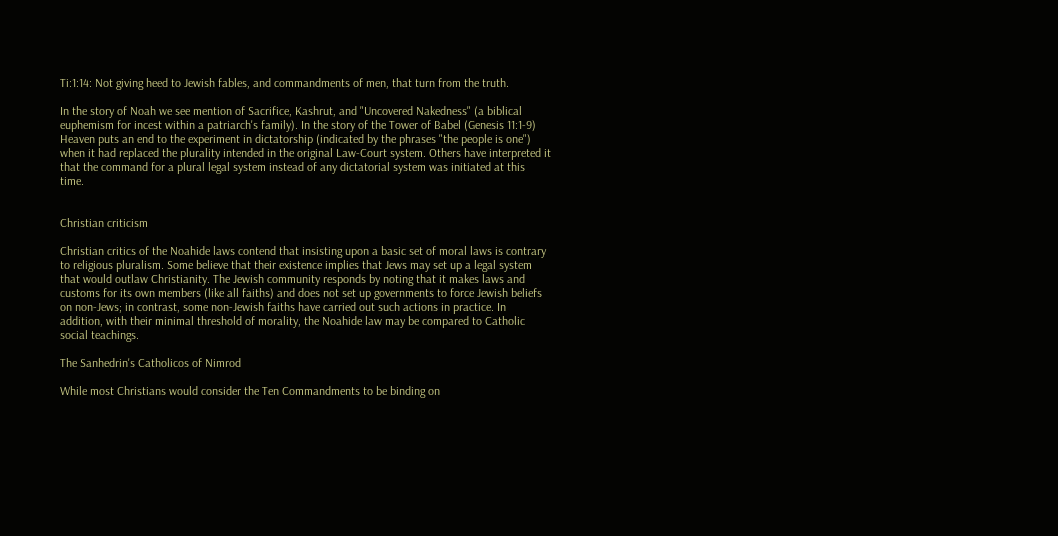Ti:1:14: Not giving heed to Jewish fables, and commandments of men, that turn from the truth.

In the story of Noah we see mention of Sacrifice, Kashrut, and "Uncovered Nakedness" (a biblical euphemism for incest within a patriarch's family). In the story of the Tower of Babel (Genesis 11:1-9) Heaven puts an end to the experiment in dictatorship (indicated by the phrases "the people is one") when it had replaced the plurality intended in the original Law-Court system. Others have interpreted it that the command for a plural legal system instead of any dictatorial system was initiated at this time.


Christian criticism

Christian critics of the Noahide laws contend that insisting upon a basic set of moral laws is contrary to religious pluralism. Some believe that their existence implies that Jews may set up a legal system that would outlaw Christianity. The Jewish community responds by noting that it makes laws and customs for its own members (like all faiths) and does not set up governments to force Jewish beliefs on non-Jews; in contrast, some non-Jewish faiths have carried out such actions in practice. In addition, with their minimal threshold of morality, the Noahide law may be compared to Catholic social teachings.

The Sanhedrin's Catholicos of Nimrod

While most Christians would consider the Ten Commandments to be binding on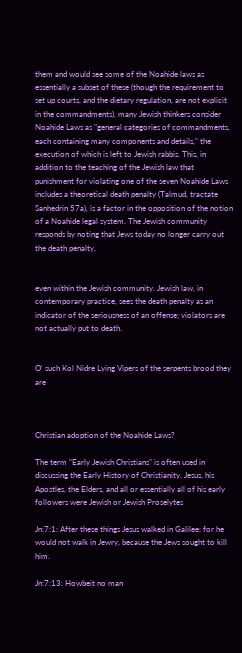them and would see some of the Noahide laws as essentially a subset of these (though the requirement to set up courts, and the dietary regulation, are not explicit in the commandments), many Jewish thinkers consider Noahide Laws as "general categories of commandments, each containing many components and details," the execution of which is left to Jewish rabbis. This, in addition to the teaching of the Jewish law that punishment for violating one of the seven Noahide Laws includes a theoretical death penalty (Talmud, tractate Sanhedrin 57a), is a factor in the opposition of the notion of a Noahide legal system. The Jewish community responds by noting that Jews today no longer carry out the death penalty,


even within the Jewish community. Jewish law, in contemporary practice, sees the death penalty as an indicator of the seriousness of an offense; violators are not actually put to death.


O' such Kol Nidre Lying Vipers of the serpents brood they are



Christian adoption of the Noahide Laws?

The term "Early Jewish Christians" is often used in discussing the Early History of Christianity. Jesus, his Apostles, the Elders, and all or essentially all of his early followers were Jewish or Jewish Proselytes

Jn:7:1: After these things Jesus walked in Galilee: for he would not walk in Jewry, because the Jews sought to kill him.

Jn:7:13: Howbeit no man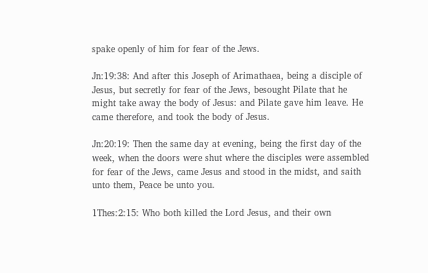spake openly of him for fear of the Jews.

Jn:19:38: And after this Joseph of Arimathaea, being a disciple of Jesus, but secretly for fear of the Jews, besought Pilate that he might take away the body of Jesus: and Pilate gave him leave. He came therefore, and took the body of Jesus.

Jn:20:19: Then the same day at evening, being the first day of the week, when the doors were shut where the disciples were assembled for fear of the Jews, came Jesus and stood in the midst, and saith unto them, Peace be unto you.

1Thes:2:15: Who both killed the Lord Jesus, and their own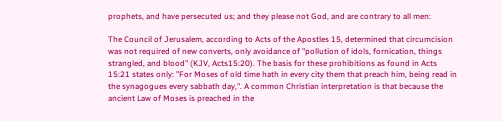prophets, and have persecuted us; and they please not God, and are contrary to all men:

The Council of Jerusalem, according to Acts of the Apostles 15, determined that circumcision was not required of new converts, only avoidance of "pollution of idols, fornication, things strangled, and blood" (KJV, Acts15:20). The basis for these prohibitions as found in Acts 15:21 states only: "For Moses of old time hath in every city them that preach him, being read in the synagogues every sabbath day,". A common Christian interpretation is that because the ancient Law of Moses is preached in the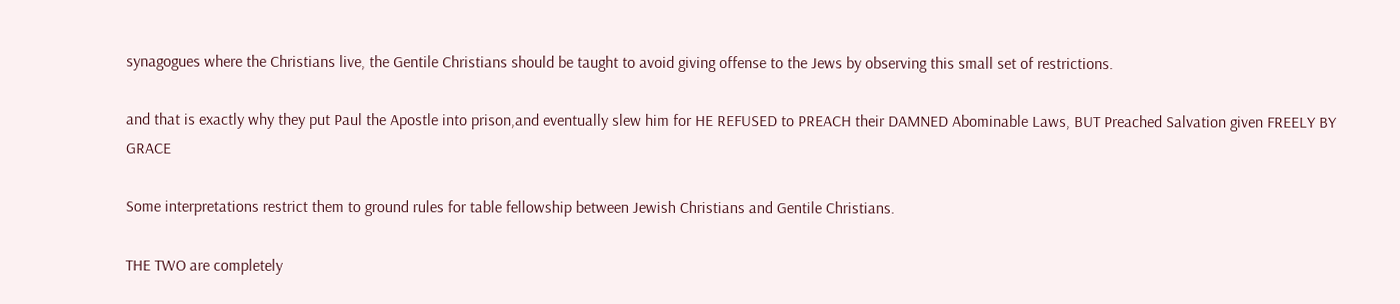synagogues where the Christians live, the Gentile Christians should be taught to avoid giving offense to the Jews by observing this small set of restrictions.

and that is exactly why they put Paul the Apostle into prison,and eventually slew him for HE REFUSED to PREACH their DAMNED Abominable Laws, BUT Preached Salvation given FREELY BY GRACE

Some interpretations restrict them to ground rules for table fellowship between Jewish Christians and Gentile Christians.

THE TWO are completely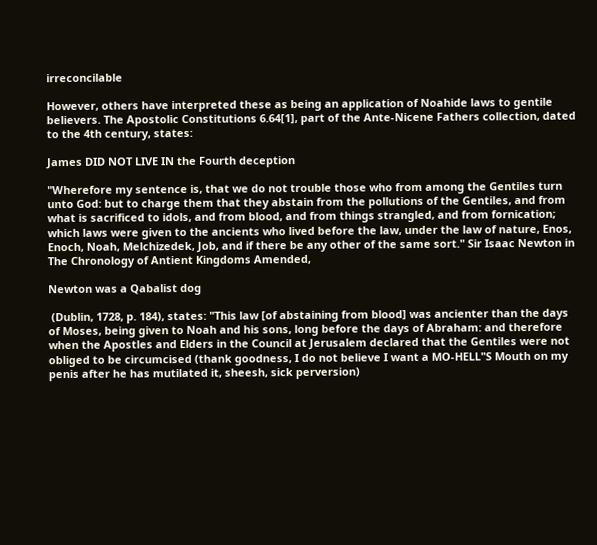irreconcilable

However, others have interpreted these as being an application of Noahide laws to gentile believers. The Apostolic Constitutions 6.64[1], part of the Ante-Nicene Fathers collection, dated to the 4th century, states:

James DID NOT LIVE IN the Fourth deception

"Wherefore my sentence is, that we do not trouble those who from among the Gentiles turn unto God: but to charge them that they abstain from the pollutions of the Gentiles, and from what is sacrificed to idols, and from blood, and from things strangled, and from fornication; which laws were given to the ancients who lived before the law, under the law of nature, Enos, Enoch, Noah, Melchizedek, Job, and if there be any other of the same sort." Sir Isaac Newton in The Chronology of Antient Kingdoms Amended,

Newton was a Qabalist dog

 (Dublin, 1728, p. 184), states: "This law [of abstaining from blood] was ancienter than the days of Moses, being given to Noah and his sons, long before the days of Abraham: and therefore when the Apostles and Elders in the Council at Jerusalem declared that the Gentiles were not obliged to be circumcised (thank goodness, I do not believe I want a MO-HELL"S Mouth on my penis after he has mutilated it, sheesh, sick perversion)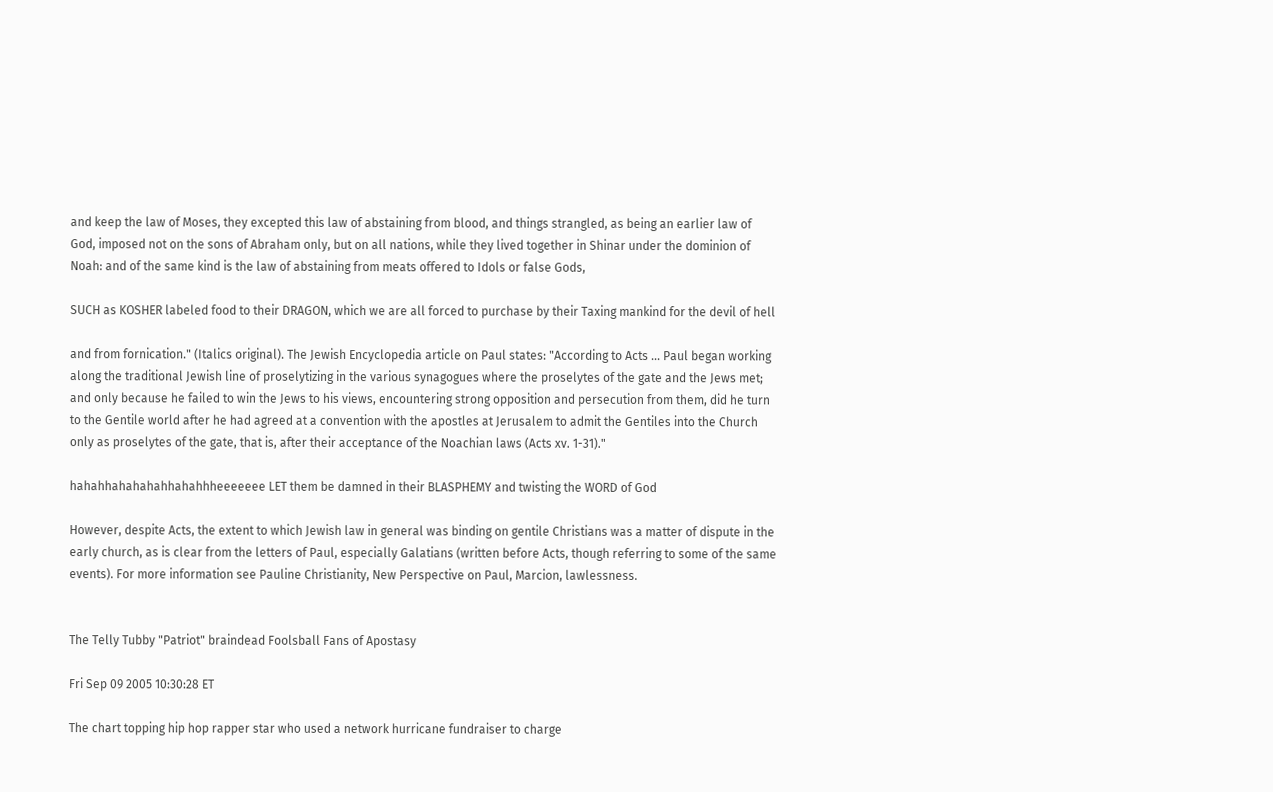and keep the law of Moses, they excepted this law of abstaining from blood, and things strangled, as being an earlier law of God, imposed not on the sons of Abraham only, but on all nations, while they lived together in Shinar under the dominion of Noah: and of the same kind is the law of abstaining from meats offered to Idols or false Gods,

SUCH as KOSHER labeled food to their DRAGON, which we are all forced to purchase by their Taxing mankind for the devil of hell

and from fornication." (Italics original). The Jewish Encyclopedia article on Paul states: "According to Acts ... Paul began working along the traditional Jewish line of proselytizing in the various synagogues where the proselytes of the gate and the Jews met; and only because he failed to win the Jews to his views, encountering strong opposition and persecution from them, did he turn to the Gentile world after he had agreed at a convention with the apostles at Jerusalem to admit the Gentiles into the Church only as proselytes of the gate, that is, after their acceptance of the Noachian laws (Acts xv. 1-31)."

hahahhahahahahhahahhheeeeeee LET them be damned in their BLASPHEMY and twisting the WORD of God

However, despite Acts, the extent to which Jewish law in general was binding on gentile Christians was a matter of dispute in the early church, as is clear from the letters of Paul, especially Galatians (written before Acts, though referring to some of the same events). For more information see Pauline Christianity, New Perspective on Paul, Marcion, lawlessness.


The Telly Tubby "Patriot" braindead Foolsball Fans of Apostasy

Fri Sep 09 2005 10:30:28 ET

The chart topping hip hop rapper star who used a network hurricane fundraiser to charge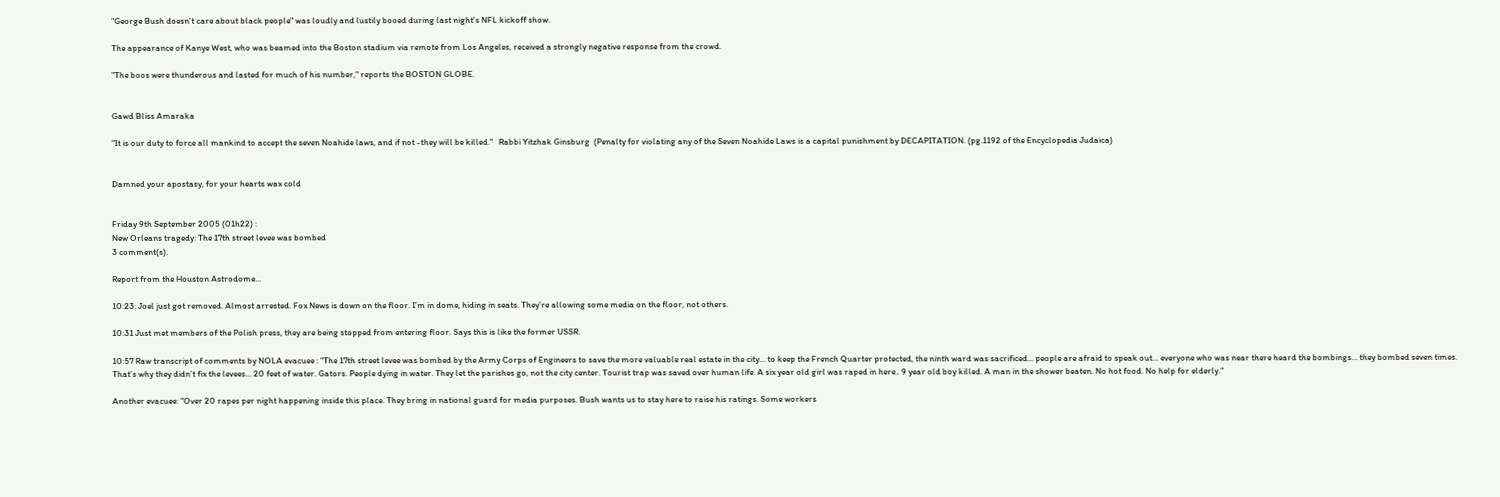"George Bush doesn't care about black people" was loudly and lustily booed during last night's NFL kickoff show.

The appearance of Kanye West, who was beamed into the Boston stadium via remote from Los Angeles, received a strongly negative response from the crowd.

"The boos were thunderous and lasted for much of his number," reports the BOSTON GLOBE.


Gawd Bliss Amaraka

"It is our duty to force all mankind to accept the seven Noahide laws, and if not -they will be killed."   Rabbi Yitzhak Ginsburg  (Penalty for violating any of the Seven Noahide Laws is a capital punishment by DECAPITATION. (pg.1192 of the Encyclopedia Judaica)


Damned your apostasy, for your hearts wax cold


Friday 9th September 2005 (01h22) :
New Orleans tragedy: The 17th street levee was bombed
3 comment(s).

Report from the Houston Astrodome...

10:23: Joel just got removed. Almost arrested. Fox News is down on the floor. I’m in dome, hiding in seats. They’re allowing some media on the floor, not others.

10:31 Just met members of the Polish press, they are being stopped from entering floor. Says this is like the former USSR.

10:57 Raw transcript of comments by NOLA evacuee : "The 17th street levee was bombed by the Army Corps of Engineers to save the more valuable real estate in the city... to keep the French Quarter protected, the ninth ward was sacrificed... people are afraid to speak out... everyone who was near there heard the bombings... they bombed seven times. That’s why they didn’t fix the levees... 20 feet of water. Gators. People dying in water. They let the parishes go, not the city center. Tourist trap was saved over human life. A six year old girl was raped in here.. 9 year old boy killed. A man in the shower beaten. No hot food. No help for elderly."

Another evacuee: "Over 20 rapes per night happening inside this place. They bring in national guard for media purposes. Bush wants us to stay here to raise his ratings. Some workers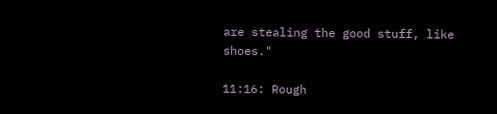are stealing the good stuff, like shoes."

11:16: Rough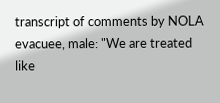transcript of comments by NOLA evacuee, male: "We are treated like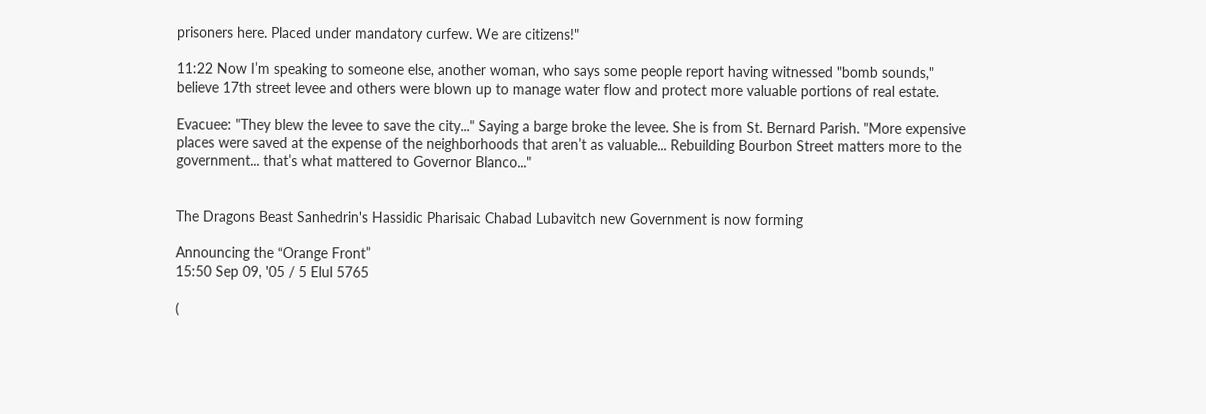prisoners here. Placed under mandatory curfew. We are citizens!"

11:22 Now I’m speaking to someone else, another woman, who says some people report having witnessed "bomb sounds," believe 17th street levee and others were blown up to manage water flow and protect more valuable portions of real estate.

Evacuee: "They blew the levee to save the city..." Saying a barge broke the levee. She is from St. Bernard Parish. "More expensive places were saved at the expense of the neighborhoods that aren’t as valuable... Rebuilding Bourbon Street matters more to the government... that’s what mattered to Governor Blanco..."


The Dragons Beast Sanhedrin's Hassidic Pharisaic Chabad Lubavitch new Government is now forming

Announcing the “Orange Front”
15:50 Sep 09, '05 / 5 Elul 5765

(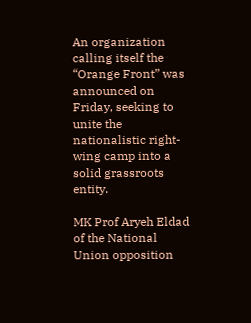An organization calling itself the “Orange Front” was announced on Friday, seeking to unite the nationalistic right-wing camp into a solid grassroots entity.

MK Prof Aryeh Eldad of the National Union opposition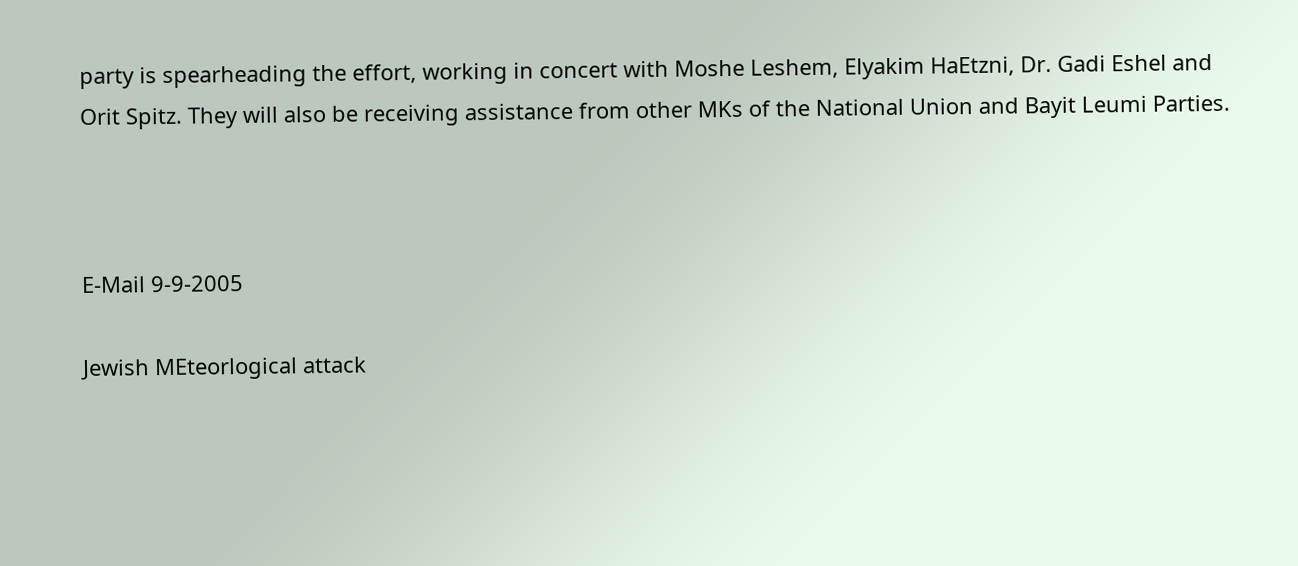party is spearheading the effort, working in concert with Moshe Leshem, Elyakim HaEtzni, Dr. Gadi Eshel and Orit Spitz. They will also be receiving assistance from other MKs of the National Union and Bayit Leumi Parties.



E-Mail 9-9-2005

Jewish MEteorlogical attack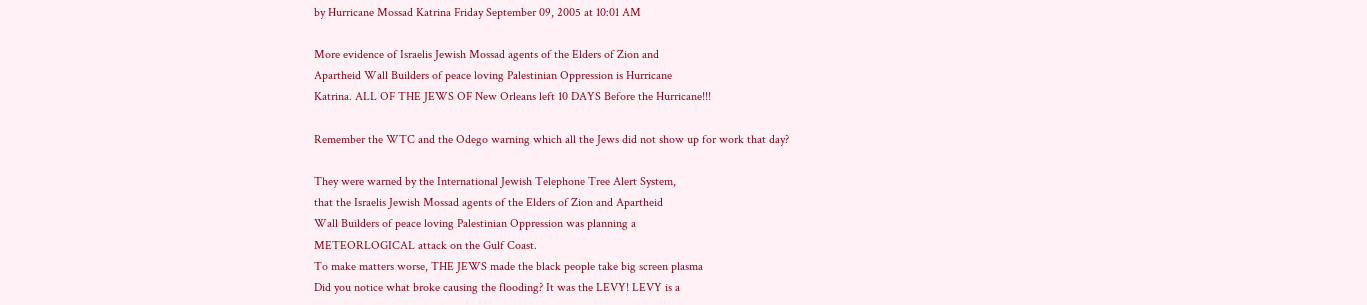by Hurricane Mossad Katrina Friday September 09, 2005 at 10:01 AM

More evidence of Israelis Jewish Mossad agents of the Elders of Zion and
Apartheid Wall Builders of peace loving Palestinian Oppression is Hurricane
Katrina. ALL OF THE JEWS OF New Orleans left 10 DAYS Before the Hurricane!!!

Remember the WTC and the Odego warning which all the Jews did not show up for work that day?

They were warned by the International Jewish Telephone Tree Alert System,
that the Israelis Jewish Mossad agents of the Elders of Zion and Apartheid
Wall Builders of peace loving Palestinian Oppression was planning a
METEORLOGICAL attack on the Gulf Coast.
To make matters worse, THE JEWS made the black people take big screen plasma
Did you notice what broke causing the flooding? It was the LEVY! LEVY is a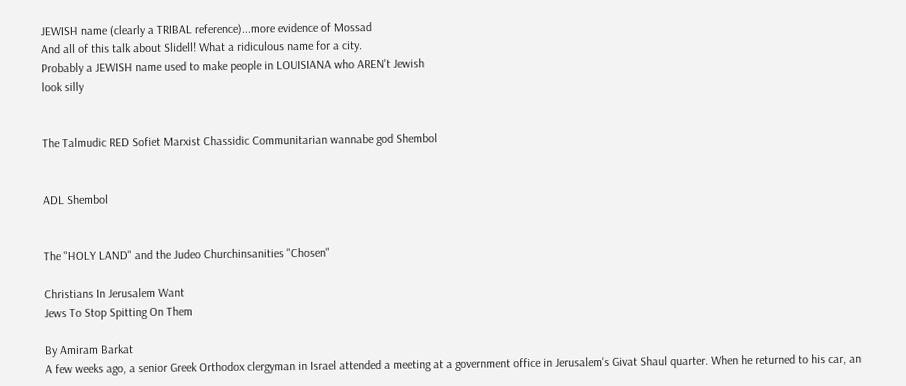JEWISH name (clearly a TRIBAL reference)...more evidence of Mossad
And all of this talk about Slidell! What a ridiculous name for a city.
Probably a JEWISH name used to make people in LOUISIANA who AREN't Jewish
look silly


The Talmudic RED Sofiet Marxist Chassidic Communitarian wannabe god Shembol


ADL Shembol


The "HOLY LAND" and the Judeo Churchinsanities "Chosen"

Christians In Jerusalem Want
Jews To Stop Spitting On Them

By Amiram Barkat
A few weeks ago, a senior Greek Orthodox clergyman in Israel attended a meeting at a government office in Jerusalem's Givat Shaul quarter. When he returned to his car, an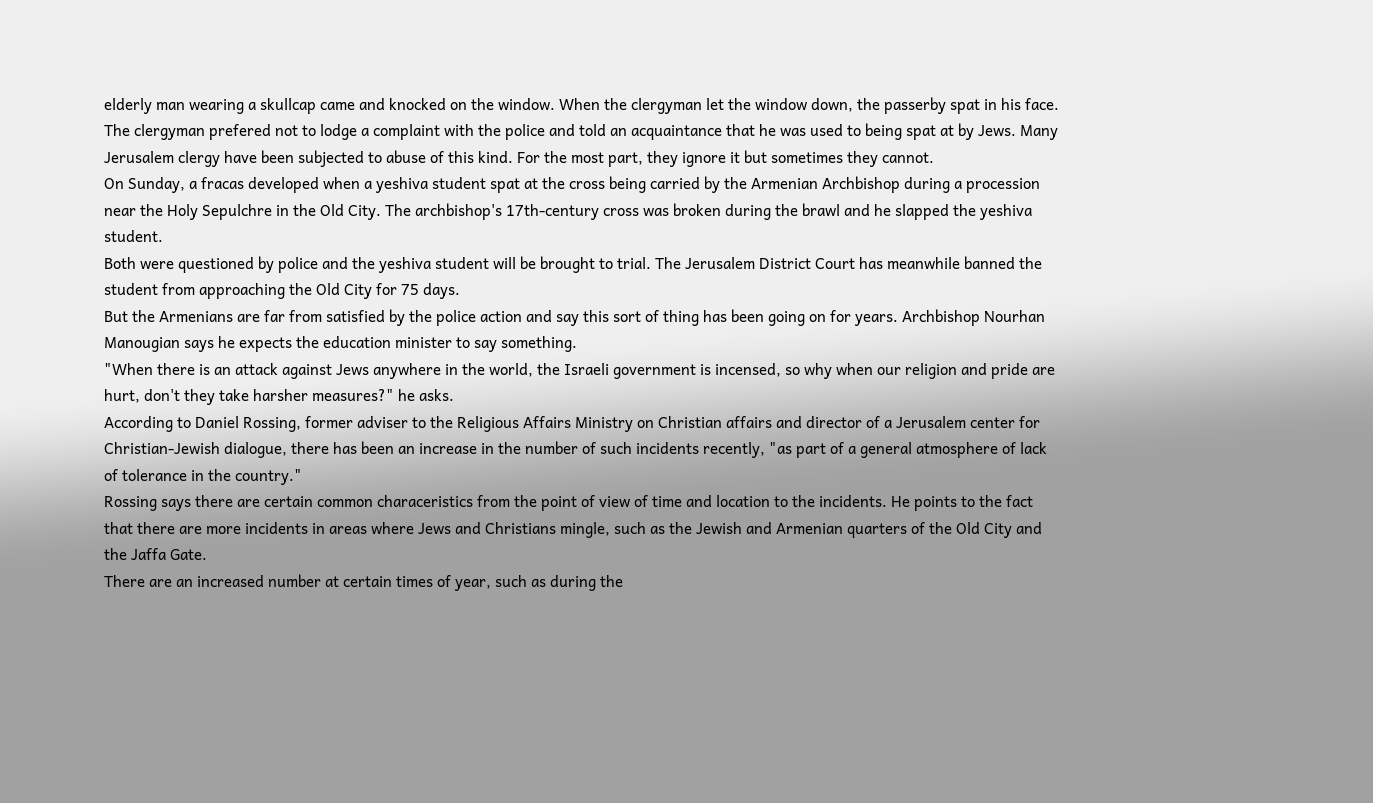elderly man wearing a skullcap came and knocked on the window. When the clergyman let the window down, the passerby spat in his face.
The clergyman prefered not to lodge a complaint with the police and told an acquaintance that he was used to being spat at by Jews. Many Jerusalem clergy have been subjected to abuse of this kind. For the most part, they ignore it but sometimes they cannot.
On Sunday, a fracas developed when a yeshiva student spat at the cross being carried by the Armenian Archbishop during a procession near the Holy Sepulchre in the Old City. The archbishop's 17th-century cross was broken during the brawl and he slapped the yeshiva student.
Both were questioned by police and the yeshiva student will be brought to trial. The Jerusalem District Court has meanwhile banned the student from approaching the Old City for 75 days.
But the Armenians are far from satisfied by the police action and say this sort of thing has been going on for years. Archbishop Nourhan Manougian says he expects the education minister to say something.
"When there is an attack against Jews anywhere in the world, the Israeli government is incensed, so why when our religion and pride are hurt, don't they take harsher measures?" he asks.
According to Daniel Rossing, former adviser to the Religious Affairs Ministry on Christian affairs and director of a Jerusalem center for Christian-Jewish dialogue, there has been an increase in the number of such incidents recently, "as part of a general atmosphere of lack of tolerance in the country."
Rossing says there are certain common characeristics from the point of view of time and location to the incidents. He points to the fact that there are more incidents in areas where Jews and Christians mingle, such as the Jewish and Armenian quarters of the Old City and the Jaffa Gate.
There are an increased number at certain times of year, such as during the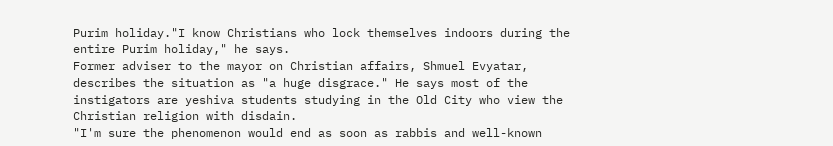Purim holiday."I know Christians who lock themselves indoors during the entire Purim holiday," he says.
Former adviser to the mayor on Christian affairs, Shmuel Evyatar, describes the situation as "a huge disgrace." He says most of the instigators are yeshiva students studying in the Old City who view the Christian religion with disdain.
"I'm sure the phenomenon would end as soon as rabbis and well-known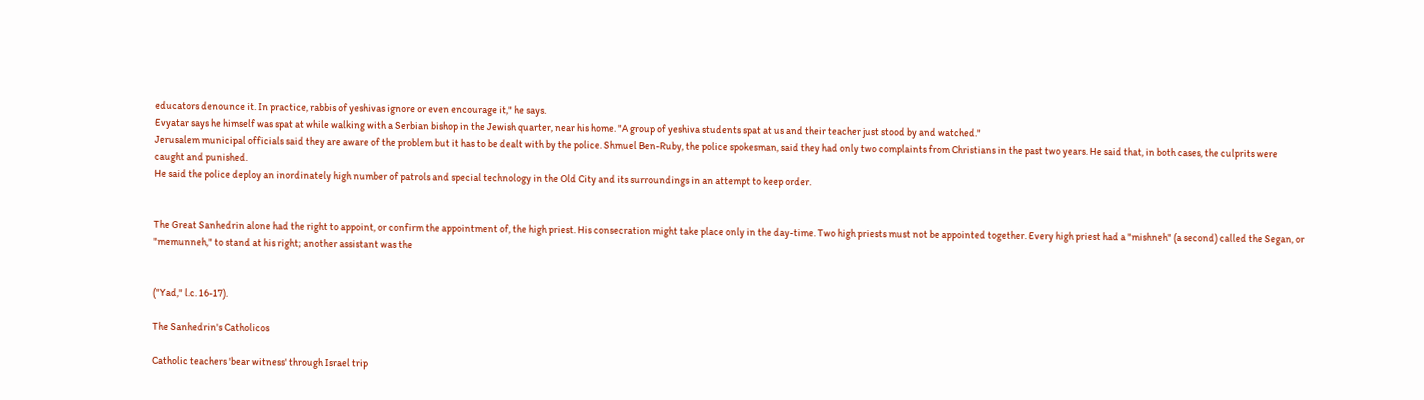educators denounce it. In practice, rabbis of yeshivas ignore or even encourage it," he says.
Evyatar says he himself was spat at while walking with a Serbian bishop in the Jewish quarter, near his home. "A group of yeshiva students spat at us and their teacher just stood by and watched."
Jerusalem municipal officials said they are aware of the problem but it has to be dealt with by the police. Shmuel Ben-Ruby, the police spokesman, said they had only two complaints from Christians in the past two years. He said that, in both cases, the culprits were caught and punished.
He said the police deploy an inordinately high number of patrols and special technology in the Old City and its surroundings in an attempt to keep order.


The Great Sanhedrin alone had the right to appoint, or confirm the appointment of, the high priest. His consecration might take place only in the day-time. Two high priests must not be appointed together. Every high priest had a "mishneh" (a second) called the Segan, or "memunneh," to stand at his right; another assistant was the


("Yad," l.c. 16-17).

The Sanhedrin's Catholicos

Catholic teachers 'bear witness' through Israel trip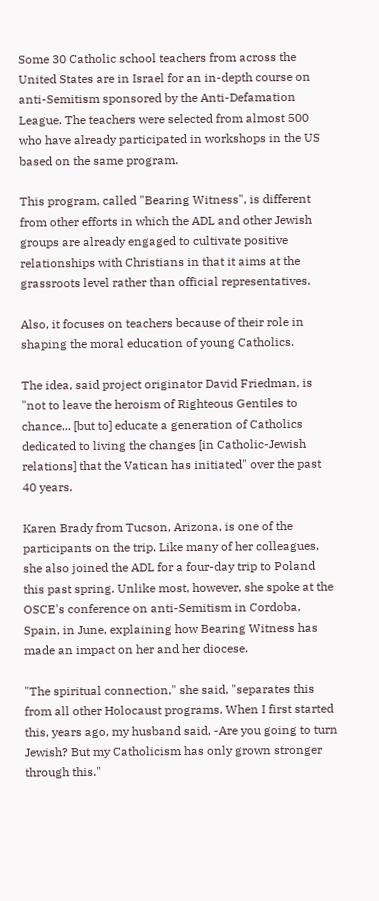Some 30 Catholic school teachers from across the United States are in Israel for an in-depth course on anti-Semitism sponsored by the Anti-Defamation League. The teachers were selected from almost 500 who have already participated in workshops in the US based on the same program.

This program, called "Bearing Witness", is different from other efforts in which the ADL and other Jewish groups are already engaged to cultivate positive relationships with Christians in that it aims at the grassroots level rather than official representatives.

Also, it focuses on teachers because of their role in shaping the moral education of young Catholics.

The idea, said project originator David Friedman, is "not to leave the heroism of Righteous Gentiles to chance... [but to] educate a generation of Catholics dedicated to living the changes [in Catholic-Jewish relations] that the Vatican has initiated" over the past 40 years.

Karen Brady from Tucson, Arizona, is one of the participants on the trip. Like many of her colleagues, she also joined the ADL for a four-day trip to Poland this past spring. Unlike most, however, she spoke at the OSCE's conference on anti-Semitism in Cordoba, Spain, in June, explaining how Bearing Witness has made an impact on her and her diocese.

"The spiritual connection," she said, "separates this from all other Holocaust programs. When I first started this, years ago, my husband said, -Are you going to turn Jewish? But my Catholicism has only grown stronger through this."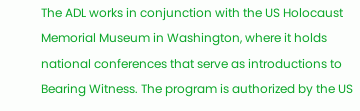The ADL works in conjunction with the US Holocaust Memorial Museum in Washington, where it holds national conferences that serve as introductions to Bearing Witness. The program is authorized by the US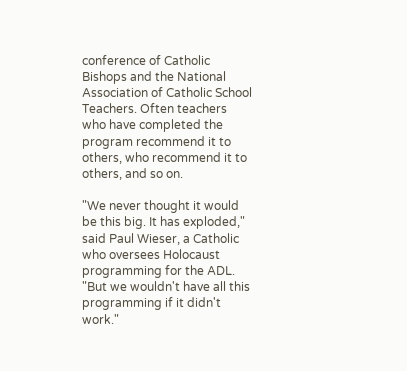conference of Catholic Bishops and the National Association of Catholic School Teachers. Often teachers who have completed the program recommend it to others, who recommend it to others, and so on.

"We never thought it would be this big. It has exploded," said Paul Wieser, a Catholic who oversees Holocaust programming for the ADL. "But we wouldn't have all this programming if it didn't work."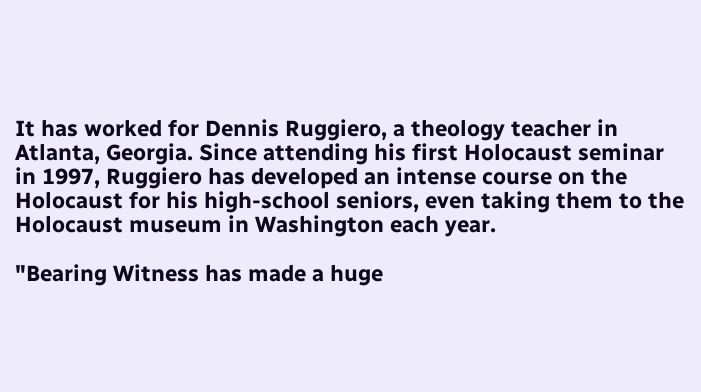It has worked for Dennis Ruggiero, a theology teacher in Atlanta, Georgia. Since attending his first Holocaust seminar in 1997, Ruggiero has developed an intense course on the Holocaust for his high-school seniors, even taking them to the Holocaust museum in Washington each year.

"Bearing Witness has made a huge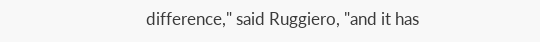difference," said Ruggiero, "and it has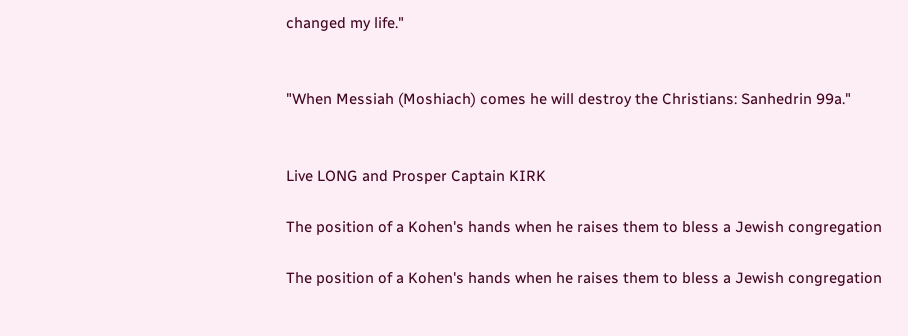changed my life."


"When Messiah (Moshiach) comes he will destroy the Christians: Sanhedrin 99a."


Live LONG and Prosper Captain KIRK

The position of a Kohen's hands when he raises them to bless a Jewish congregation

The position of a Kohen's hands when he raises them to bless a Jewish congregation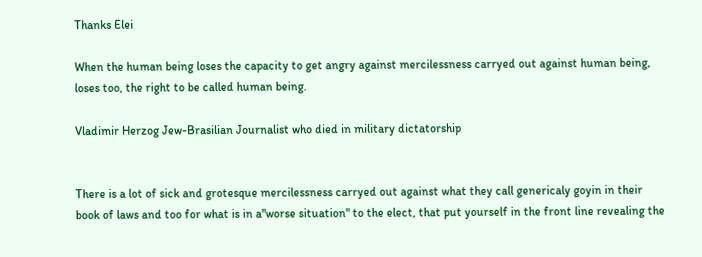Thanks Elei

When the human being loses the capacity to get angry against mercilessness carryed out against human being, loses too, the right to be called human being.

Vladimir Herzog Jew-Brasilian Journalist who died in military dictatorship


There is a lot of sick and grotesque mercilessness carryed out against what they call genericaly goyin in their book of laws and too for what is in a"worse situation" to the elect, that put yourself in the front line revealing the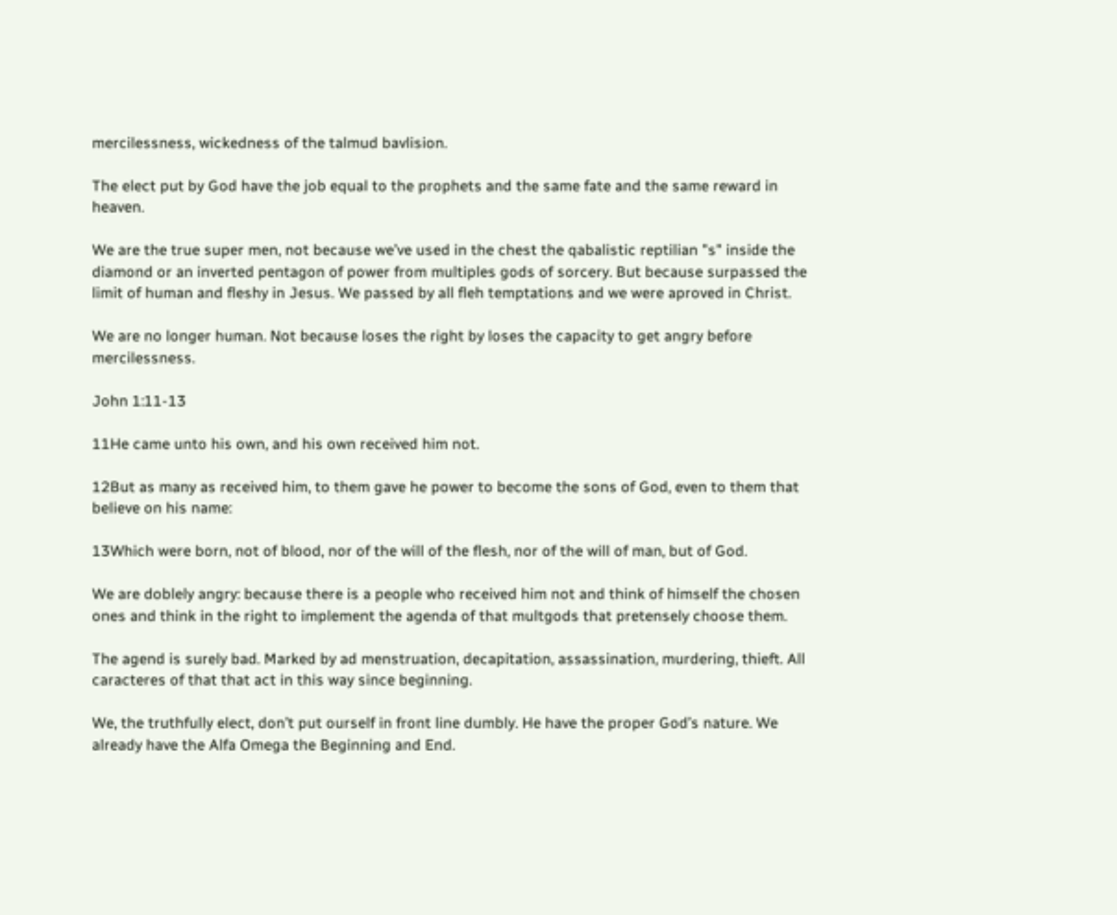mercilessness, wickedness of the talmud bavlision.

The elect put by God have the job equal to the prophets and the same fate and the same reward in heaven.

We are the true super men, not because we’ve used in the chest the qabalistic reptilian "s" inside the diamond or an inverted pentagon of power from multiples gods of sorcery. But because surpassed the limit of human and fleshy in Jesus. We passed by all fleh temptations and we were aproved in Christ.

We are no longer human. Not because loses the right by loses the capacity to get angry before mercilessness.

John 1:11-13

11He came unto his own, and his own received him not.

12But as many as received him, to them gave he power to become the sons of God, even to them that believe on his name:

13Which were born, not of blood, nor of the will of the flesh, nor of the will of man, but of God.

We are doblely angry: because there is a people who received him not and think of himself the chosen ones and think in the right to implement the agenda of that multgods that pretensely choose them.

The agend is surely bad. Marked by ad menstruation, decapitation, assassination, murdering, thieft. All caracteres of that that act in this way since beginning.

We, the truthfully elect, don’t put ourself in front line dumbly. He have the proper God’s nature. We already have the Alfa Omega the Beginning and End.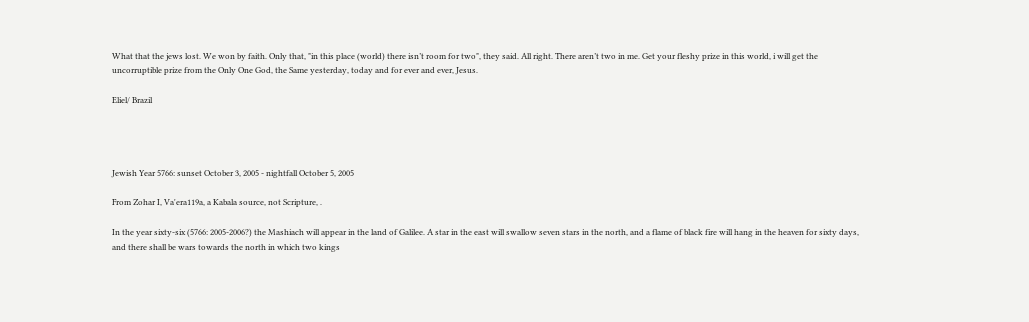What that the jews lost. We won by faith. Only that, "in this place (world) there isn’t room for two", they said. All right. There aren’t two in me. Get your fleshy prize in this world, i will get the uncorruptible prize from the Only One God, the Same yesterday, today and for ever and ever, Jesus.

Eliel/ Brazil




Jewish Year 5766: sunset October 3, 2005 - nightfall October 5, 2005

From Zohar I, Va'era119a, a Kabala source, not Scripture, .

In the year sixty-six (5766: 2005-2006?) the Mashiach will appear in the land of Galilee. A star in the east will swallow seven stars in the north, and a flame of black fire will hang in the heaven for sixty days, and there shall be wars towards the north in which two kings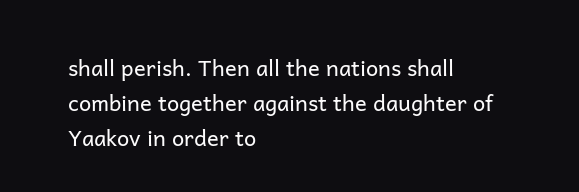shall perish. Then all the nations shall combine together against the daughter of Yaakov in order to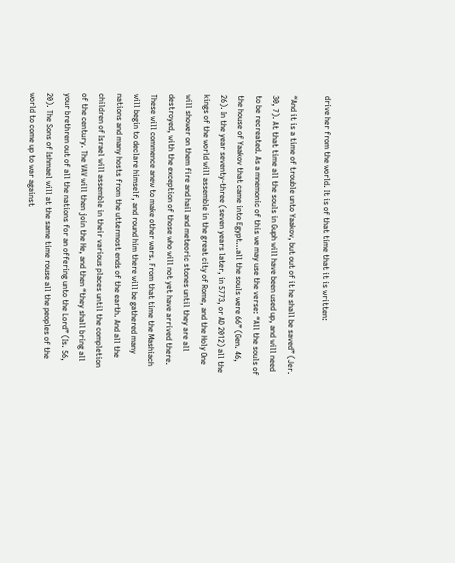drive her from the world. It is of that time that it is written:

“And it is a time of trouble unto Yaakov, but out of it he shall be saved” (Jer. 30, 7). At that time all the souls in Guph will have been used up, and will need to be recreated. As a mnemonic of this we may use the verse: “All the souls of the house of Yaakov that came into Egypt…all the souls were 66” (Gen. 46, 26). In the year seventy-three (seven years later, in 5773, or AD 2012) all the kings of the world will assemble in the great city of Rome, and the Holy One will shower on them fire and hail and meteoric stones until they are all destroyed, with the exception of those who will not yet have arrived there. These will commence anew to make other wars. From that time the Mashiach will begin to declare himself, and round him there will be gathered many nations and many hosts from the uttermost ends of the earth. And all the children of Israel will assemble in their various places until the completion of the century. The VAV will then join the He, and then “they shall bring all your brethren out of all the nations for an offering unto the Lord” (Is. 56, 20). The Sons of Ishmael will at the same time rouse all the peoples of the world to come up to war against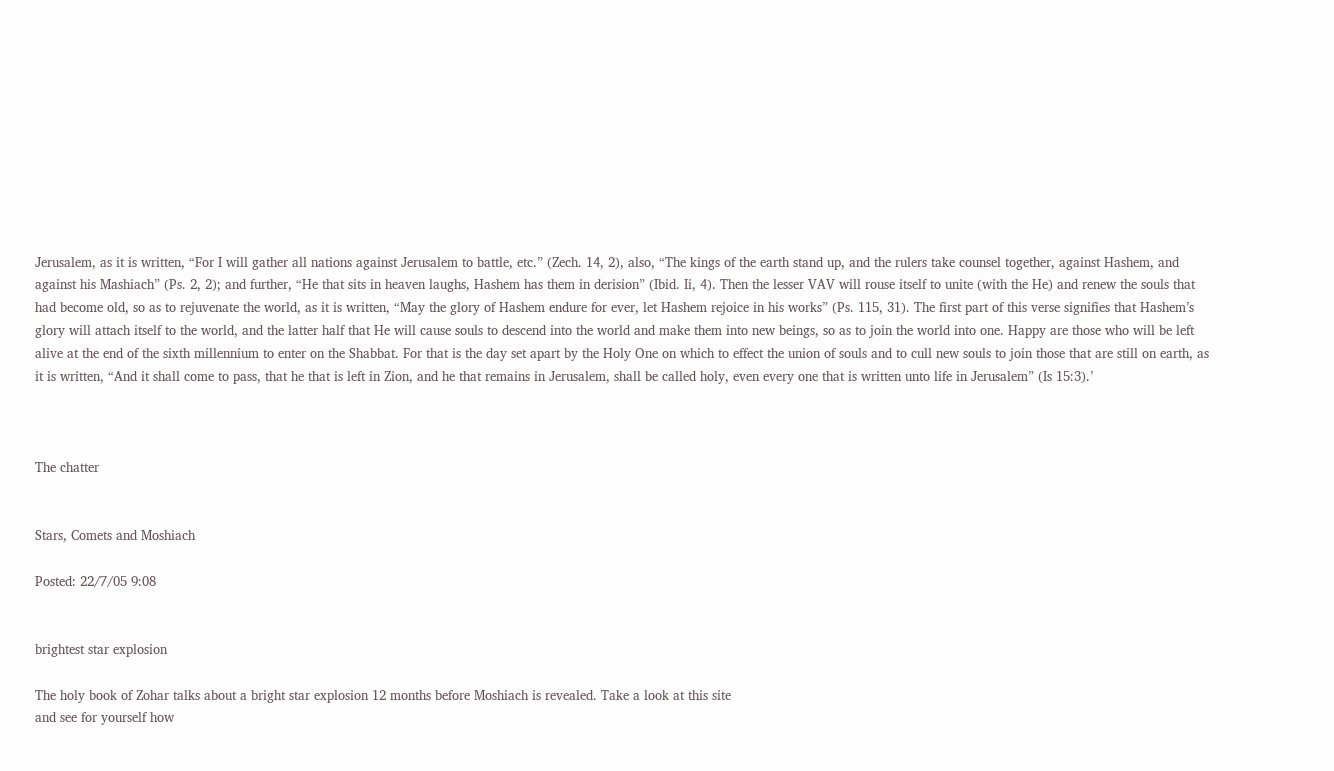Jerusalem, as it is written, “For I will gather all nations against Jerusalem to battle, etc.” (Zech. 14, 2), also, “The kings of the earth stand up, and the rulers take counsel together, against Hashem, and against his Mashiach” (Ps. 2, 2); and further, “He that sits in heaven laughs, Hashem has them in derision” (Ibid. Ii, 4). Then the lesser VAV will rouse itself to unite (with the He) and renew the souls that had become old, so as to rejuvenate the world, as it is written, “May the glory of Hashem endure for ever, let Hashem rejoice in his works” (Ps. 115, 31). The first part of this verse signifies that Hashem’s glory will attach itself to the world, and the latter half that He will cause souls to descend into the world and make them into new beings, so as to join the world into one. Happy are those who will be left alive at the end of the sixth millennium to enter on the Shabbat. For that is the day set apart by the Holy One on which to effect the union of souls and to cull new souls to join those that are still on earth, as it is written, “And it shall come to pass, that he that is left in Zion, and he that remains in Jerusalem, shall be called holy, even every one that is written unto life in Jerusalem” (Is 15:3).’



The chatter


Stars, Comets and Moshiach

Posted: 22/7/05 9:08


brightest star explosion

The holy book of Zohar talks about a bright star explosion 12 months before Moshiach is revealed. Take a look at this site
and see for yourself how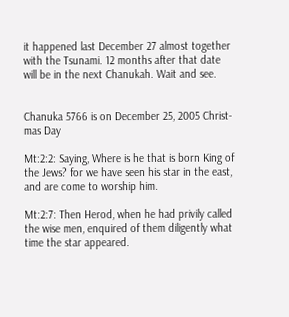it happened last December 27 almost together with the Tsunami. 12 months after that date will be in the next Chanukah. Wait and see.


Chanuka 5766 is on December 25, 2005 Christ-mas Day

Mt:2:2: Saying, Where is he that is born King of the Jews? for we have seen his star in the east, and are come to worship him.

Mt:2:7: Then Herod, when he had privily called the wise men, enquired of them diligently what time the star appeared.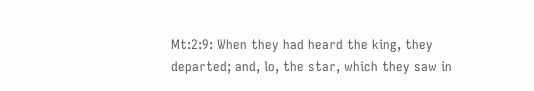Mt:2:9: When they had heard the king, they departed; and, lo, the star, which they saw in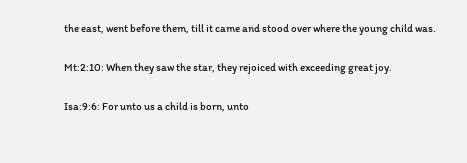the east, went before them, till it came and stood over where the young child was.

Mt:2:10: When they saw the star, they rejoiced with exceeding great joy.

Isa:9:6: For unto us a child is born, unto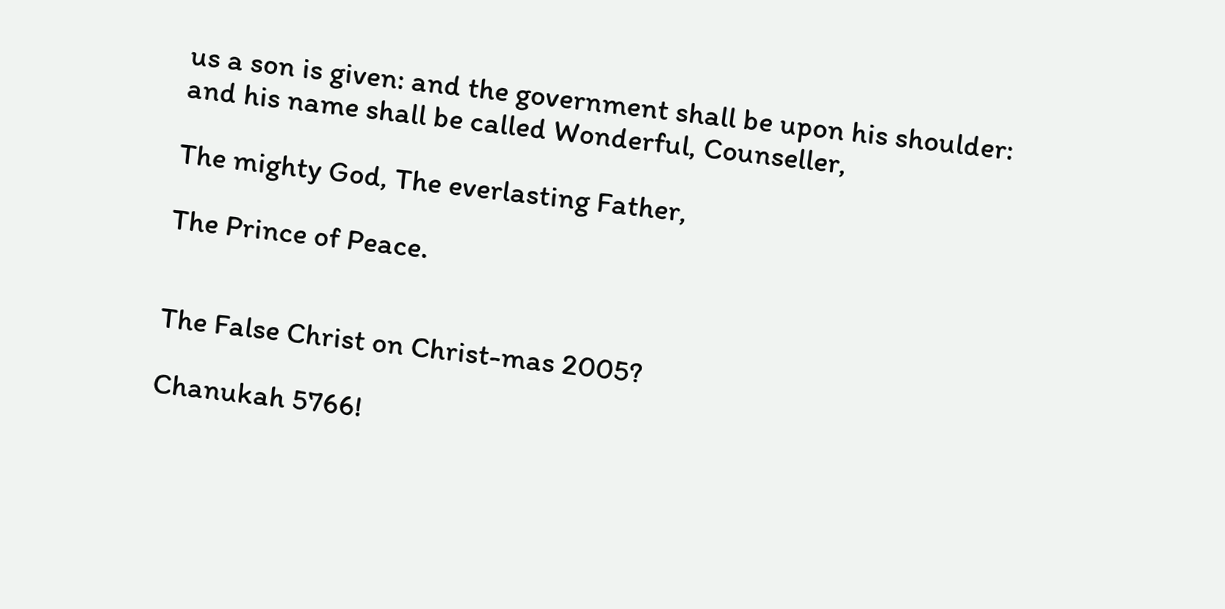us a son is given: and the government shall be upon his shoulder: and his name shall be called Wonderful, Counseller,

The mighty God, The everlasting Father,

The Prince of Peace.


The False Christ on Christ-mas 2005?

Chanukah 5766!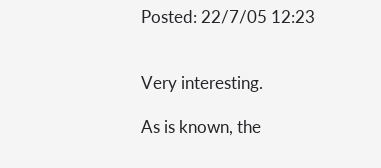Posted: 22/7/05 12:23


Very interesting.

As is known, the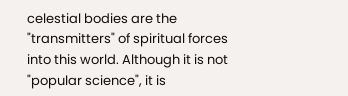celestial bodies are the "transmitters" of spiritual forces into this world. Although it is not "popular science", it is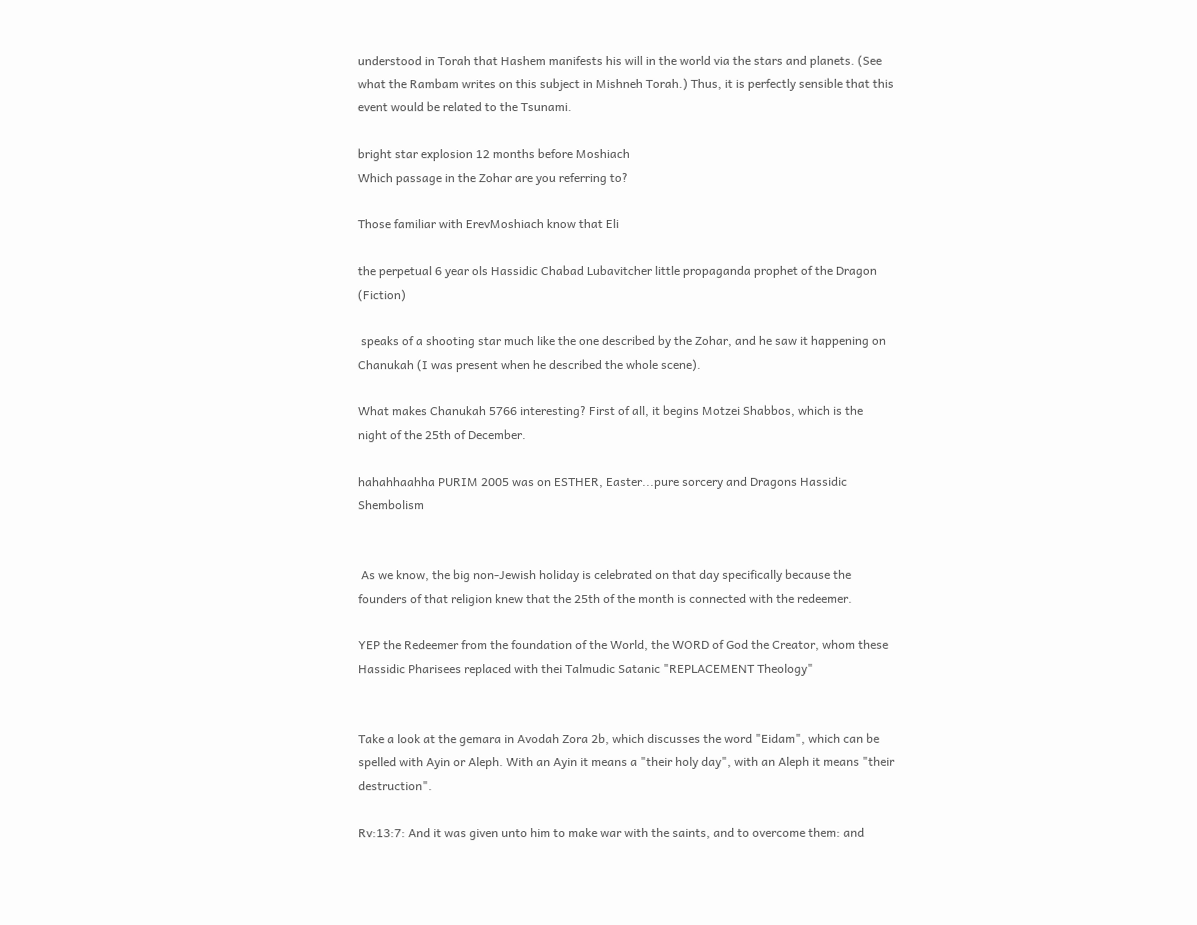understood in Torah that Hashem manifests his will in the world via the stars and planets. (See what the Rambam writes on this subject in Mishneh Torah.) Thus, it is perfectly sensible that this event would be related to the Tsunami.

bright star explosion 12 months before Moshiach
Which passage in the Zohar are you referring to?

Those familiar with ErevMoshiach know that Eli

the perpetual 6 year ols Hassidic Chabad Lubavitcher little propaganda prophet of the Dragon (Fiction)

 speaks of a shooting star much like the one described by the Zohar, and he saw it happening on Chanukah (I was present when he described the whole scene).

What makes Chanukah 5766 interesting? First of all, it begins Motzei Shabbos, which is the night of the 25th of December.

hahahhaahha PURIM 2005 was on ESTHER, Easter...pure sorcery and Dragons Hassidic Shembolism


 As we know, the big non-Jewish holiday is celebrated on that day specifically because the founders of that religion knew that the 25th of the month is connected with the redeemer.

YEP the Redeemer from the foundation of the World, the WORD of God the Creator, whom these Hassidic Pharisees replaced with thei Talmudic Satanic "REPLACEMENT Theology"


Take a look at the gemara in Avodah Zora 2b, which discusses the word "Eidam", which can be spelled with Ayin or Aleph. With an Ayin it means a "their holy day", with an Aleph it means "their destruction".

Rv:13:7: And it was given unto him to make war with the saints, and to overcome them: and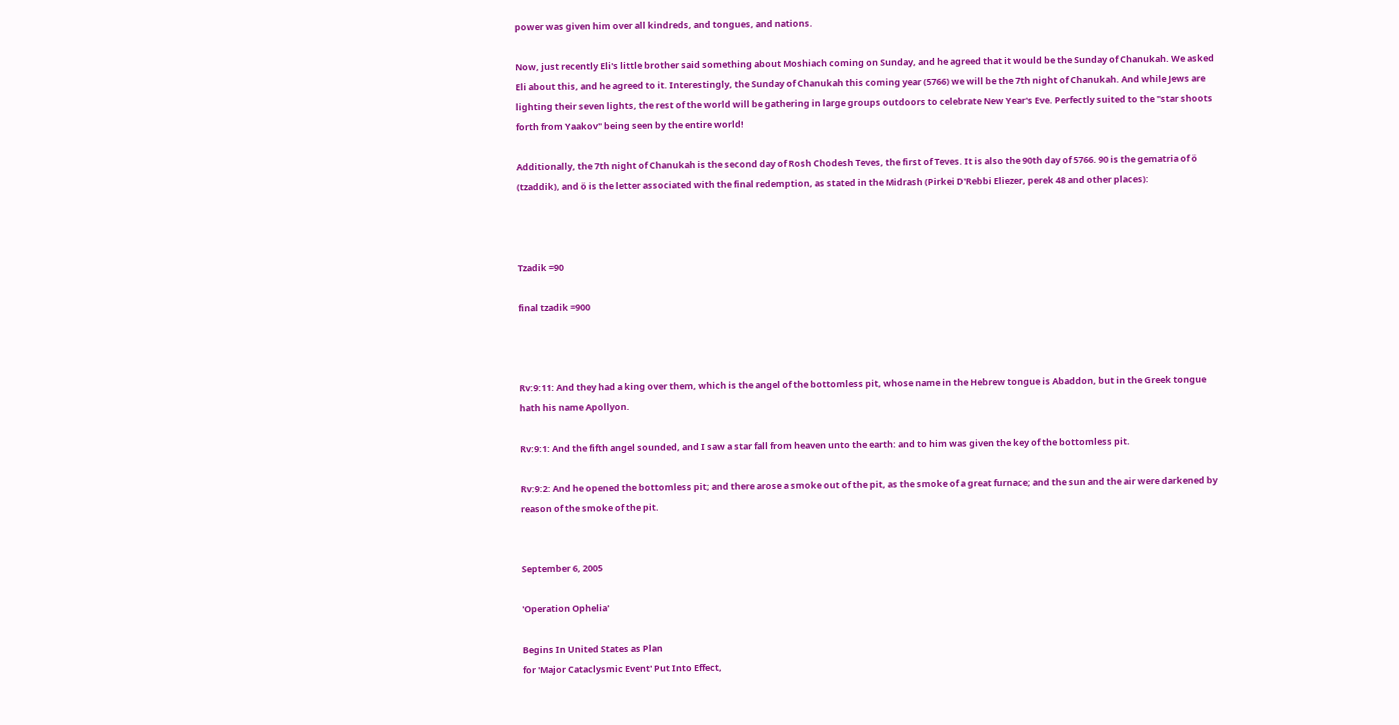power was given him over all kindreds, and tongues, and nations.

Now, just recently Eli's little brother said something about Moshiach coming on Sunday, and he agreed that it would be the Sunday of Chanukah. We asked Eli about this, and he agreed to it. Interestingly, the Sunday of Chanukah this coming year (5766) we will be the 7th night of Chanukah. And while Jews are lighting their seven lights, the rest of the world will be gathering in large groups outdoors to celebrate New Year's Eve. Perfectly suited to the "star shoots forth from Yaakov" being seen by the entire world!

Additionally, the 7th night of Chanukah is the second day of Rosh Chodesh Teves, the first of Teves. It is also the 90th day of 5766. 90 is the gematria of ö (tzaddik), and ö is the letter associated with the final redemption, as stated in the Midrash (Pirkei D'Rebbi Eliezer, perek 48 and other places):



Tzadik =90

final tzadik =900



Rv:9:11: And they had a king over them, which is the angel of the bottomless pit, whose name in the Hebrew tongue is Abaddon, but in the Greek tongue hath his name Apollyon.

Rv:9:1: And the fifth angel sounded, and I saw a star fall from heaven unto the earth: and to him was given the key of the bottomless pit.

Rv:9:2: And he opened the bottomless pit; and there arose a smoke out of the pit, as the smoke of a great furnace; and the sun and the air were darkened by reason of the smoke of the pit.


September 6, 2005

'Operation Ophelia'

Begins In United States as Plan
for 'Major Cataclysmic Event' Put Into Effect,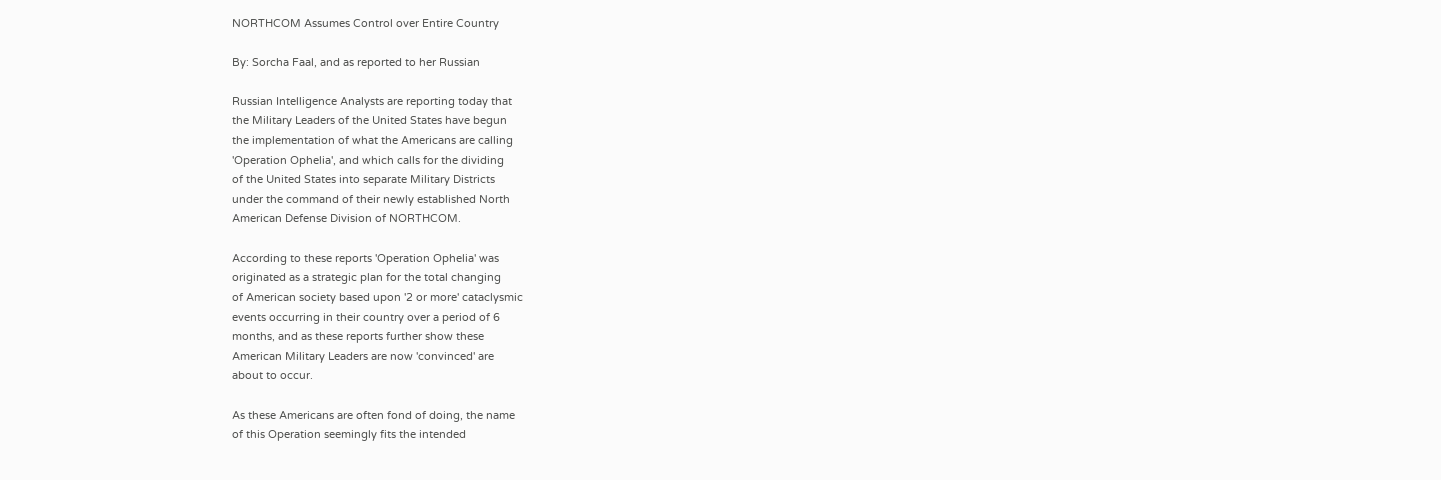NORTHCOM Assumes Control over Entire Country

By: Sorcha Faal, and as reported to her Russian

Russian Intelligence Analysts are reporting today that
the Military Leaders of the United States have begun
the implementation of what the Americans are calling
'Operation Ophelia', and which calls for the dividing
of the United States into separate Military Districts
under the command of their newly established North
American Defense Division of NORTHCOM.

According to these reports 'Operation Ophelia' was
originated as a strategic plan for the total changing
of American society based upon '2 or more' cataclysmic
events occurring in their country over a period of 6
months, and as these reports further show these
American Military Leaders are now 'convinced' are
about to occur.

As these Americans are often fond of doing, the name
of this Operation seemingly fits the intended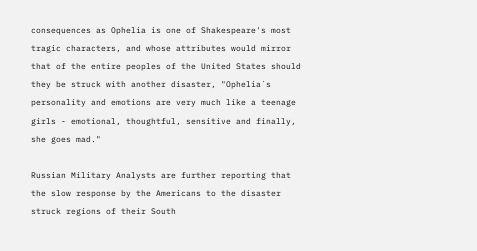consequences as Ophelia is one of Shakespeare's most
tragic characters, and whose attributes would mirror
that of the entire peoples of the United States should
they be struck with another disaster, "Ophelia´s
personality and emotions are very much like a teenage
girls - emotional, thoughtful, sensitive and finally,
she goes mad."

Russian Military Analysts are further reporting that
the slow response by the Americans to the disaster
struck regions of their South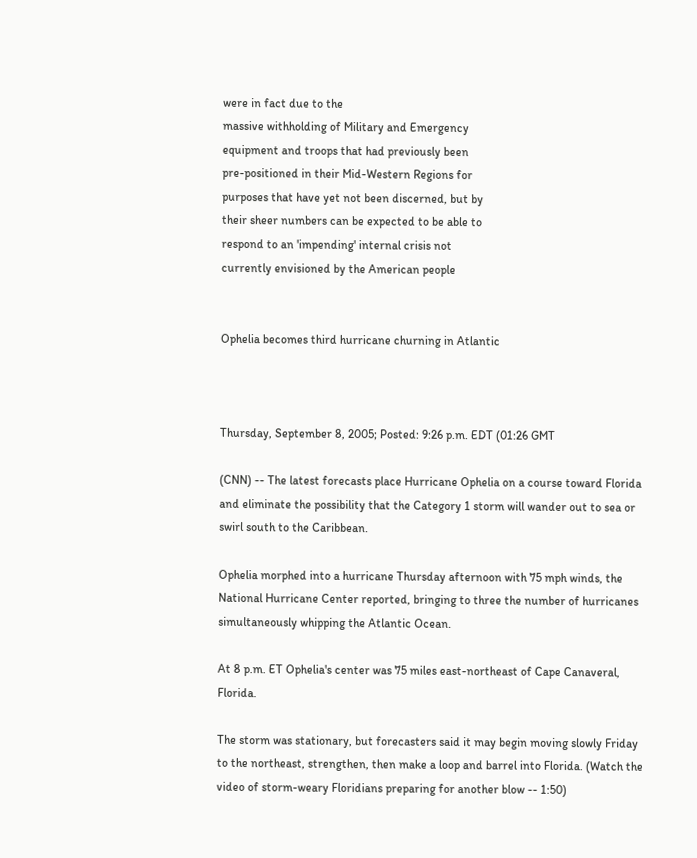were in fact due to the
massive withholding of Military and Emergency
equipment and troops that had previously been
pre-positioned in their Mid-Western Regions for
purposes that have yet not been discerned, but by
their sheer numbers can be expected to be able to
respond to an 'impending' internal crisis not
currently envisioned by the American people


Ophelia becomes third hurricane churning in Atlantic



Thursday, September 8, 2005; Posted: 9:26 p.m. EDT (01:26 GMT

(CNN) -- The latest forecasts place Hurricane Ophelia on a course toward Florida and eliminate the possibility that the Category 1 storm will wander out to sea or swirl south to the Caribbean.

Ophelia morphed into a hurricane Thursday afternoon with 75 mph winds, the National Hurricane Center reported, bringing to three the number of hurricanes simultaneously whipping the Atlantic Ocean.

At 8 p.m. ET Ophelia's center was 75 miles east-northeast of Cape Canaveral, Florida.

The storm was stationary, but forecasters said it may begin moving slowly Friday to the northeast, strengthen, then make a loop and barrel into Florida. (Watch the video of storm-weary Floridians preparing for another blow -- 1:50)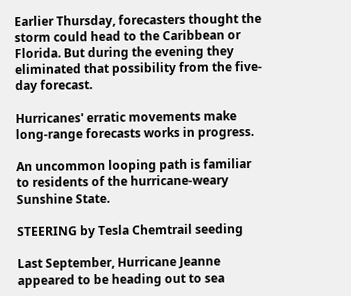Earlier Thursday, forecasters thought the storm could head to the Caribbean or Florida. But during the evening they eliminated that possibility from the five-day forecast.

Hurricanes' erratic movements make long-range forecasts works in progress.

An uncommon looping path is familiar to residents of the hurricane-weary Sunshine State.

STEERING by Tesla Chemtrail seeding

Last September, Hurricane Jeanne appeared to be heading out to sea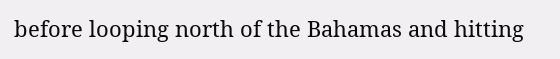before looping north of the Bahamas and hitting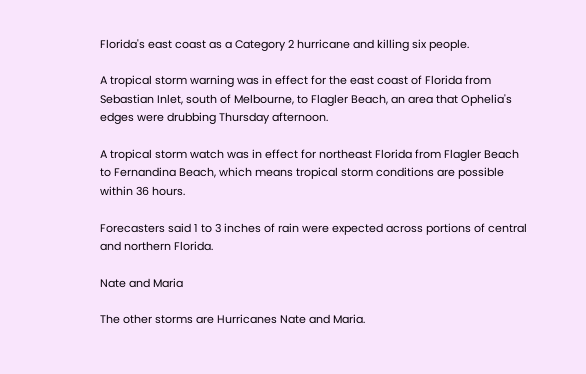Florida's east coast as a Category 2 hurricane and killing six people.

A tropical storm warning was in effect for the east coast of Florida from Sebastian Inlet, south of Melbourne, to Flagler Beach, an area that Ophelia's edges were drubbing Thursday afternoon.

A tropical storm watch was in effect for northeast Florida from Flagler Beach to Fernandina Beach, which means tropical storm conditions are possible within 36 hours.

Forecasters said 1 to 3 inches of rain were expected across portions of central and northern Florida.

Nate and Maria

The other storms are Hurricanes Nate and Maria.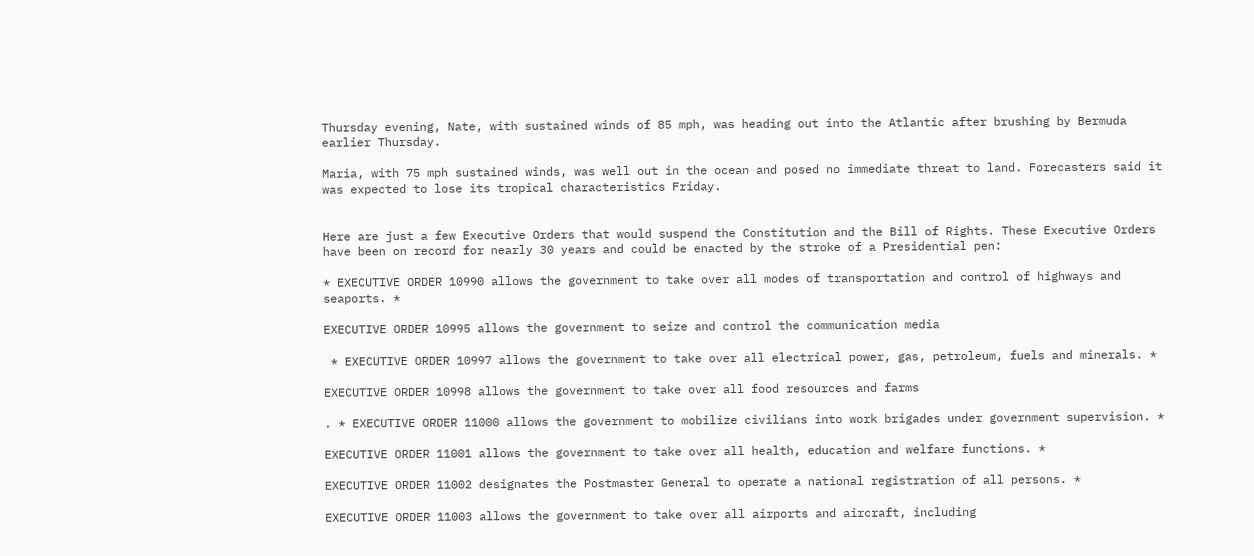Thursday evening, Nate, with sustained winds of 85 mph, was heading out into the Atlantic after brushing by Bermuda earlier Thursday.

Maria, with 75 mph sustained winds, was well out in the ocean and posed no immediate threat to land. Forecasters said it was expected to lose its tropical characteristics Friday.


Here are just a few Executive Orders that would suspend the Constitution and the Bill of Rights. These Executive Orders have been on record for nearly 30 years and could be enacted by the stroke of a Presidential pen:

* EXECUTIVE ORDER 10990 allows the government to take over all modes of transportation and control of highways and seaports. *

EXECUTIVE ORDER 10995 allows the government to seize and control the communication media

 * EXECUTIVE ORDER 10997 allows the government to take over all electrical power, gas, petroleum, fuels and minerals. *

EXECUTIVE ORDER 10998 allows the government to take over all food resources and farms

. * EXECUTIVE ORDER 11000 allows the government to mobilize civilians into work brigades under government supervision. *

EXECUTIVE ORDER 11001 allows the government to take over all health, education and welfare functions. *

EXECUTIVE ORDER 11002 designates the Postmaster General to operate a national registration of all persons. *

EXECUTIVE ORDER 11003 allows the government to take over all airports and aircraft, including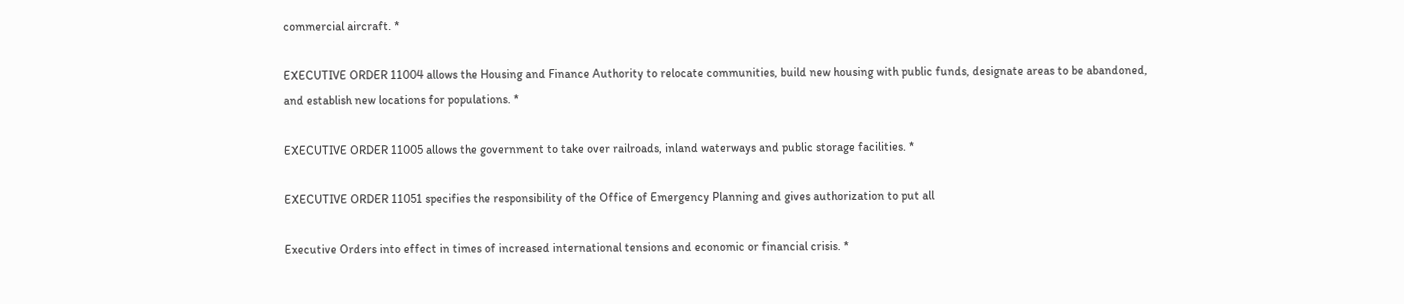commercial aircraft. *

EXECUTIVE ORDER 11004 allows the Housing and Finance Authority to relocate communities, build new housing with public funds, designate areas to be abandoned, and establish new locations for populations. *

EXECUTIVE ORDER 11005 allows the government to take over railroads, inland waterways and public storage facilities. *

EXECUTIVE ORDER 11051 specifies the responsibility of the Office of Emergency Planning and gives authorization to put all

Executive Orders into effect in times of increased international tensions and economic or financial crisis. *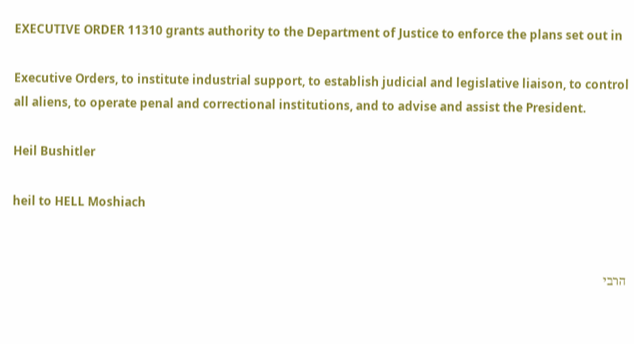EXECUTIVE ORDER 11310 grants authority to the Department of Justice to enforce the plans set out in

Executive Orders, to institute industrial support, to establish judicial and legislative liaison, to control all aliens, to operate penal and correctional institutions, and to advise and assist the President.

Heil Bushitler

heil to HELL Moshiach


הרבי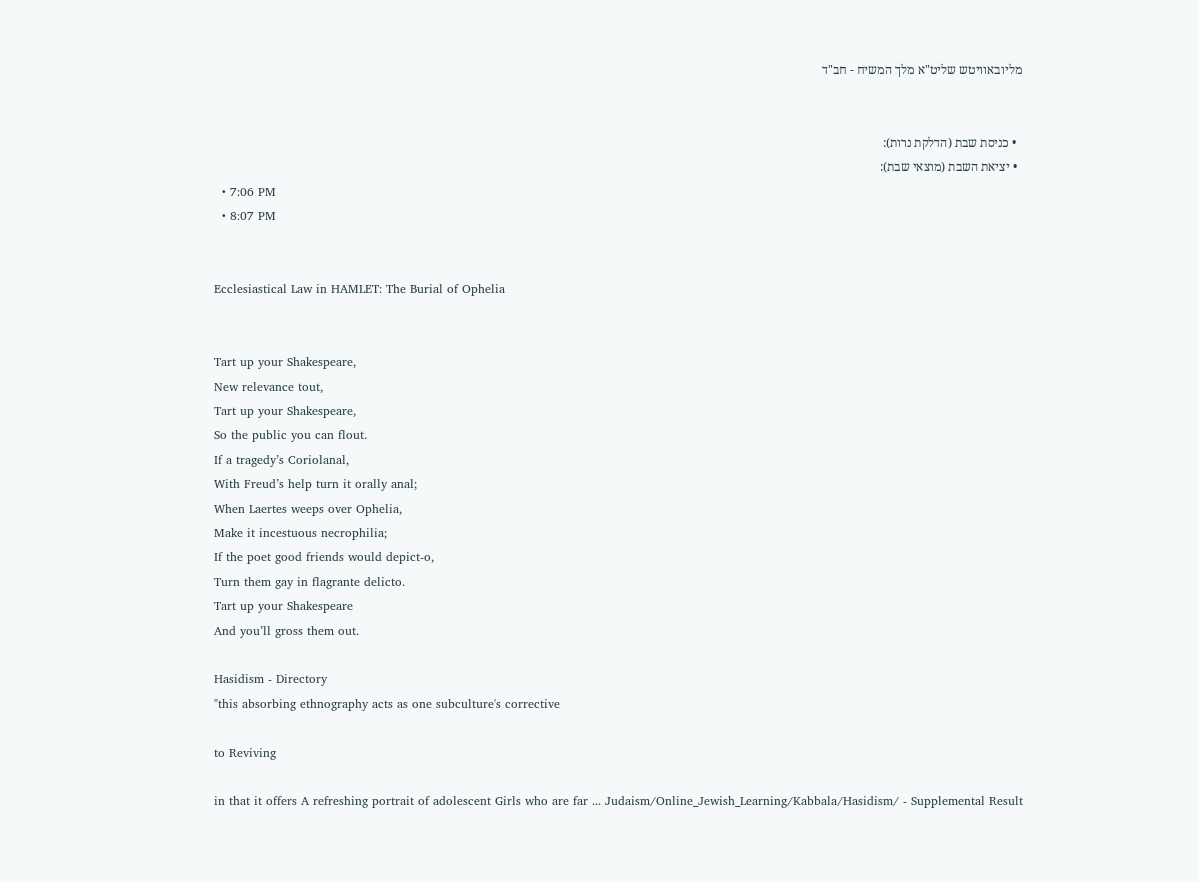מליובאוויטש שליט"א מלך המשיח - חב"ד


  • כניסת שבת (הדלקת נרות):
  • יציאת השבת (מוצאי שבת):
  • 7:06 PM
  • 8:07 PM


Ecclesiastical Law in HAMLET: The Burial of Ophelia


Tart up your Shakespeare,
New relevance tout,
Tart up your Shakespeare,
So the public you can flout.
If a tragedy’s Coriolanal,
With Freud’s help turn it orally anal;
When Laertes weeps over Ophelia,
Make it incestuous necrophilia;
If the poet good friends would depict-o,
Turn them gay in flagrante delicto.
Tart up your Shakespeare
And you’ll gross them out.

Hasidism - Directory
"this absorbing ethnography acts as one subculture's corrective

to Reviving

in that it offers A refreshing portrait of adolescent Girls who are far ... Judaism/Online_Jewish_Learning/Kabbala/Hasidism/ - Supplemental Result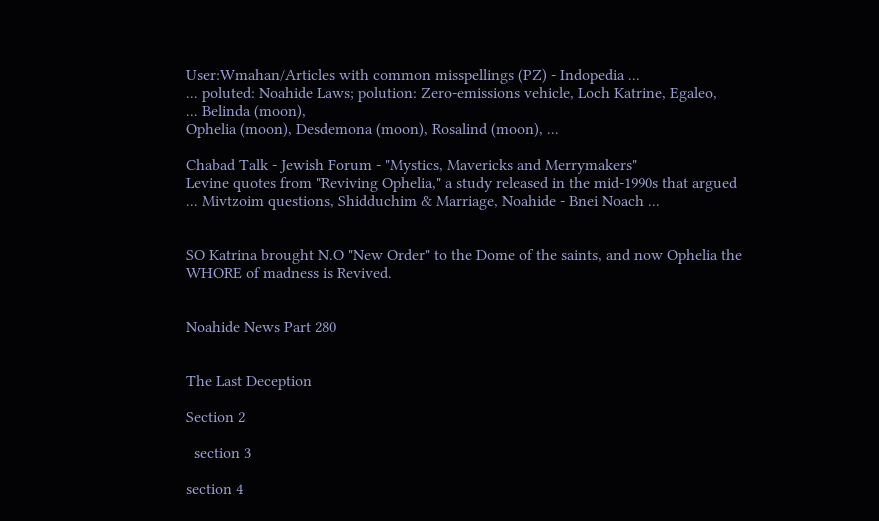User:Wmahan/Articles with common misspellings (PZ) - Indopedia ...
... poluted: Noahide Laws; polution: Zero-emissions vehicle, Loch Katrine, Egaleo,
... Belinda (moon),
Ophelia (moon), Desdemona (moon), Rosalind (moon), ...

Chabad Talk - Jewish Forum - "Mystics, Mavericks and Merrymakers"
Levine quotes from "Reviving Ophelia," a study released in the mid-1990s that argued
... Mivtzoim questions, Shidduchim & Marriage, Noahide - Bnei Noach ...


SO Katrina brought N.O "New Order" to the Dome of the saints, and now Ophelia the WHORE of madness is Revived.


Noahide News Part 280


The Last Deception

Section 2

  section 3

section 4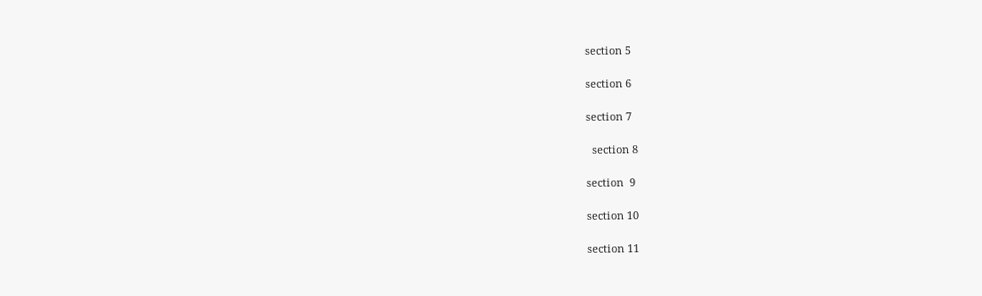section 5

section 6

section 7

  section 8

section  9

section 10

section 11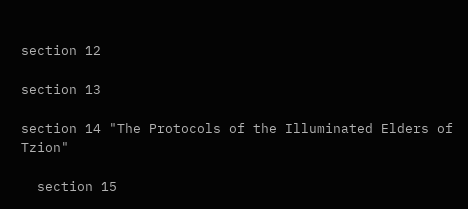section 12

section 13

section 14 "The Protocols of the Illuminated Elders of Tzion"

  section 15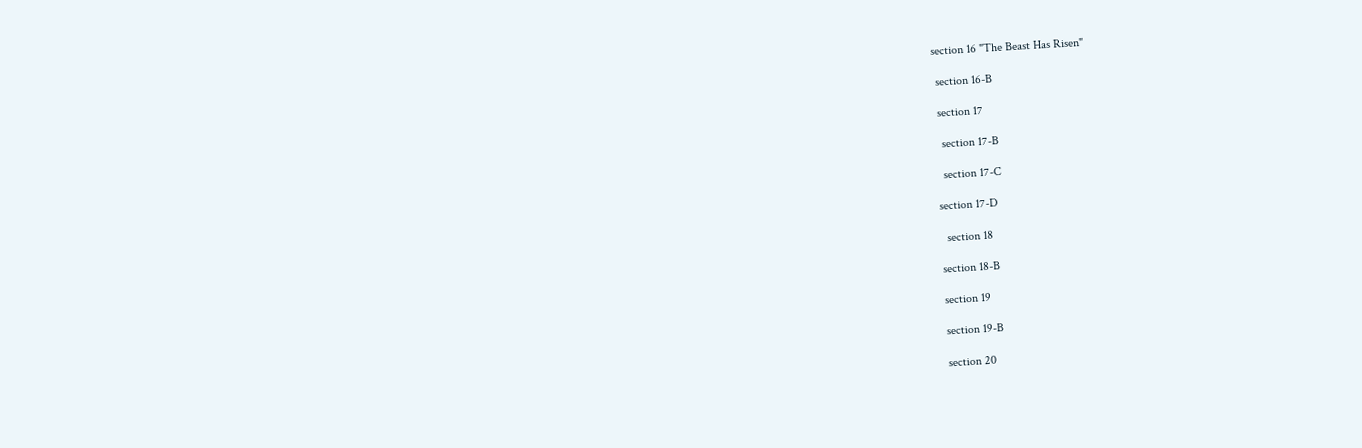section 16 "The Beast Has Risen"

 section 16-B

 section 17

  section 17-B

  section 17-C

section 17-D

  section 18

section 18-B

section 19

section 19-B

section 20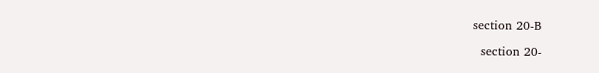section 20-B

  section 20-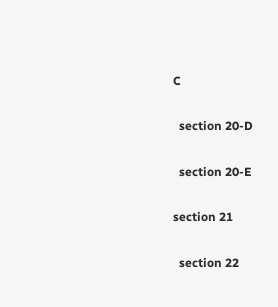C

  section 20-D

  section 20-E

section 21

  section 22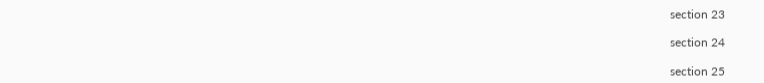section 23

section 24

section 25